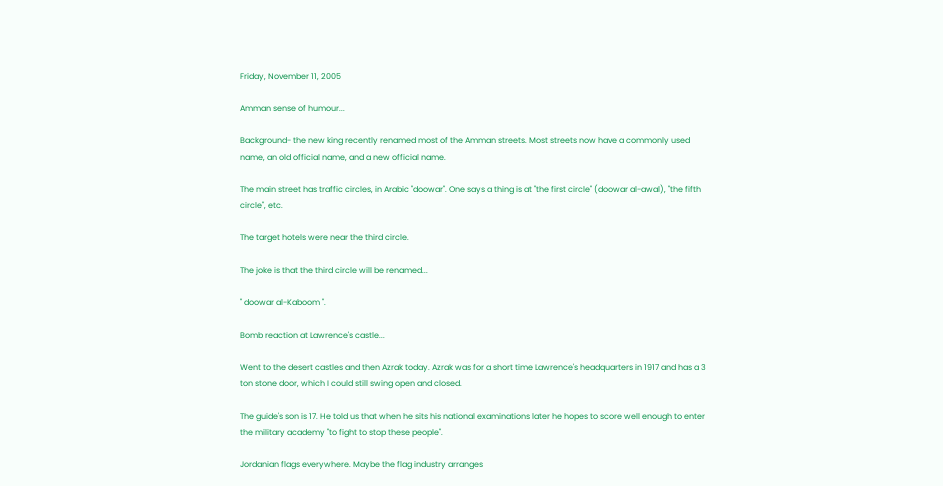Friday, November 11, 2005

Amman sense of humour...

Background- the new king recently renamed most of the Amman streets. Most streets now have a commonly used name, an old official name, and a new official name.

The main street has traffic circles, in Arabic "doowar". One says a thing is at "the first circle" (doowar al-awal), "the fifth circle", etc.

The target hotels were near the third circle.

The joke is that the third circle will be renamed...

" doowar al-Kaboom ".

Bomb reaction at Lawrence's castle...

Went to the desert castles and then Azrak today. Azrak was for a short time Lawrence's headquarters in 1917 and has a 3 ton stone door, which I could still swing open and closed.

The guide's son is 17. He told us that when he sits his national examinations later he hopes to score well enough to enter the military academy "to fight to stop these people".

Jordanian flags everywhere. Maybe the flag industry arranges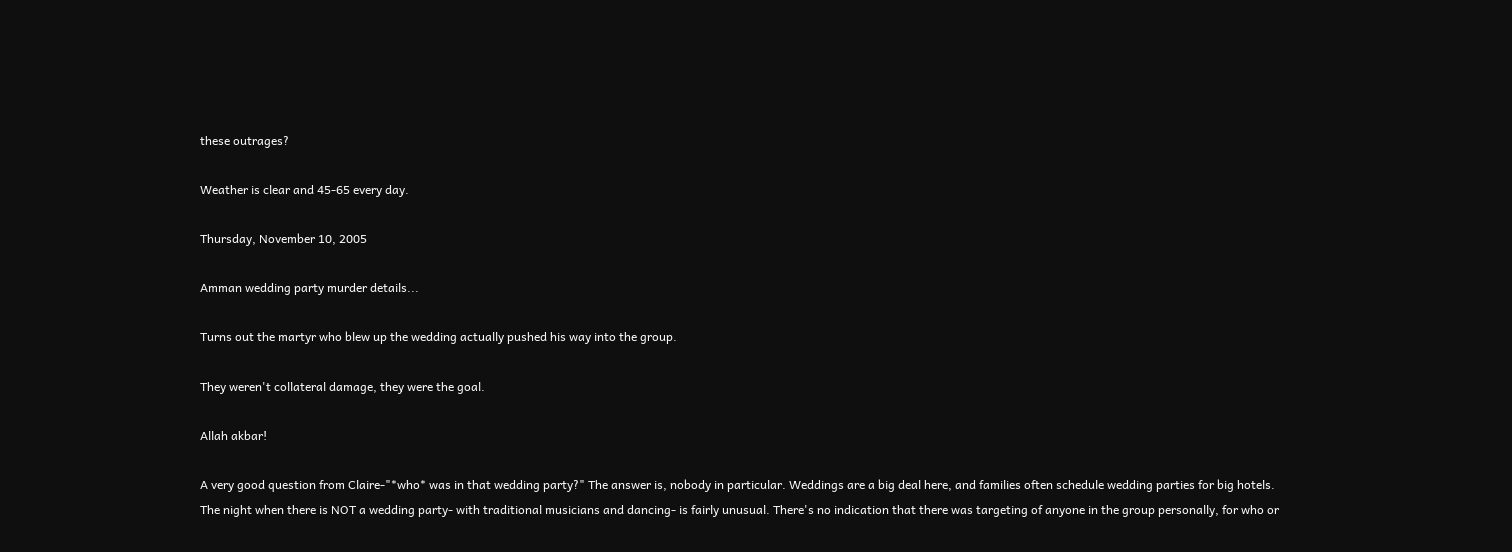these outrages?

Weather is clear and 45-65 every day.

Thursday, November 10, 2005

Amman wedding party murder details...

Turns out the martyr who blew up the wedding actually pushed his way into the group.

They weren't collateral damage, they were the goal.

Allah akbar!

A very good question from Claire-"*who* was in that wedding party?" The answer is, nobody in particular. Weddings are a big deal here, and families often schedule wedding parties for big hotels. The night when there is NOT a wedding party- with traditional musicians and dancing- is fairly unusual. There's no indication that there was targeting of anyone in the group personally, for who or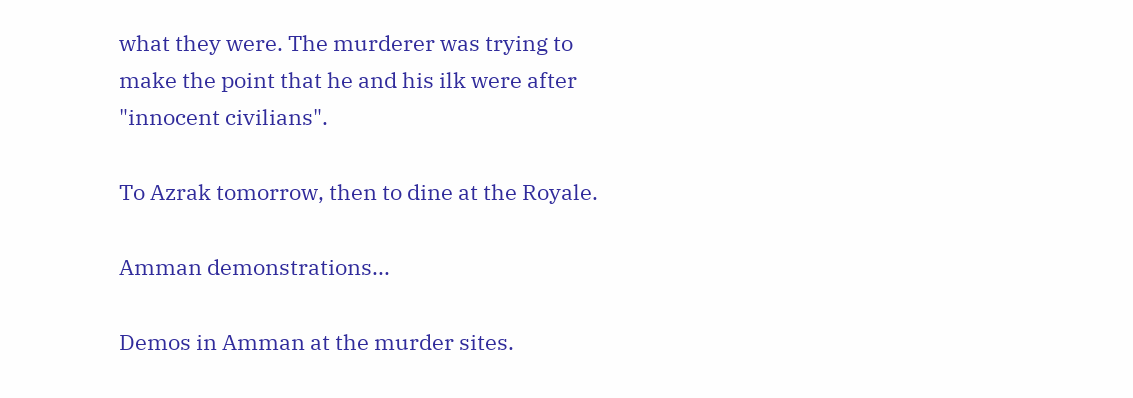what they were. The murderer was trying to make the point that he and his ilk were after "innocent civilians".

To Azrak tomorrow, then to dine at the Royale.

Amman demonstrations...

Demos in Amman at the murder sites.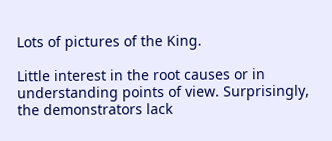Lots of pictures of the King.

Little interest in the root causes or in understanding points of view. Surprisingly, the demonstrators lack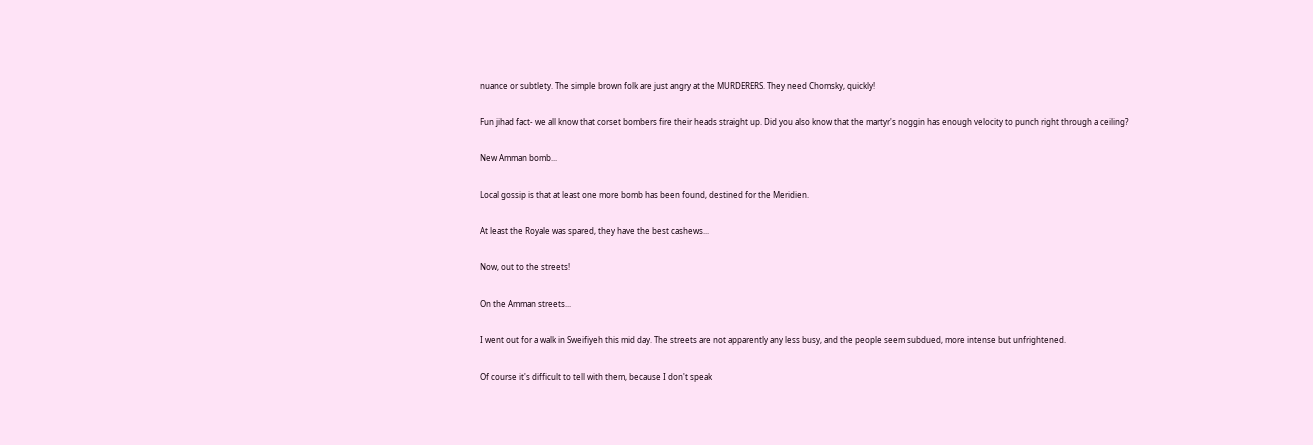nuance or subtlety. The simple brown folk are just angry at the MURDERERS. They need Chomsky, quickly!

Fun jihad fact- we all know that corset bombers fire their heads straight up. Did you also know that the martyr's noggin has enough velocity to punch right through a ceiling?

New Amman bomb...

Local gossip is that at least one more bomb has been found, destined for the Meridien.

At least the Royale was spared, they have the best cashews...

Now, out to the streets!

On the Amman streets...

I went out for a walk in Sweifiyeh this mid day. The streets are not apparently any less busy, and the people seem subdued, more intense but unfrightened.

Of course it's difficult to tell with them, because I don't speak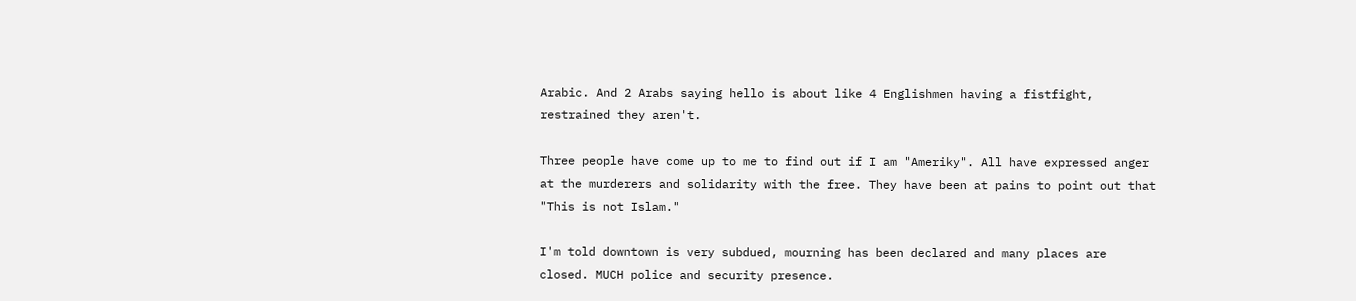Arabic. And 2 Arabs saying hello is about like 4 Englishmen having a fistfight, restrained they aren't.

Three people have come up to me to find out if I am "Ameriky". All have expressed anger at the murderers and solidarity with the free. They have been at pains to point out that "This is not Islam."

I'm told downtown is very subdued, mourning has been declared and many places are closed. MUCH police and security presence.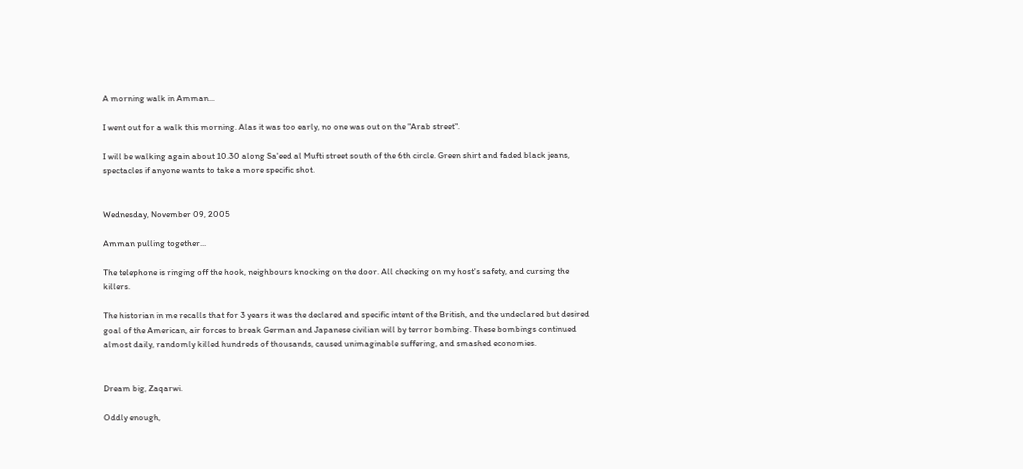A morning walk in Amman...

I went out for a walk this morning. Alas it was too early, no one was out on the "Arab street".

I will be walking again about 10.30 along Sa'eed al Mufti street south of the 6th circle. Green shirt and faded black jeans, spectacles if anyone wants to take a more specific shot.


Wednesday, November 09, 2005

Amman pulling together...

The telephone is ringing off the hook, neighbours knocking on the door. All checking on my host's safety, and cursing the killers.

The historian in me recalls that for 3 years it was the declared and specific intent of the British, and the undeclared but desired goal of the American, air forces to break German and Japanese civilian will by terror bombing. These bombings continued almost daily, randomly killed hundreds of thousands, caused unimaginable suffering, and smashed economies.


Dream big, Zaqarwi.

Oddly enough,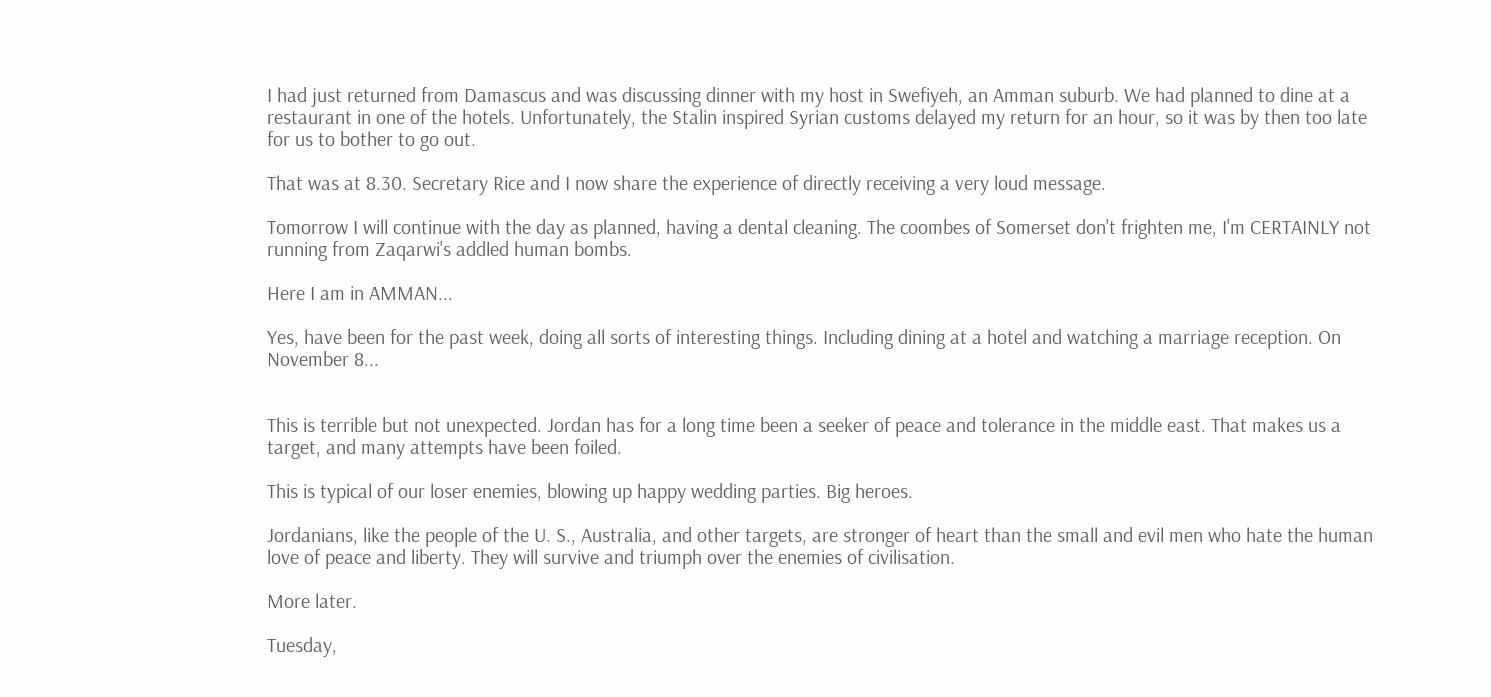I had just returned from Damascus and was discussing dinner with my host in Swefiyeh, an Amman suburb. We had planned to dine at a restaurant in one of the hotels. Unfortunately, the Stalin inspired Syrian customs delayed my return for an hour, so it was by then too late for us to bother to go out.

That was at 8.30. Secretary Rice and I now share the experience of directly receiving a very loud message.

Tomorrow I will continue with the day as planned, having a dental cleaning. The coombes of Somerset don't frighten me, I'm CERTAINLY not running from Zaqarwi's addled human bombs.

Here I am in AMMAN...

Yes, have been for the past week, doing all sorts of interesting things. Including dining at a hotel and watching a marriage reception. On November 8...


This is terrible but not unexpected. Jordan has for a long time been a seeker of peace and tolerance in the middle east. That makes us a target, and many attempts have been foiled.

This is typical of our loser enemies, blowing up happy wedding parties. Big heroes.

Jordanians, like the people of the U. S., Australia, and other targets, are stronger of heart than the small and evil men who hate the human love of peace and liberty. They will survive and triumph over the enemies of civilisation.

More later.

Tuesday,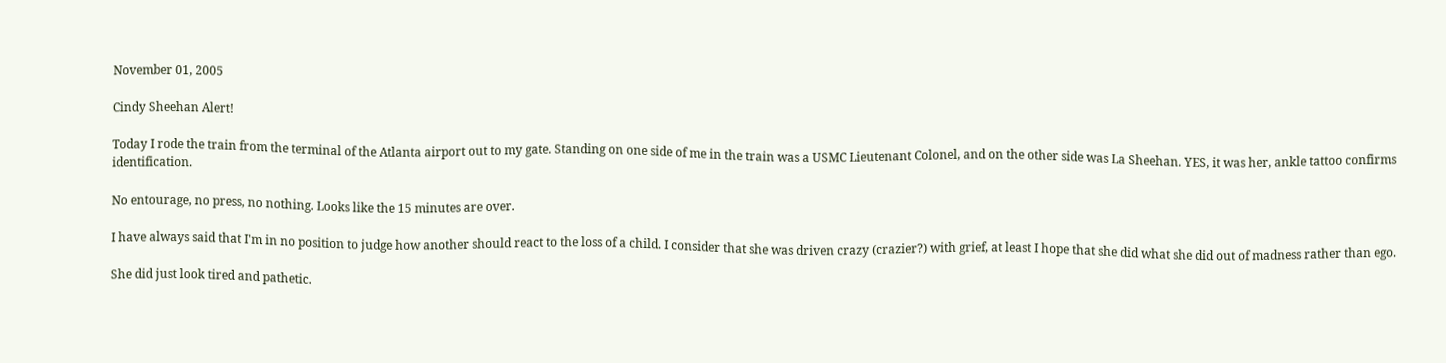November 01, 2005

Cindy Sheehan Alert!

Today I rode the train from the terminal of the Atlanta airport out to my gate. Standing on one side of me in the train was a USMC Lieutenant Colonel, and on the other side was La Sheehan. YES, it was her, ankle tattoo confirms identification.

No entourage, no press, no nothing. Looks like the 15 minutes are over.

I have always said that I'm in no position to judge how another should react to the loss of a child. I consider that she was driven crazy (crazier?) with grief, at least I hope that she did what she did out of madness rather than ego.

She did just look tired and pathetic.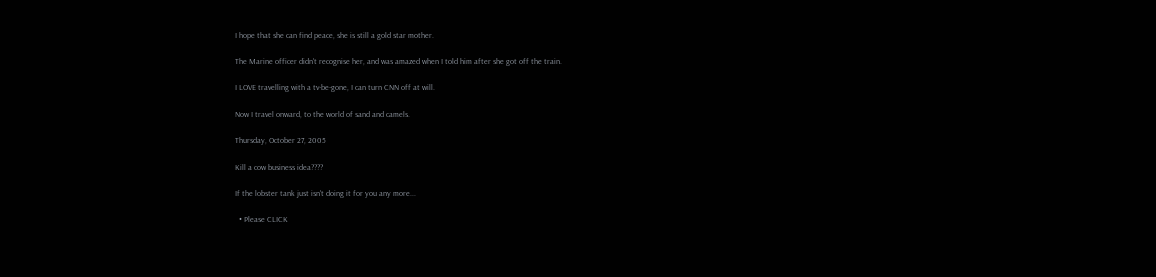I hope that she can find peace, she is still a gold star mother.

The Marine officer didn't recognise her, and was amazed when I told him after she got off the train.

I LOVE travelling with a tv-be-gone, I can turn CNN off at will.

Now I travel onward, to the world of sand and camels.

Thursday, October 27, 2005

Kill a cow business idea????

If the lobster tank just isn't doing it for you any more...

  • Please CLICK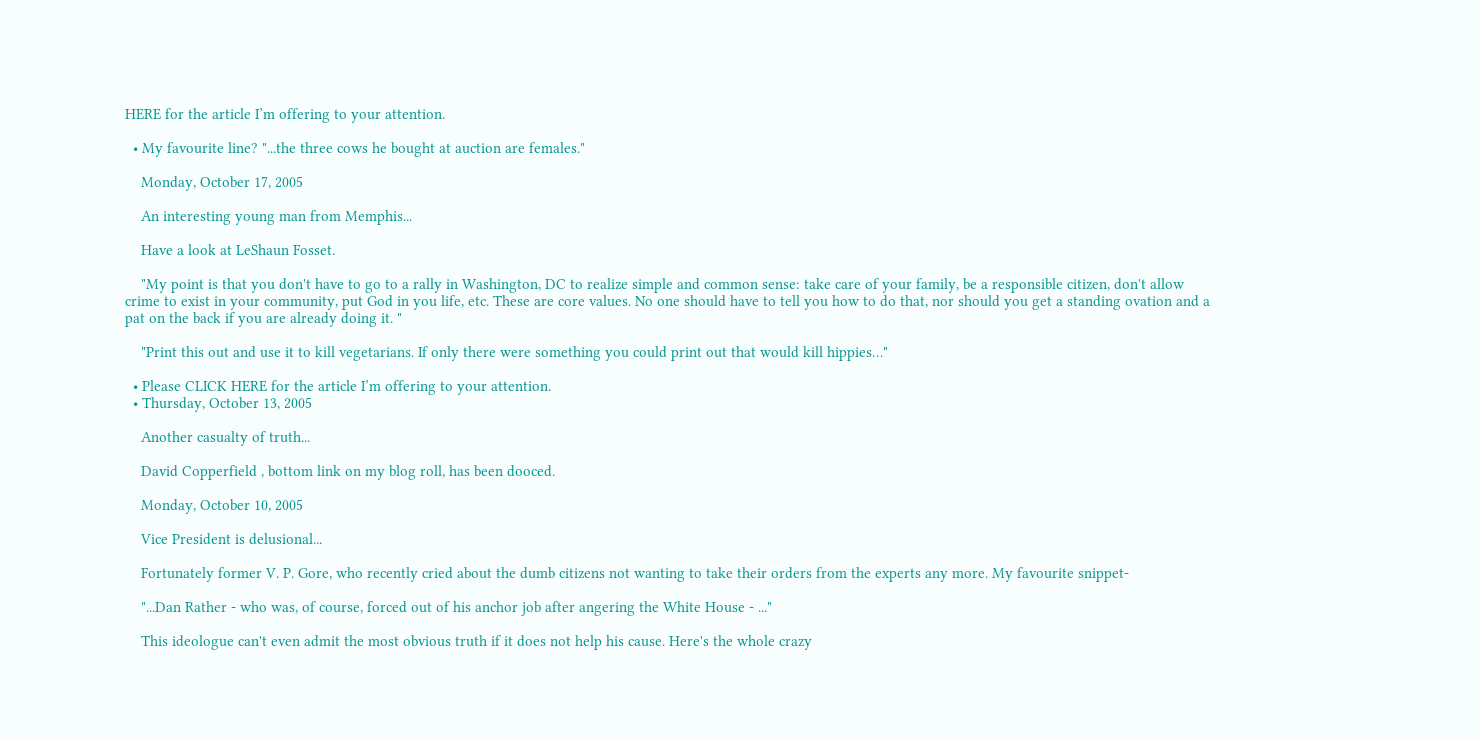HERE for the article I’m offering to your attention.

  • My favourite line? "...the three cows he bought at auction are females."

    Monday, October 17, 2005

    An interesting young man from Memphis...

    Have a look at LeShaun Fosset.

    "My point is that you don't have to go to a rally in Washington, DC to realize simple and common sense: take care of your family, be a responsible citizen, don't allow crime to exist in your community, put God in you life, etc. These are core values. No one should have to tell you how to do that, nor should you get a standing ovation and a pat on the back if you are already doing it. "

    "Print this out and use it to kill vegetarians. If only there were something you could print out that would kill hippies…"

  • Please CLICK HERE for the article I’m offering to your attention.
  • Thursday, October 13, 2005

    Another casualty of truth...

    David Copperfield , bottom link on my blog roll, has been dooced.

    Monday, October 10, 2005

    Vice President is delusional...

    Fortunately former V. P. Gore, who recently cried about the dumb citizens not wanting to take their orders from the experts any more. My favourite snippet-

    "...Dan Rather - who was, of course, forced out of his anchor job after angering the White House - ..."

    This ideologue can't even admit the most obvious truth if it does not help his cause. Here's the whole crazy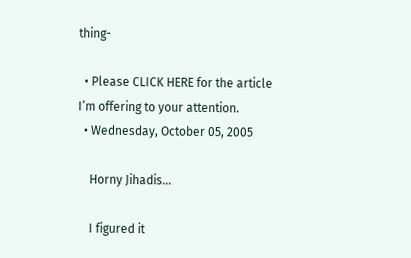thing-

  • Please CLICK HERE for the article I’m offering to your attention.
  • Wednesday, October 05, 2005

    Horny Jihadis...

    I figured it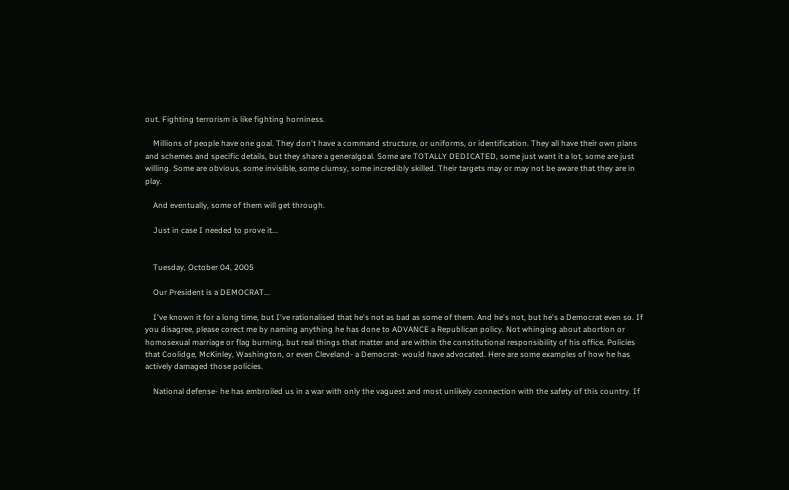out. Fighting terrorism is like fighting horniness.

    Millions of people have one goal. They don't have a command structure, or uniforms, or identification. They all have their own plans and schemes and specific details, but they share a generalgoal. Some are TOTALLY DEDICATED, some just want it a lot, some are just willing. Some are obvious, some invisible, some clumsy, some incredibly skilled. Their targets may or may not be aware that they are in play.

    And eventually, some of them will get through.

    Just in case I needed to prove it...


    Tuesday, October 04, 2005

    Our President is a DEMOCRAT...

    I've known it for a long time, but I've rationalised that he's not as bad as some of them. And he's not, but he's a Democrat even so. If you disagree, please corect me by naming anything he has done to ADVANCE a Republican policy. Not whinging about abortion or homosexual marriage or flag burning, but real things that matter and are within the constitutional responsibility of his office. Policies that Coolidge, McKinley, Washington, or even Cleveland- a Democrat- would have advocated. Here are some examples of how he has actively damaged those policies.

    National defense- he has embroiled us in a war with only the vaguest and most unlikely connection with the safety of this country. If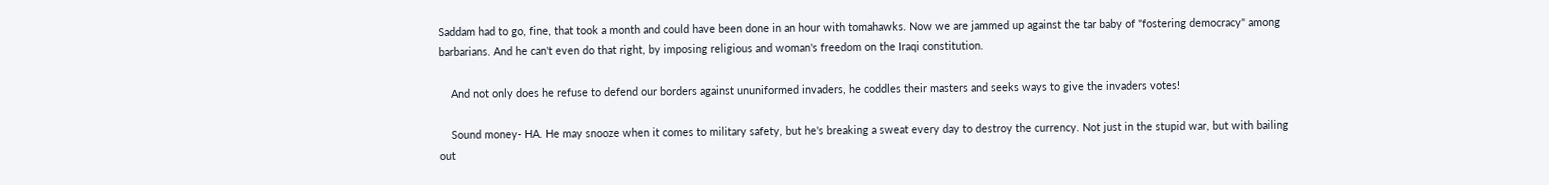Saddam had to go, fine, that took a month and could have been done in an hour with tomahawks. Now we are jammed up against the tar baby of "fostering democracy" among barbarians. And he can't even do that right, by imposing religious and woman's freedom on the Iraqi constitution.

    And not only does he refuse to defend our borders against ununiformed invaders, he coddles their masters and seeks ways to give the invaders votes!

    Sound money- HA. He may snooze when it comes to military safety, but he's breaking a sweat every day to destroy the currency. Not just in the stupid war, but with bailing out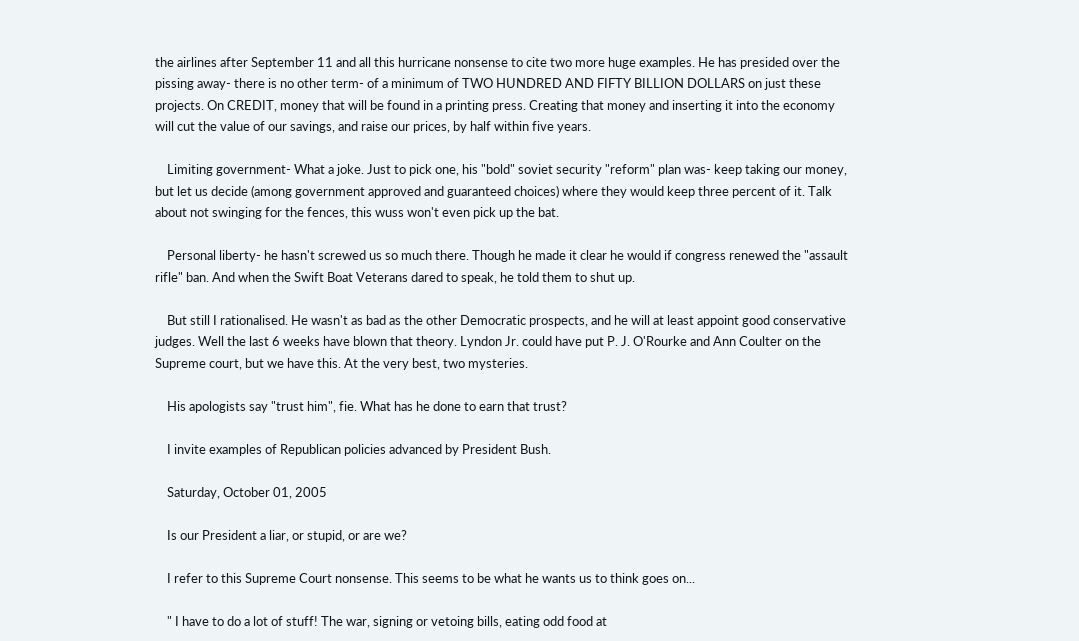the airlines after September 11 and all this hurricane nonsense to cite two more huge examples. He has presided over the pissing away- there is no other term- of a minimum of TWO HUNDRED AND FIFTY BILLION DOLLARS on just these projects. On CREDIT, money that will be found in a printing press. Creating that money and inserting it into the economy will cut the value of our savings, and raise our prices, by half within five years.

    Limiting government- What a joke. Just to pick one, his "bold" soviet security "reform" plan was- keep taking our money, but let us decide (among government approved and guaranteed choices) where they would keep three percent of it. Talk about not swinging for the fences, this wuss won't even pick up the bat.

    Personal liberty- he hasn't screwed us so much there. Though he made it clear he would if congress renewed the "assault rifle" ban. And when the Swift Boat Veterans dared to speak, he told them to shut up.

    But still I rationalised. He wasn't as bad as the other Democratic prospects, and he will at least appoint good conservative judges. Well the last 6 weeks have blown that theory. Lyndon Jr. could have put P. J. O'Rourke and Ann Coulter on the Supreme court, but we have this. At the very best, two mysteries.

    His apologists say "trust him", fie. What has he done to earn that trust?

    I invite examples of Republican policies advanced by President Bush.

    Saturday, October 01, 2005

    Is our President a liar, or stupid, or are we?

    I refer to this Supreme Court nonsense. This seems to be what he wants us to think goes on...

    " I have to do a lot of stuff! The war, signing or vetoing bills, eating odd food at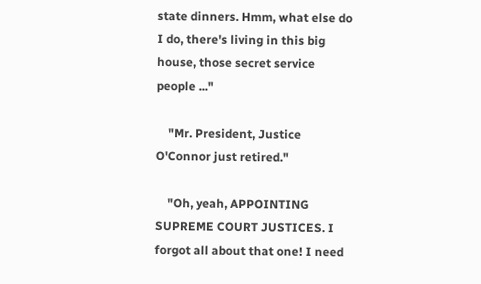state dinners. Hmm, what else do I do, there's living in this big house, those secret service people ..."

    "Mr. President, Justice O'Connor just retired."

    "Oh, yeah, APPOINTING SUPREME COURT JUSTICES. I forgot all about that one! I need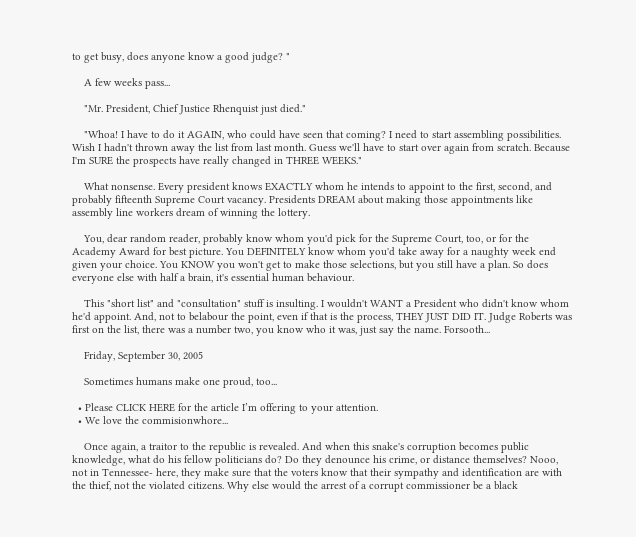to get busy, does anyone know a good judge? "

    A few weeks pass...

    "Mr. President, Chief Justice Rhenquist just died."

    "Whoa! I have to do it AGAIN, who could have seen that coming? I need to start assembling possibilities. Wish I hadn't thrown away the list from last month. Guess we'll have to start over again from scratch. Because I'm SURE the prospects have really changed in THREE WEEKS."

    What nonsense. Every president knows EXACTLY whom he intends to appoint to the first, second, and probably fifteenth Supreme Court vacancy. Presidents DREAM about making those appointments like assembly line workers dream of winning the lottery.

    You, dear random reader, probably know whom you'd pick for the Supreme Court, too, or for the Academy Award for best picture. You DEFINITELY know whom you'd take away for a naughty week end given your choice. You KNOW you won't get to make those selections, but you still have a plan. So does everyone else with half a brain, it's essential human behaviour.

    This "short list" and "consultation" stuff is insulting. I wouldn't WANT a President who didn't know whom he'd appoint. And, not to belabour the point, even if that is the process, THEY JUST DID IT. Judge Roberts was first on the list, there was a number two, you know who it was, just say the name. Forsooth...

    Friday, September 30, 2005

    Sometimes humans make one proud, too...

  • Please CLICK HERE for the article I’m offering to your attention.
  • We love the commisionwhore...

    Once again, a traitor to the republic is revealed. And when this snake's corruption becomes public knowledge, what do his fellow politicians do? Do they denounce his crime, or distance themselves? Nooo, not in Tennessee- here, they make sure that the voters know that their sympathy and identification are with the thief, not the violated citizens. Why else would the arrest of a corrupt commissioner be a black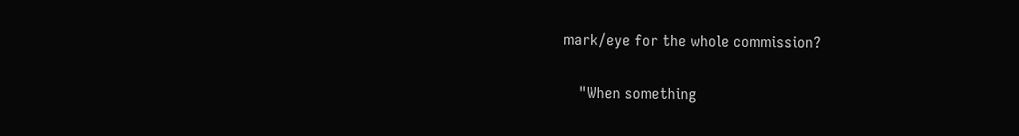mark/eye for the whole commission?

    "When something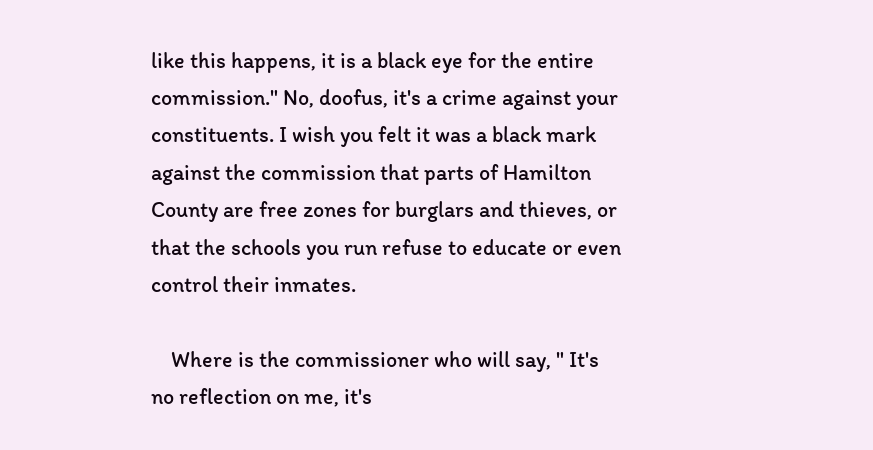like this happens, it is a black eye for the entire commission." No, doofus, it's a crime against your constituents. I wish you felt it was a black mark against the commission that parts of Hamilton County are free zones for burglars and thieves, or that the schools you run refuse to educate or even control their inmates.

    Where is the commissioner who will say, " It's no reflection on me, it's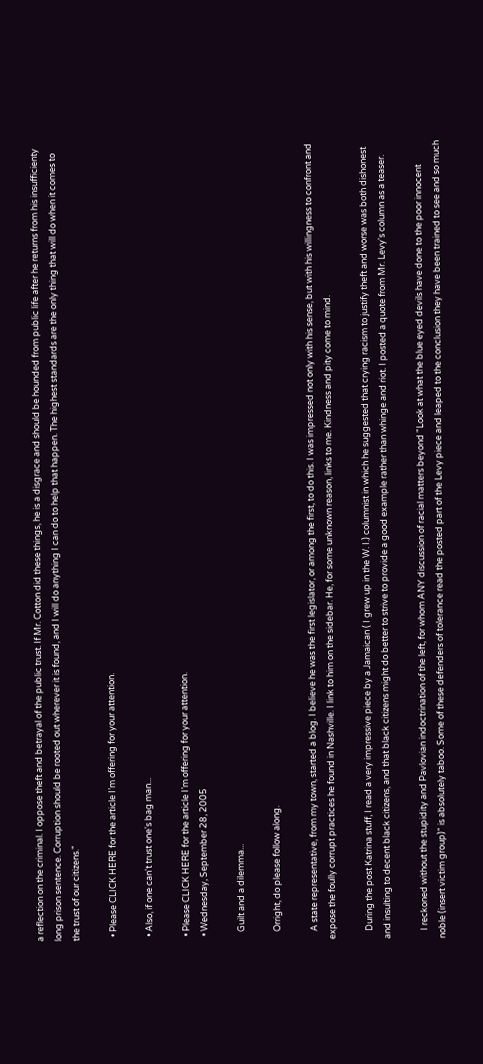a reflection on the criminal. I oppose theft and betrayal of the public trust. If Mr. Cotton did these things, he is a disgrace and should be hounded from public life after he returns from his insufficienty long prison sentence. Corruption should be rooted out wherever it is found, and I will do anything I can do to help that happen. The highest standards are the only thing that will do when it comes to the trust of our citizens."

  • Please CLICK HERE for the article I’m offering for your attention.

  • Also, if one can't trust one's bag man...

  • Please CLICK HERE for the article I’m offering for your attention.
  • Wednesday, September 28, 2005

    Guilt and a dilemma...

    Orright, do please follow along.

    A state representative, from my town, started a blog. I believe he was the first legislator, or among the first, to do this. I was impressed not only with his sense, but with his willingness to confront and expose the foully corrupt practices he found in Nashville. I link to him on the sidebar. He, for some unknown reason, links to me. Kindness and pity come to mind.

    During the post Katrina stuff, I read a very impressive piece by a Jamaican ( I grew up in the W. I.) columnist in which he suggested that crying racism to justify theft and worse was both dishonest and insulting to decent black citizens, and that black citizens might do better to strive to provide a good example rather than whinge and riot. I posted a quote from Mr. Levy's column as a teaser.

    I reckoned without the stupidity and Pavlovian indoctrination of the left, for whom ANY discussion of racial matters beyond "Look at what the blue eyed devils have done to the poor innocent noble (insert victim group)" is absolutely taboo. Some of these defenders of tolerance read the posted part of the Levy piece and leaped to the conclusion they have been trained to see and so much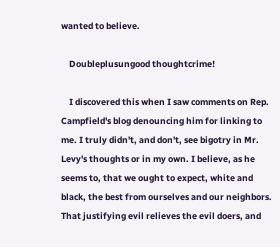wanted to believe.

    Doubleplusungood thoughtcrime!

    I discovered this when I saw comments on Rep. Campfield's blog denouncing him for linking to me. I truly didn't, and don't, see bigotry in Mr. Levy's thoughts or in my own. I believe, as he seems to, that we ought to expect, white and black, the best from ourselves and our neighbors. That justifying evil relieves the evil doers, and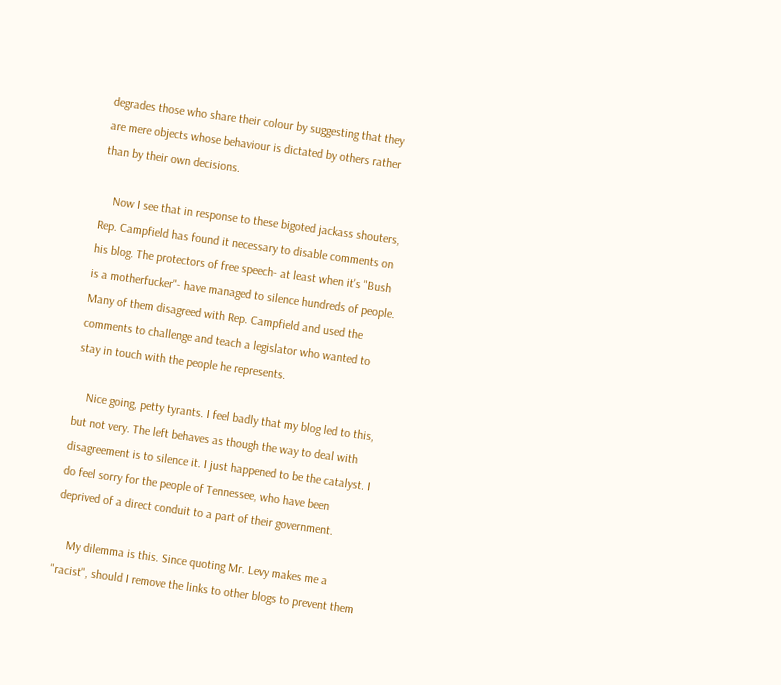degrades those who share their colour by suggesting that they are mere objects whose behaviour is dictated by others rather than by their own decisions.

    Now I see that in response to these bigoted jackass shouters, Rep. Campfield has found it necessary to disable comments on his blog. The protectors of free speech- at least when it's "Bush is a motherfucker"- have managed to silence hundreds of people. Many of them disagreed with Rep. Campfield and used the comments to challenge and teach a legislator who wanted to stay in touch with the people he represents.

    Nice going, petty tyrants. I feel badly that my blog led to this, but not very. The left behaves as though the way to deal with disagreement is to silence it. I just happened to be the catalyst. I do feel sorry for the people of Tennessee, who have been deprived of a direct conduit to a part of their government.

    My dilemma is this. Since quoting Mr. Levy makes me a "racist", should I remove the links to other blogs to prevent them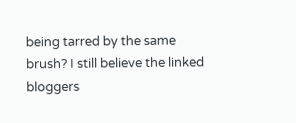being tarred by the same brush? I still believe the linked bloggers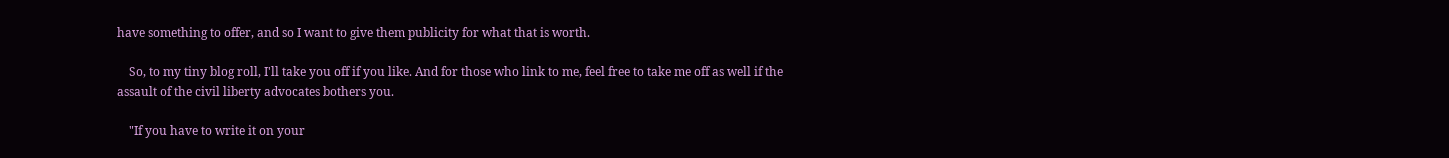have something to offer, and so I want to give them publicity for what that is worth.

    So, to my tiny blog roll, I'll take you off if you like. And for those who link to me, feel free to take me off as well if the assault of the civil liberty advocates bothers you.

    "If you have to write it on your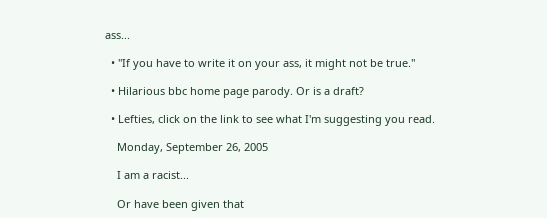ass...

  • "If you have to write it on your ass, it might not be true."

  • Hilarious bbc home page parody. Or is a draft?

  • Lefties, click on the link to see what I'm suggesting you read.

    Monday, September 26, 2005

    I am a racist...

    Or have been given that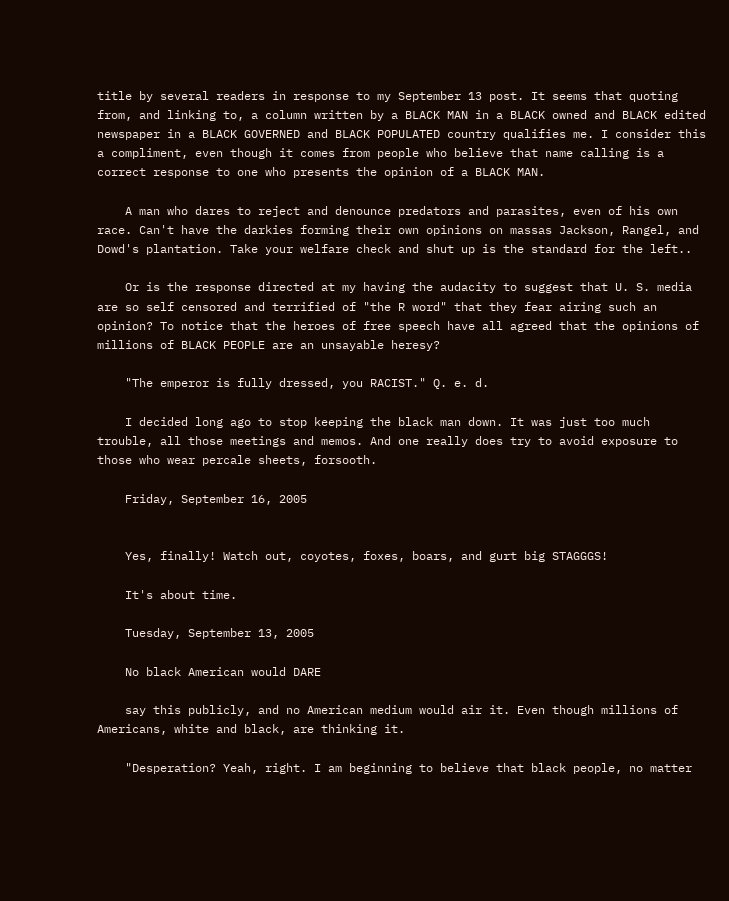title by several readers in response to my September 13 post. It seems that quoting from, and linking to, a column written by a BLACK MAN in a BLACK owned and BLACK edited newspaper in a BLACK GOVERNED and BLACK POPULATED country qualifies me. I consider this a compliment, even though it comes from people who believe that name calling is a correct response to one who presents the opinion of a BLACK MAN.

    A man who dares to reject and denounce predators and parasites, even of his own race. Can't have the darkies forming their own opinions on massas Jackson, Rangel, and Dowd's plantation. Take your welfare check and shut up is the standard for the left..

    Or is the response directed at my having the audacity to suggest that U. S. media are so self censored and terrified of "the R word" that they fear airing such an opinion? To notice that the heroes of free speech have all agreed that the opinions of millions of BLACK PEOPLE are an unsayable heresy?

    "The emperor is fully dressed, you RACIST." Q. e. d.

    I decided long ago to stop keeping the black man down. It was just too much trouble, all those meetings and memos. And one really does try to avoid exposure to those who wear percale sheets, forsooth.

    Friday, September 16, 2005


    Yes, finally! Watch out, coyotes, foxes, boars, and gurt big STAGGGS!

    It's about time.

    Tuesday, September 13, 2005

    No black American would DARE

    say this publicly, and no American medium would air it. Even though millions of Americans, white and black, are thinking it.

    "Desperation? Yeah, right. I am beginning to believe that black people, no matter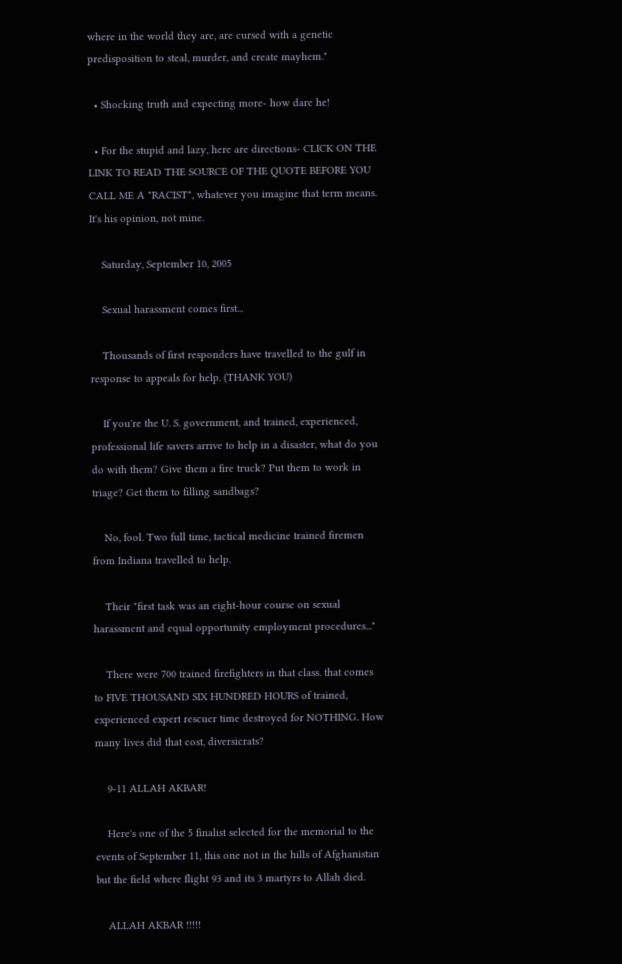where in the world they are, are cursed with a genetic predisposition to steal, murder, and create mayhem."

  • Shocking truth and expecting more- how dare he!

  • For the stupid and lazy, here are directions- CLICK ON THE LINK TO READ THE SOURCE OF THE QUOTE BEFORE YOU CALL ME A "RACIST", whatever you imagine that term means. It's his opinion, not mine.

    Saturday, September 10, 2005

    Sexual harassment comes first...

    Thousands of first responders have travelled to the gulf in response to appeals for help. (THANK YOU)

    If you're the U. S. government, and trained, experienced, professional life savers arrive to help in a disaster, what do you do with them? Give them a fire truck? Put them to work in triage? Get them to filling sandbags?

    No, fool. Two full time, tactical medicine trained firemen from Indiana travelled to help.

    Their "first task was an eight-hour course on sexual harassment and equal opportunity employment procedures..."

    There were 700 trained firefighters in that class. that comes to FIVE THOUSAND SIX HUNDRED HOURS of trained, experienced expert rescuer time destroyed for NOTHING. How many lives did that cost, diversicrats?

    9-11 ALLAH AKBAR!

    Here's one of the 5 finalist selected for the memorial to the events of September 11, this one not in the hills of Afghanistan but the field where flight 93 and its 3 martyrs to Allah died.

    ALLAH AKBAR !!!!!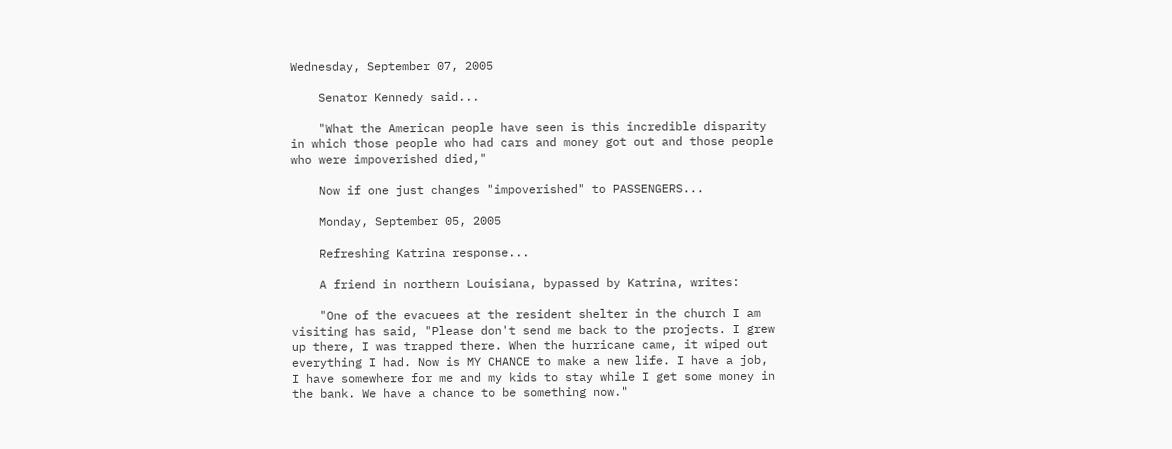Wednesday, September 07, 2005

    Senator Kennedy said...

    "What the American people have seen is this incredible disparity in which those people who had cars and money got out and those people who were impoverished died,"

    Now if one just changes "impoverished" to PASSENGERS...

    Monday, September 05, 2005

    Refreshing Katrina response...

    A friend in northern Louisiana, bypassed by Katrina, writes:

    "One of the evacuees at the resident shelter in the church I am visiting has said, "Please don't send me back to the projects. I grew up there, I was trapped there. When the hurricane came, it wiped out everything I had. Now is MY CHANCE to make a new life. I have a job, I have somewhere for me and my kids to stay while I get some money in the bank. We have a chance to be something now."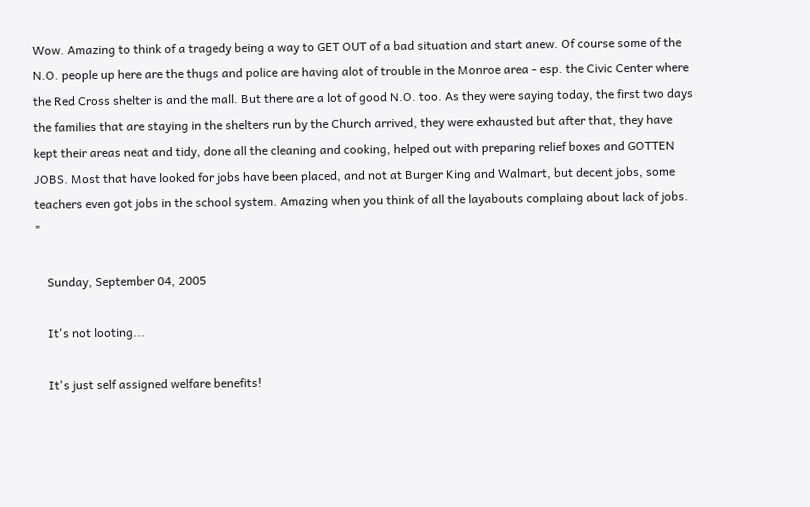Wow. Amazing to think of a tragedy being a way to GET OUT of a bad situation and start anew. Of course some of the N.O. people up here are the thugs and police are having alot of trouble in the Monroe area - esp. the Civic Center where the Red Cross shelter is and the mall. But there are a lot of good N.O. too. As they were saying today, the first two days the families that are staying in the shelters run by the Church arrived, they were exhausted but after that, they have kept their areas neat and tidy, done all the cleaning and cooking, helped out with preparing relief boxes and GOTTEN JOBS. Most that have looked for jobs have been placed, and not at Burger King and Walmart, but decent jobs, some teachers even got jobs in the school system. Amazing when you think of all the layabouts complaing about lack of jobs. "

    Sunday, September 04, 2005

    It's not looting...

    It's just self assigned welfare benefits!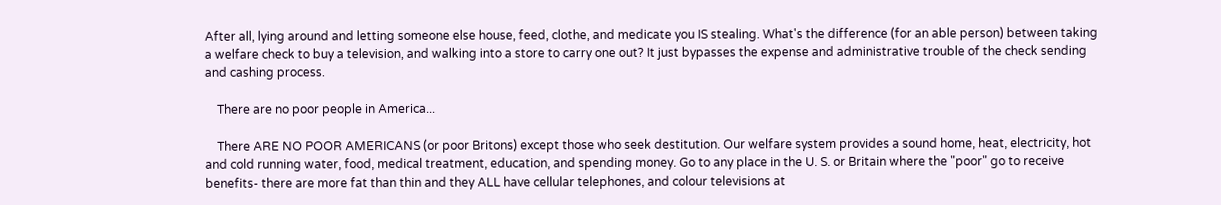After all, lying around and letting someone else house, feed, clothe, and medicate you IS stealing. What's the difference (for an able person) between taking a welfare check to buy a television, and walking into a store to carry one out? It just bypasses the expense and administrative trouble of the check sending and cashing process.

    There are no poor people in America...

    There ARE NO POOR AMERICANS (or poor Britons) except those who seek destitution. Our welfare system provides a sound home, heat, electricity, hot and cold running water, food, medical treatment, education, and spending money. Go to any place in the U. S. or Britain where the "poor" go to receive benefits- there are more fat than thin and they ALL have cellular telephones, and colour televisions at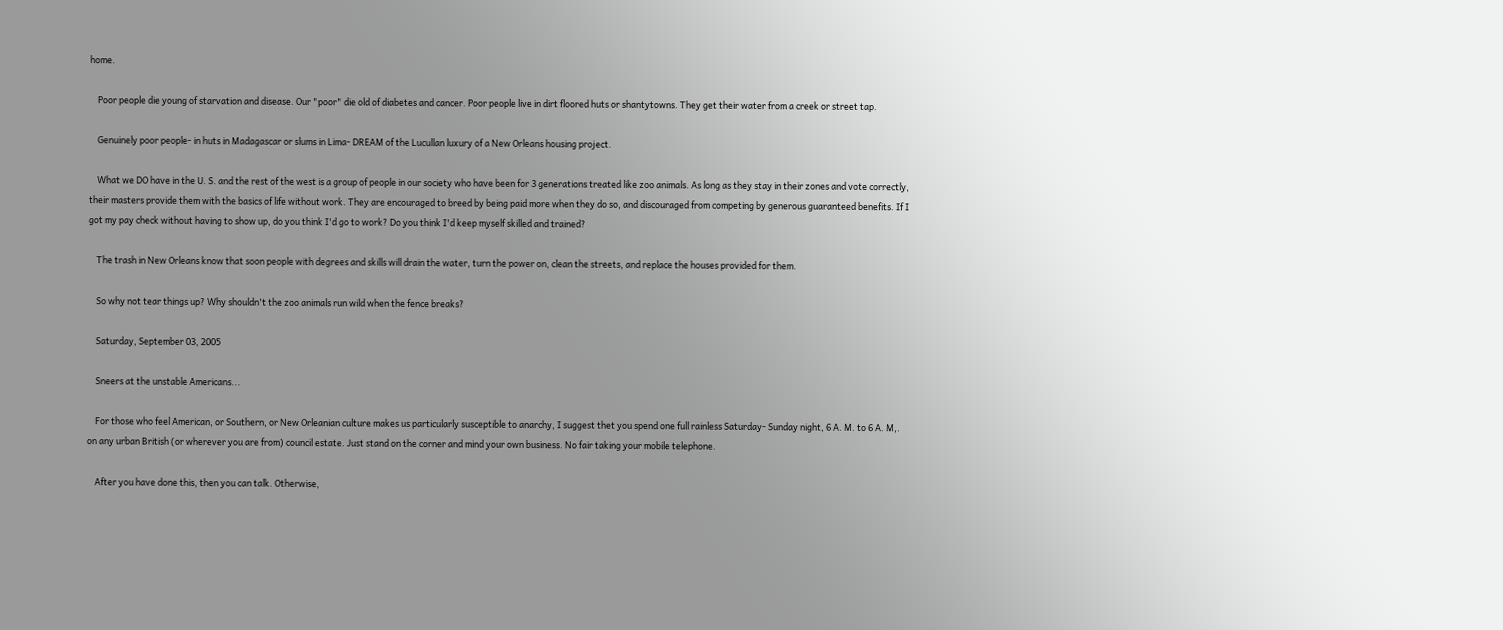home.

    Poor people die young of starvation and disease. Our "poor" die old of diabetes and cancer. Poor people live in dirt floored huts or shantytowns. They get their water from a creek or street tap.

    Genuinely poor people- in huts in Madagascar or slums in Lima- DREAM of the Lucullan luxury of a New Orleans housing project.

    What we DO have in the U. S. and the rest of the west is a group of people in our society who have been for 3 generations treated like zoo animals. As long as they stay in their zones and vote correctly, their masters provide them with the basics of life without work. They are encouraged to breed by being paid more when they do so, and discouraged from competing by generous guaranteed benefits. If I got my pay check without having to show up, do you think I'd go to work? Do you think I'd keep myself skilled and trained?

    The trash in New Orleans know that soon people with degrees and skills will drain the water, turn the power on, clean the streets, and replace the houses provided for them.

    So why not tear things up? Why shouldn't the zoo animals run wild when the fence breaks?

    Saturday, September 03, 2005

    Sneers at the unstable Americans...

    For those who feel American, or Southern, or New Orleanian culture makes us particularly susceptible to anarchy, I suggest thet you spend one full rainless Saturday- Sunday night, 6 A. M. to 6 A. M,. on any urban British (or wherever you are from) council estate. Just stand on the corner and mind your own business. No fair taking your mobile telephone.

    After you have done this, then you can talk. Otherwise,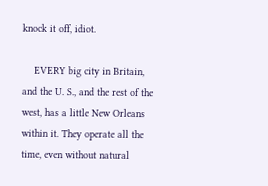knock it off, idiot.

    EVERY big city in Britain, and the U. S., and the rest of the west, has a little New Orleans within it. They operate all the time, even without natural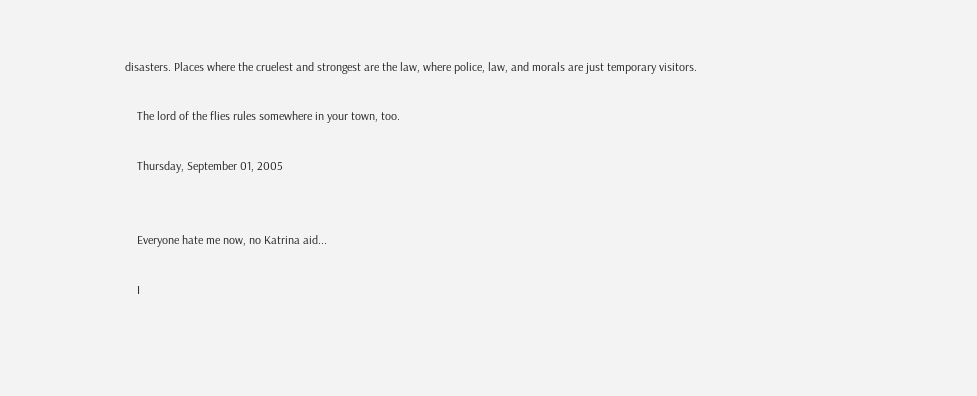disasters. Places where the cruelest and strongest are the law, where police, law, and morals are just temporary visitors.

    The lord of the flies rules somewhere in your town, too.

    Thursday, September 01, 2005


    Everyone hate me now, no Katrina aid...

    I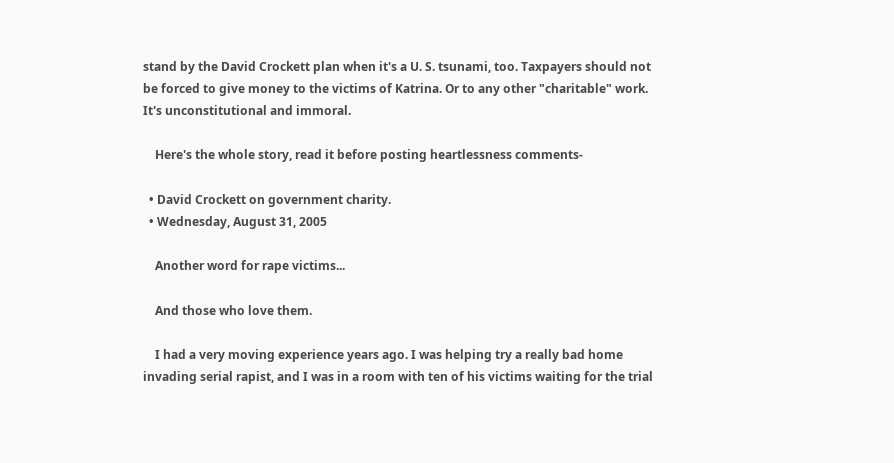stand by the David Crockett plan when it's a U. S. tsunami, too. Taxpayers should not be forced to give money to the victims of Katrina. Or to any other "charitable" work. It's unconstitutional and immoral.

    Here's the whole story, read it before posting heartlessness comments-

  • David Crockett on government charity.
  • Wednesday, August 31, 2005

    Another word for rape victims...

    And those who love them.

    I had a very moving experience years ago. I was helping try a really bad home invading serial rapist, and I was in a room with ten of his victims waiting for the trial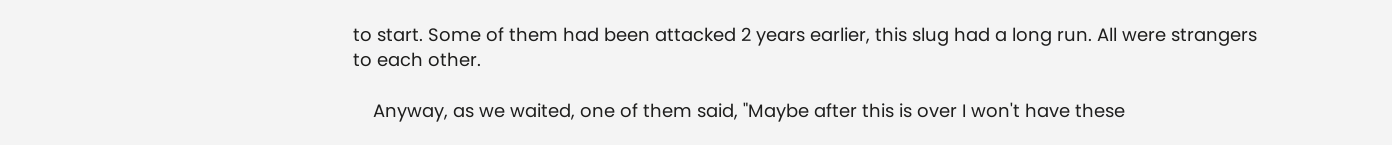to start. Some of them had been attacked 2 years earlier, this slug had a long run. All were strangers to each other.

    Anyway, as we waited, one of them said, "Maybe after this is over I won't have these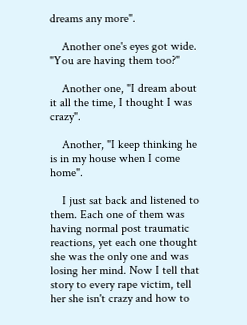dreams any more".

    Another one's eyes got wide. "You are having them too?"

    Another one, "I dream about it all the time, I thought I was crazy".

    Another, "I keep thinking he is in my house when I come home".

    I just sat back and listened to them. Each one of them was having normal post traumatic reactions, yet each one thought she was the only one and was losing her mind. Now I tell that story to every rape victim, tell her she isn't crazy and how to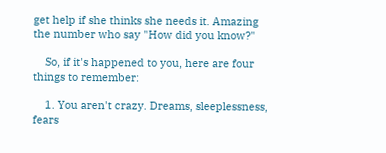get help if she thinks she needs it. Amazing the number who say "How did you know?"

    So, if it's happened to you, here are four things to remember:

    1. You aren't crazy. Dreams, sleeplessness, fears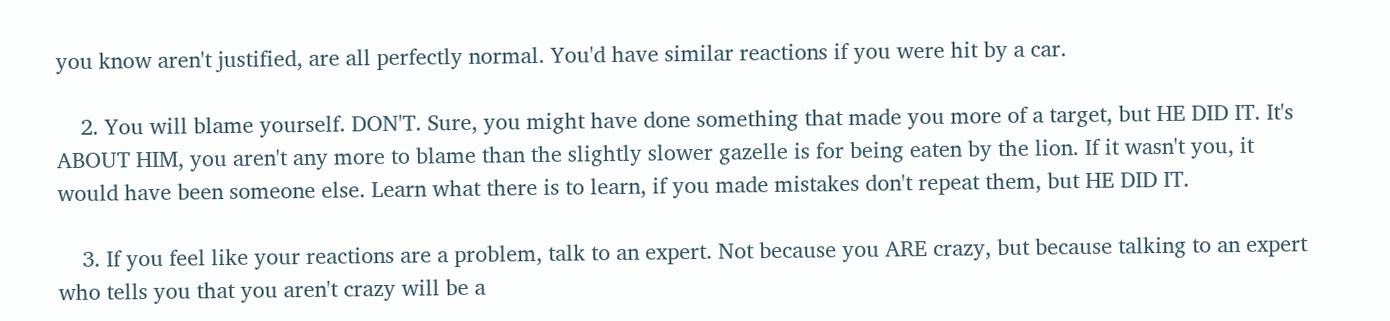you know aren't justified, are all perfectly normal. You'd have similar reactions if you were hit by a car.

    2. You will blame yourself. DON'T. Sure, you might have done something that made you more of a target, but HE DID IT. It's ABOUT HIM, you aren't any more to blame than the slightly slower gazelle is for being eaten by the lion. If it wasn't you, it would have been someone else. Learn what there is to learn, if you made mistakes don't repeat them, but HE DID IT.

    3. If you feel like your reactions are a problem, talk to an expert. Not because you ARE crazy, but because talking to an expert who tells you that you aren't crazy will be a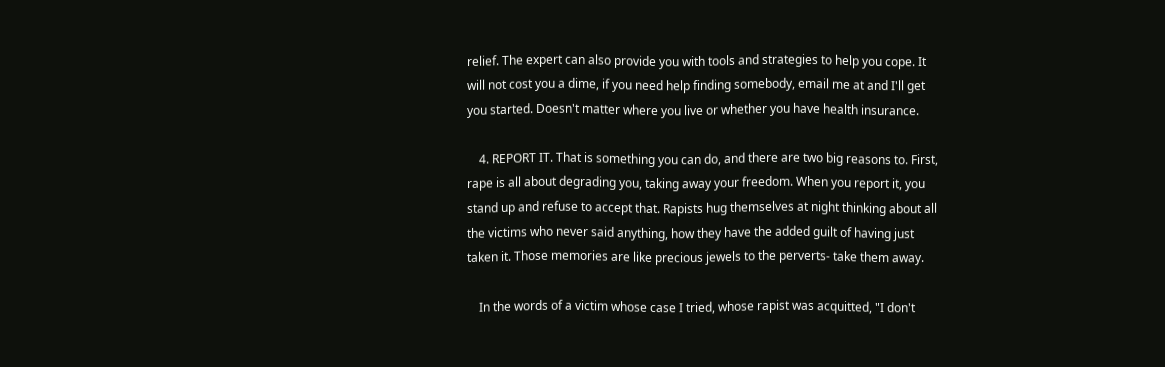relief. The expert can also provide you with tools and strategies to help you cope. It will not cost you a dime, if you need help finding somebody, email me at and I'll get you started. Doesn't matter where you live or whether you have health insurance.

    4. REPORT IT. That is something you can do, and there are two big reasons to. First, rape is all about degrading you, taking away your freedom. When you report it, you stand up and refuse to accept that. Rapists hug themselves at night thinking about all the victims who never said anything, how they have the added guilt of having just taken it. Those memories are like precious jewels to the perverts- take them away.

    In the words of a victim whose case I tried, whose rapist was acquitted, "I don't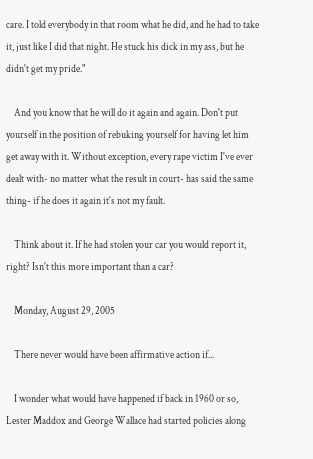care. I told everybody in that room what he did, and he had to take it, just like I did that night. He stuck his dick in my ass, but he didn't get my pride."

    And you know that he will do it again and again. Don't put yourself in the position of rebuking yourself for having let him get away with it. Without exception, every rape victim I've ever dealt with- no matter what the result in court- has said the same thing- if he does it again it's not my fault.

    Think about it. If he had stolen your car you would report it, right? Isn't this more important than a car?

    Monday, August 29, 2005

    There never would have been affirmative action if...

    I wonder what would have happened if back in 1960 or so, Lester Maddox and George Wallace had started policies along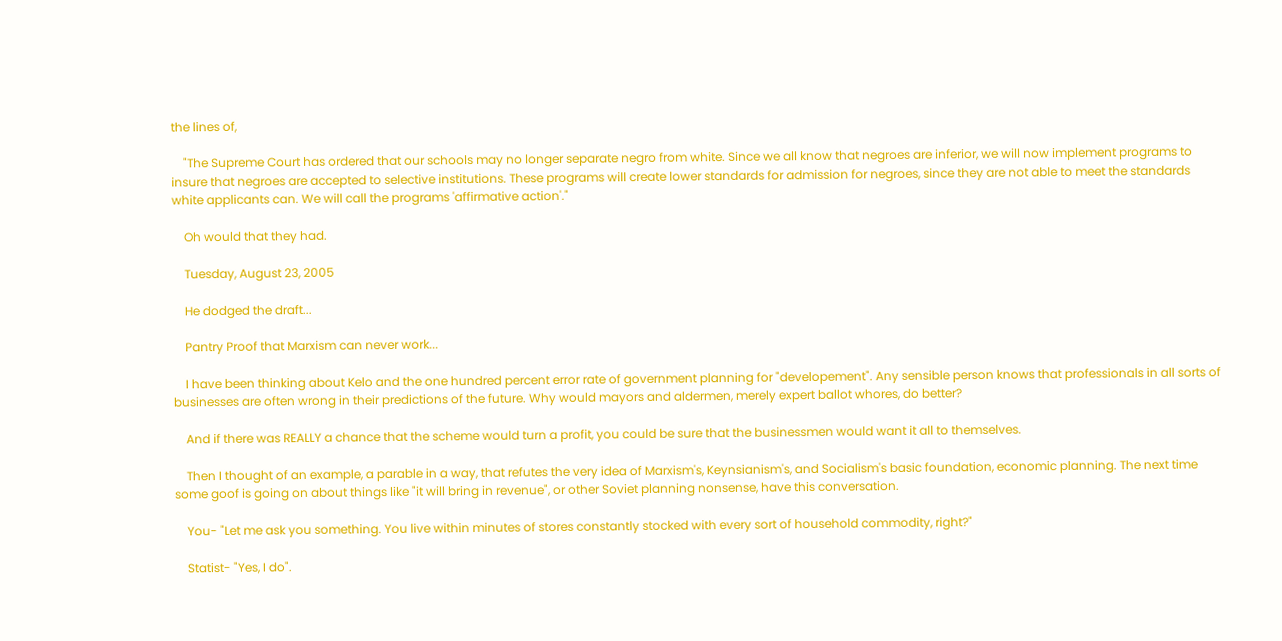the lines of,

    "The Supreme Court has ordered that our schools may no longer separate negro from white. Since we all know that negroes are inferior, we will now implement programs to insure that negroes are accepted to selective institutions. These programs will create lower standards for admission for negroes, since they are not able to meet the standards white applicants can. We will call the programs 'affirmative action'."

    Oh would that they had.

    Tuesday, August 23, 2005

    He dodged the draft...

    Pantry Proof that Marxism can never work...

    I have been thinking about Kelo and the one hundred percent error rate of government planning for "developement". Any sensible person knows that professionals in all sorts of businesses are often wrong in their predictions of the future. Why would mayors and aldermen, merely expert ballot whores, do better?

    And if there was REALLY a chance that the scheme would turn a profit, you could be sure that the businessmen would want it all to themselves.

    Then I thought of an example, a parable in a way, that refutes the very idea of Marxism's, Keynsianism's, and Socialism's basic foundation, economic planning. The next time some goof is going on about things like "it will bring in revenue", or other Soviet planning nonsense, have this conversation.

    You- "Let me ask you something. You live within minutes of stores constantly stocked with every sort of household commodity, right?"

    Statist- "Yes, I do".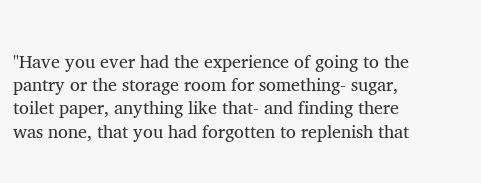"Have you ever had the experience of going to the pantry or the storage room for something- sugar, toilet paper, anything like that- and finding there was none, that you had forgotten to replenish that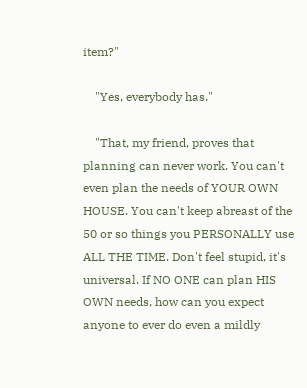item?"

    "Yes, everybody has."

    "That, my friend, proves that planning can never work. You can't even plan the needs of YOUR OWN HOUSE. You can't keep abreast of the 50 or so things you PERSONALLY use ALL THE TIME. Don't feel stupid, it's universal. If NO ONE can plan HIS OWN needs, how can you expect anyone to ever do even a mildly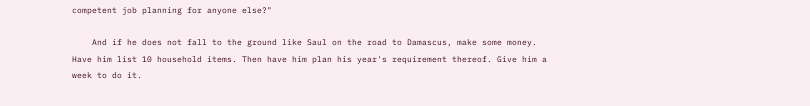competent job planning for anyone else?"

    And if he does not fall to the ground like Saul on the road to Damascus, make some money. Have him list 10 household items. Then have him plan his year's requirement thereof. Give him a week to do it.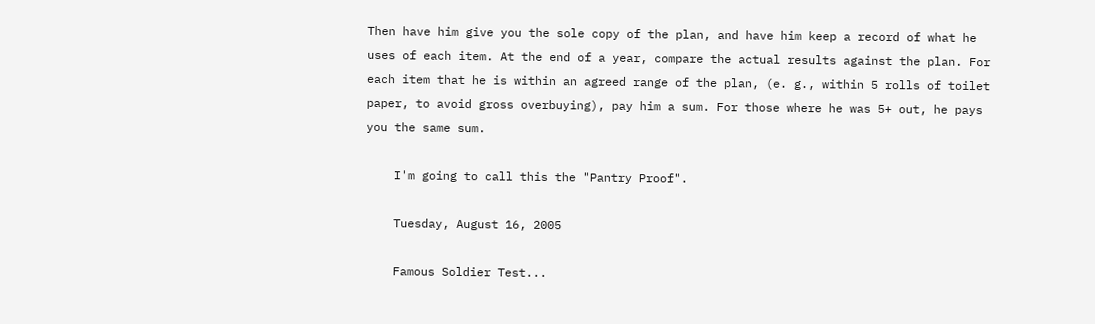Then have him give you the sole copy of the plan, and have him keep a record of what he uses of each item. At the end of a year, compare the actual results against the plan. For each item that he is within an agreed range of the plan, (e. g., within 5 rolls of toilet paper, to avoid gross overbuying), pay him a sum. For those where he was 5+ out, he pays you the same sum.

    I'm going to call this the "Pantry Proof".

    Tuesday, August 16, 2005

    Famous Soldier Test...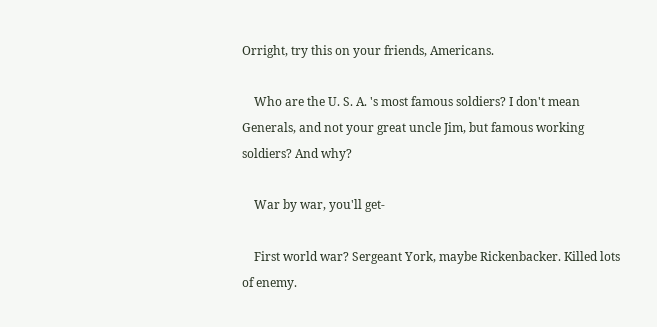Orright, try this on your friends, Americans.

    Who are the U. S. A. 's most famous soldiers? I don't mean Generals, and not your great uncle Jim, but famous working soldiers? And why?

    War by war, you'll get-

    First world war? Sergeant York, maybe Rickenbacker. Killed lots of enemy.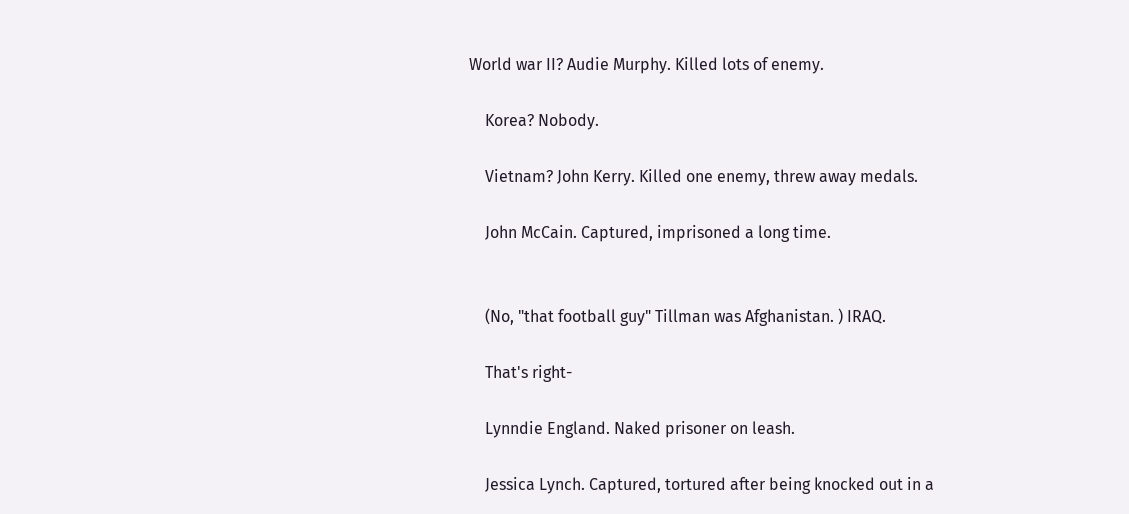World war II? Audie Murphy. Killed lots of enemy.

    Korea? Nobody.

    Vietnam? John Kerry. Killed one enemy, threw away medals.

    John McCain. Captured, imprisoned a long time.


    (No, "that football guy" Tillman was Afghanistan. ) IRAQ.

    That's right-

    Lynndie England. Naked prisoner on leash.

    Jessica Lynch. Captured, tortured after being knocked out in a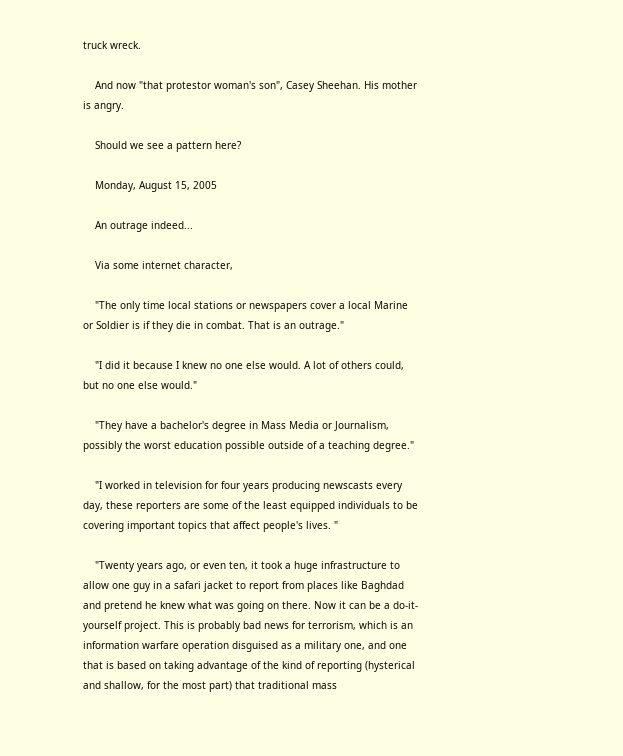truck wreck.

    And now "that protestor woman's son", Casey Sheehan. His mother is angry.

    Should we see a pattern here?

    Monday, August 15, 2005

    An outrage indeed...

    Via some internet character,

    "The only time local stations or newspapers cover a local Marine or Soldier is if they die in combat. That is an outrage."

    "I did it because I knew no one else would. A lot of others could, but no one else would."

    "They have a bachelor's degree in Mass Media or Journalism, possibly the worst education possible outside of a teaching degree."

    "I worked in television for four years producing newscasts every day, these reporters are some of the least equipped individuals to be covering important topics that affect people's lives. "

    "Twenty years ago, or even ten, it took a huge infrastructure to allow one guy in a safari jacket to report from places like Baghdad and pretend he knew what was going on there. Now it can be a do-it-yourself project. This is probably bad news for terrorism, which is an information warfare operation disguised as a military one, and one that is based on taking advantage of the kind of reporting (hysterical and shallow, for the most part) that traditional mass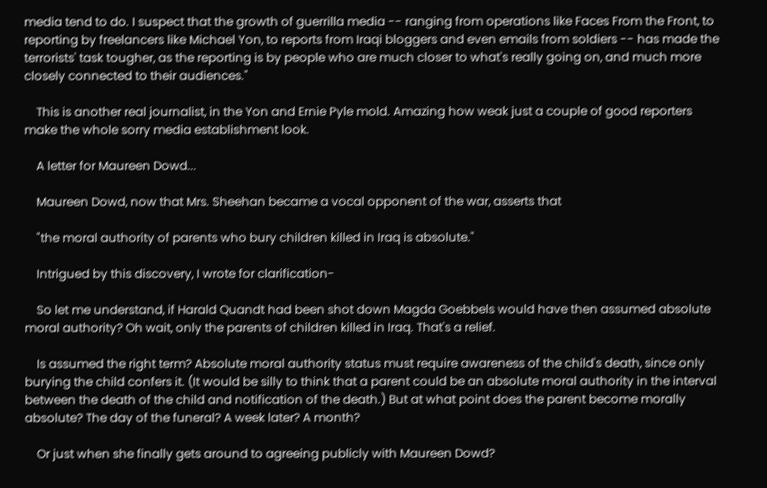media tend to do. I suspect that the growth of guerrilla media -- ranging from operations like Faces From the Front, to reporting by freelancers like Michael Yon, to reports from Iraqi bloggers and even emails from soldiers -- has made the terrorists' task tougher, as the reporting is by people who are much closer to what's really going on, and much more closely connected to their audiences."

    This is another real journalist, in the Yon and Ernie Pyle mold. Amazing how weak just a couple of good reporters make the whole sorry media establishment look.

    A letter for Maureen Dowd...

    Maureen Dowd, now that Mrs. Sheehan became a vocal opponent of the war, asserts that

    "the moral authority of parents who bury children killed in Iraq is absolute."

    Intrigued by this discovery, I wrote for clarification-

    So let me understand, if Harald Quandt had been shot down Magda Goebbels would have then assumed absolute moral authority? Oh wait, only the parents of children killed in Iraq. That's a relief.

    Is assumed the right term? Absolute moral authority status must require awareness of the child's death, since only burying the child confers it. (It would be silly to think that a parent could be an absolute moral authority in the interval between the death of the child and notification of the death.) But at what point does the parent become morally absolute? The day of the funeral? A week later? A month?

    Or just when she finally gets around to agreeing publicly with Maureen Dowd?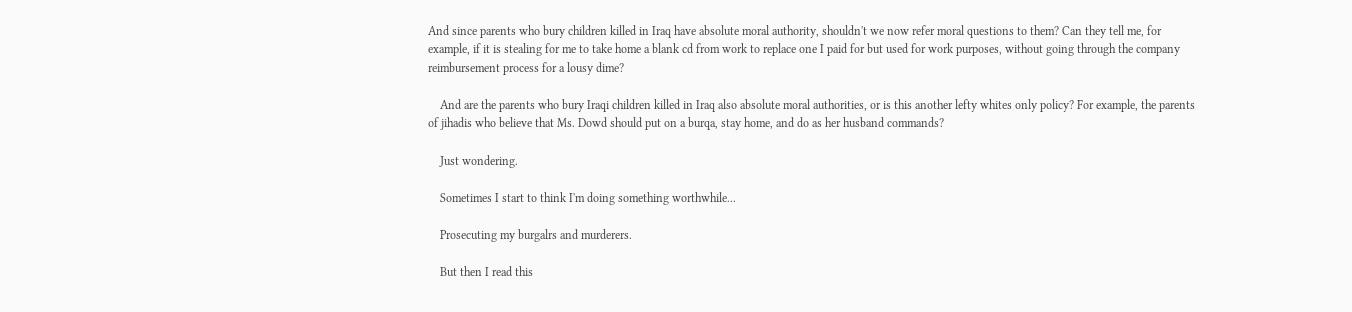And since parents who bury children killed in Iraq have absolute moral authority, shouldn't we now refer moral questions to them? Can they tell me, for example, if it is stealing for me to take home a blank cd from work to replace one I paid for but used for work purposes, without going through the company reimbursement process for a lousy dime?

    And are the parents who bury Iraqi children killed in Iraq also absolute moral authorities, or is this another lefty whites only policy? For example, the parents of jihadis who believe that Ms. Dowd should put on a burqa, stay home, and do as her husband commands?

    Just wondering.

    Sometimes I start to think I'm doing something worthwhile...

    Prosecuting my burgalrs and murderers.

    But then I read this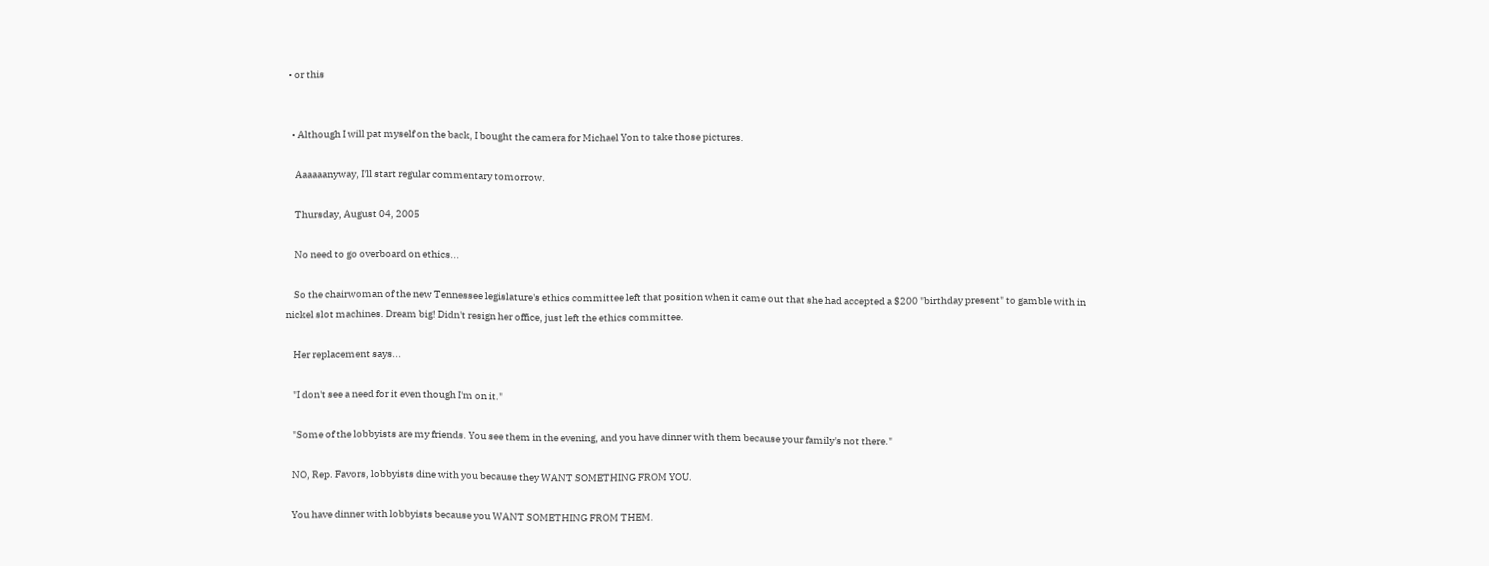• or this


  • Although I will pat myself on the back, I bought the camera for Michael Yon to take those pictures.

    Aaaaaanyway, I'll start regular commentary tomorrow.

    Thursday, August 04, 2005

    No need to go overboard on ethics...

    So the chairwoman of the new Tennessee legislature's ethics committee left that position when it came out that she had accepted a $200 "birthday present" to gamble with in nickel slot machines. Dream big! Didn't resign her office, just left the ethics committee.

    Her replacement says...

    "I don't see a need for it even though I'm on it."

    "Some of the lobbyists are my friends. You see them in the evening, and you have dinner with them because your family's not there."

    NO, Rep. Favors, lobbyists dine with you because they WANT SOMETHING FROM YOU.

    You have dinner with lobbyists because you WANT SOMETHING FROM THEM.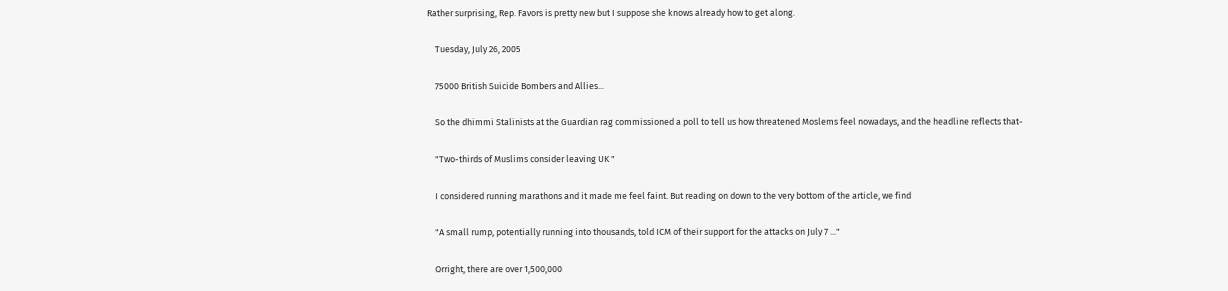Rather surprising, Rep. Favors is pretty new but I suppose she knows already how to get along.

    Tuesday, July 26, 2005

    75000 British Suicide Bombers and Allies...

    So the dhimmi Stalinists at the Guardian rag commissioned a poll to tell us how threatened Moslems feel nowadays, and the headline reflects that-

    "Two-thirds of Muslims consider leaving UK "

    I considered running marathons and it made me feel faint. But reading on down to the very bottom of the article, we find

    "A small rump, potentially running into thousands, told ICM of their support for the attacks on July 7 ..."

    Orright, there are over 1,500,000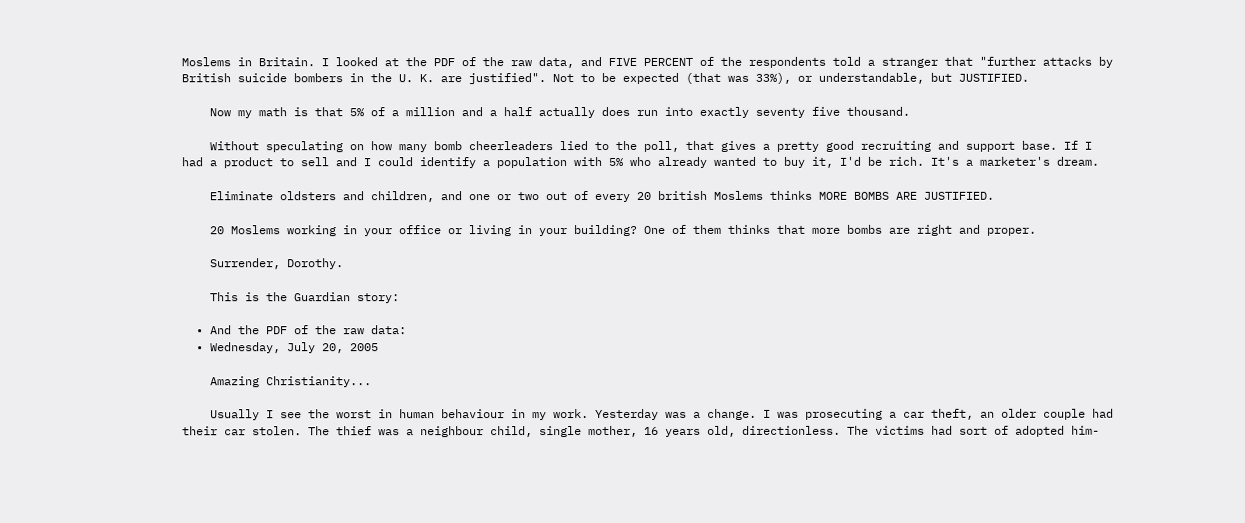Moslems in Britain. I looked at the PDF of the raw data, and FIVE PERCENT of the respondents told a stranger that "further attacks by British suicide bombers in the U. K. are justified". Not to be expected (that was 33%), or understandable, but JUSTIFIED.

    Now my math is that 5% of a million and a half actually does run into exactly seventy five thousand.

    Without speculating on how many bomb cheerleaders lied to the poll, that gives a pretty good recruiting and support base. If I had a product to sell and I could identify a population with 5% who already wanted to buy it, I'd be rich. It's a marketer's dream.

    Eliminate oldsters and children, and one or two out of every 20 british Moslems thinks MORE BOMBS ARE JUSTIFIED.

    20 Moslems working in your office or living in your building? One of them thinks that more bombs are right and proper.

    Surrender, Dorothy.

    This is the Guardian story:

  • And the PDF of the raw data:
  • Wednesday, July 20, 2005

    Amazing Christianity...

    Usually I see the worst in human behaviour in my work. Yesterday was a change. I was prosecuting a car theft, an older couple had their car stolen. The thief was a neighbour child, single mother, 16 years old, directionless. The victims had sort of adopted him-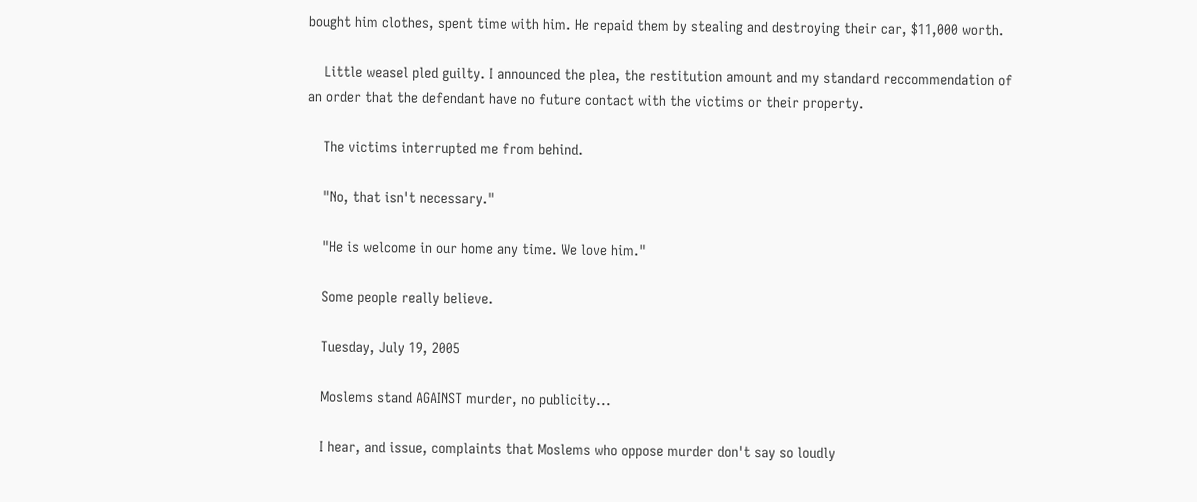bought him clothes, spent time with him. He repaid them by stealing and destroying their car, $11,000 worth.

    Little weasel pled guilty. I announced the plea, the restitution amount and my standard reccommendation of an order that the defendant have no future contact with the victims or their property.

    The victims interrupted me from behind.

    "No, that isn't necessary."

    "He is welcome in our home any time. We love him."

    Some people really believe.

    Tuesday, July 19, 2005

    Moslems stand AGAINST murder, no publicity...

    I hear, and issue, complaints that Moslems who oppose murder don't say so loudly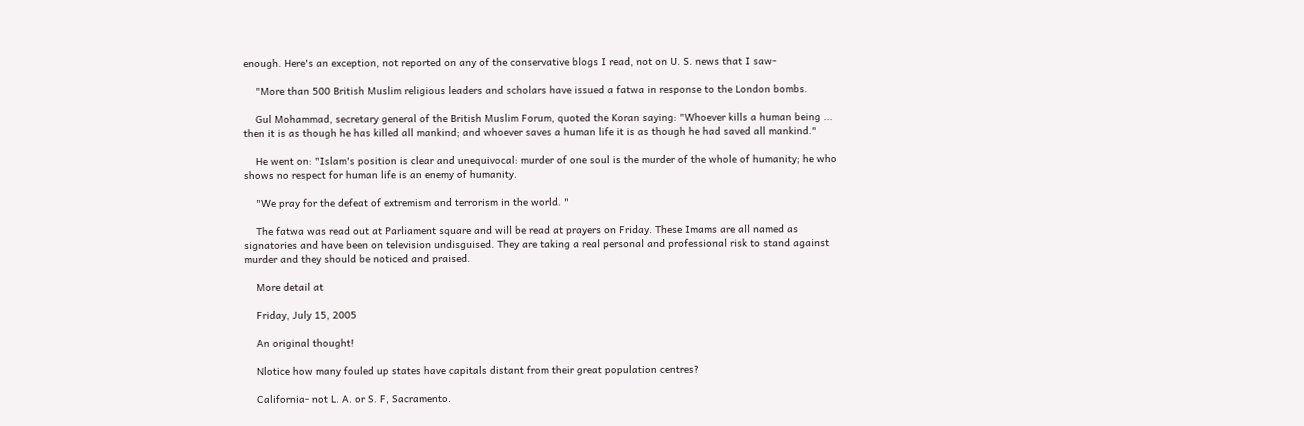enough. Here's an exception, not reported on any of the conservative blogs I read, not on U. S. news that I saw-

    "More than 500 British Muslim religious leaders and scholars have issued a fatwa in response to the London bombs.

    Gul Mohammad, secretary general of the British Muslim Forum, quoted the Koran saying: "Whoever kills a human being ... then it is as though he has killed all mankind; and whoever saves a human life it is as though he had saved all mankind."

    He went on: "Islam's position is clear and unequivocal: murder of one soul is the murder of the whole of humanity; he who shows no respect for human life is an enemy of humanity.

    "We pray for the defeat of extremism and terrorism in the world. "

    The fatwa was read out at Parliament square and will be read at prayers on Friday. These Imams are all named as signatories and have been on television undisguised. They are taking a real personal and professional risk to stand against murder and they should be noticed and praised.

    More detail at

    Friday, July 15, 2005

    An original thought!

    Nlotice how many fouled up states have capitals distant from their great population centres?

    California- not L. A. or S. F, Sacramento.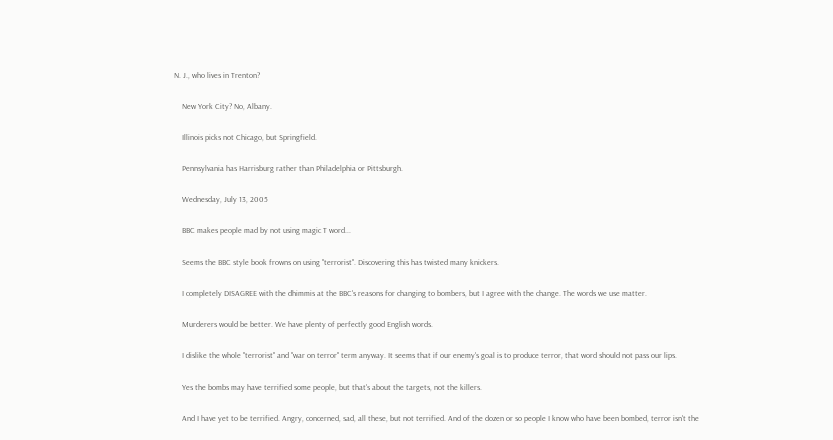N. J., who lives in Trenton?

    New York City? No, Albany.

    Illinois picks not Chicago, but Springfield.

    Pennsylvania has Harrisburg rather than Philadelphia or Pittsburgh.

    Wednesday, July 13, 2005

    BBC makes people mad by not using magic T word...

    Seems the BBC style book frowns on using "terrorist". Discovering this has twisted many knickers.

    I completely DISAGREE with the dhimmis at the BBC's reasons for changing to bombers, but I agree with the change. The words we use matter.

    Murderers would be better. We have plenty of perfectly good English words.

    I dislike the whole "terrorist" and "war on terror" term anyway. It seems that if our enemy's goal is to produce terror, that word should not pass our lips.

    Yes the bombs may have terrified some people, but that's about the targets, not the killers.

    And I have yet to be terrified. Angry, concerned, sad, all these, but not terrified. And of the dozen or so people I know who have been bombed, terror isn't the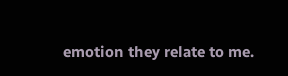emotion they relate to me.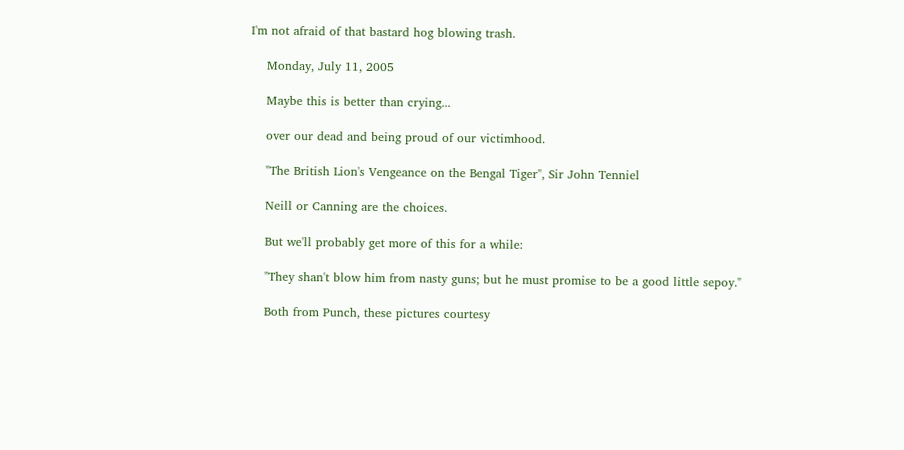I'm not afraid of that bastard hog blowing trash.

    Monday, July 11, 2005

    Maybe this is better than crying...

    over our dead and being proud of our victimhood.

    "The British Lion's Vengeance on the Bengal Tiger", Sir John Tenniel

    Neill or Canning are the choices.

    But we'll probably get more of this for a while:

    "They shan't blow him from nasty guns; but he must promise to be a good little sepoy."

    Both from Punch, these pictures courtesy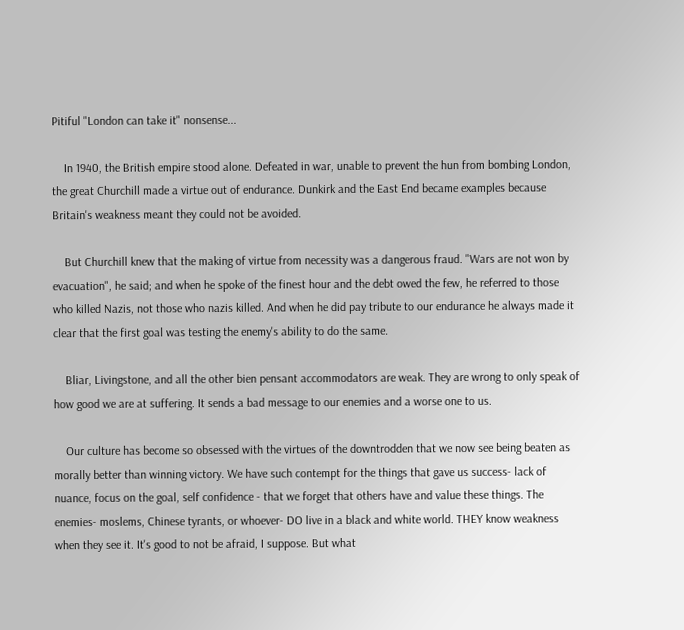Pitiful "London can take it" nonsense...

    In 1940, the British empire stood alone. Defeated in war, unable to prevent the hun from bombing London, the great Churchill made a virtue out of endurance. Dunkirk and the East End became examples because Britain's weakness meant they could not be avoided.

    But Churchill knew that the making of virtue from necessity was a dangerous fraud. "Wars are not won by evacuation", he said; and when he spoke of the finest hour and the debt owed the few, he referred to those who killed Nazis, not those who nazis killed. And when he did pay tribute to our endurance he always made it clear that the first goal was testing the enemy's ability to do the same.

    Bliar, Livingstone, and all the other bien pensant accommodators are weak. They are wrong to only speak of how good we are at suffering. It sends a bad message to our enemies and a worse one to us.

    Our culture has become so obsessed with the virtues of the downtrodden that we now see being beaten as morally better than winning victory. We have such contempt for the things that gave us success- lack of nuance, focus on the goal, self confidence - that we forget that others have and value these things. The enemies- moslems, Chinese tyrants, or whoever- DO live in a black and white world. THEY know weakness when they see it. It's good to not be afraid, I suppose. But what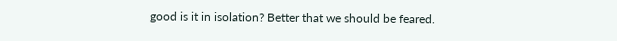good is it in isolation? Better that we should be feared.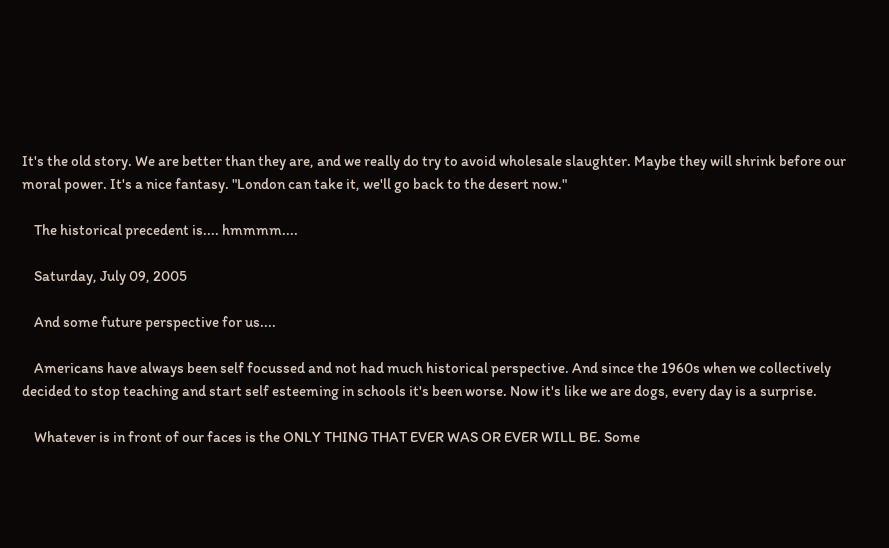It's the old story. We are better than they are, and we really do try to avoid wholesale slaughter. Maybe they will shrink before our moral power. It's a nice fantasy. "London can take it, we'll go back to the desert now."

    The historical precedent is.... hmmmm....

    Saturday, July 09, 2005

    And some future perspective for us....

    Americans have always been self focussed and not had much historical perspective. And since the 1960s when we collectively decided to stop teaching and start self esteeming in schools it's been worse. Now it's like we are dogs, every day is a surprise.

    Whatever is in front of our faces is the ONLY THING THAT EVER WAS OR EVER WILL BE. Some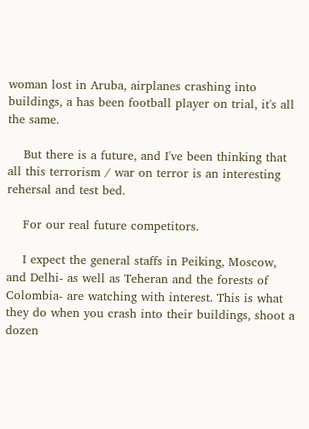woman lost in Aruba, airplanes crashing into buildings, a has been football player on trial, it's all the same.

    But there is a future, and I've been thinking that all this terrorism / war on terror is an interesting rehersal and test bed.

    For our real future competitors.

    I expect the general staffs in Peiking, Moscow, and Delhi- as well as Teheran and the forests of Colombia- are watching with interest. This is what they do when you crash into their buildings, shoot a dozen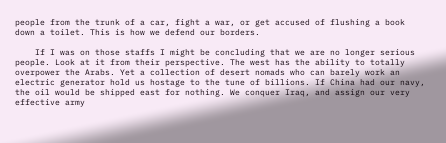people from the trunk of a car, fight a war, or get accused of flushing a book down a toilet. This is how we defend our borders.

    If I was on those staffs I might be concluding that we are no longer serious people. Look at it from their perspective. The west has the ability to totally overpower the Arabs. Yet a collection of desert nomads who can barely work an electric generator hold us hostage to the tune of billions. If China had our navy, the oil would be shipped east for nothing. We conquer Iraq, and assign our very effective army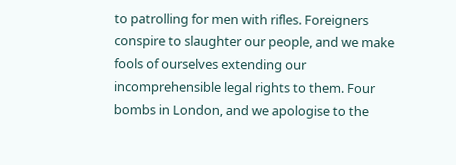to patrolling for men with rifles. Foreigners conspire to slaughter our people, and we make fools of ourselves extending our incomprehensible legal rights to them. Four bombs in London, and we apologise to the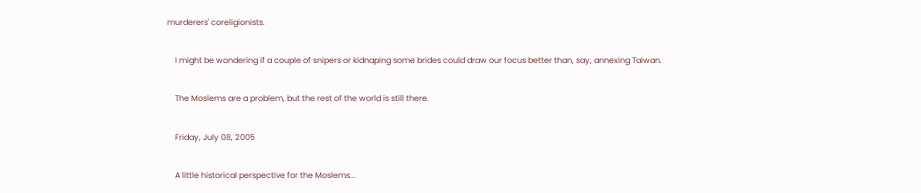murderers' coreligionists.

    I might be wondering if a couple of snipers or kidnaping some brides could draw our focus better than, say, annexing Taiwan.

    The Moslems are a problem, but the rest of the world is still there.

    Friday, July 08, 2005

    A little historical perspective for the Moslems...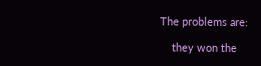The problems are:

    they won the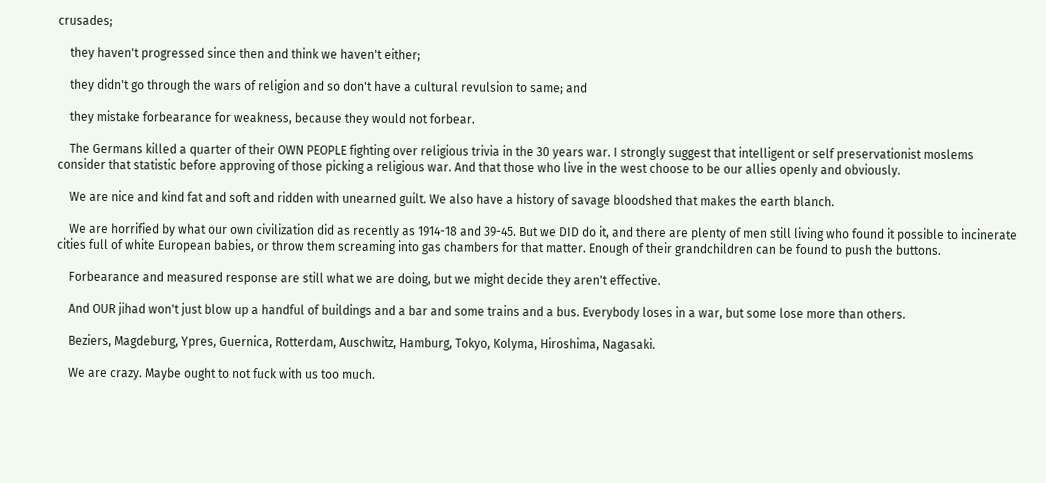crusades;

    they haven't progressed since then and think we haven't either;

    they didn't go through the wars of religion and so don't have a cultural revulsion to same; and

    they mistake forbearance for weakness, because they would not forbear.

    The Germans killed a quarter of their OWN PEOPLE fighting over religious trivia in the 30 years war. I strongly suggest that intelligent or self preservationist moslems consider that statistic before approving of those picking a religious war. And that those who live in the west choose to be our allies openly and obviously.

    We are nice and kind fat and soft and ridden with unearned guilt. We also have a history of savage bloodshed that makes the earth blanch.

    We are horrified by what our own civilization did as recently as 1914-18 and 39-45. But we DID do it, and there are plenty of men still living who found it possible to incinerate cities full of white European babies, or throw them screaming into gas chambers for that matter. Enough of their grandchildren can be found to push the buttons.

    Forbearance and measured response are still what we are doing, but we might decide they aren't effective.

    And OUR jihad won't just blow up a handful of buildings and a bar and some trains and a bus. Everybody loses in a war, but some lose more than others.

    Beziers, Magdeburg, Ypres, Guernica, Rotterdam, Auschwitz, Hamburg, Tokyo, Kolyma, Hiroshima, Nagasaki.

    We are crazy. Maybe ought to not fuck with us too much.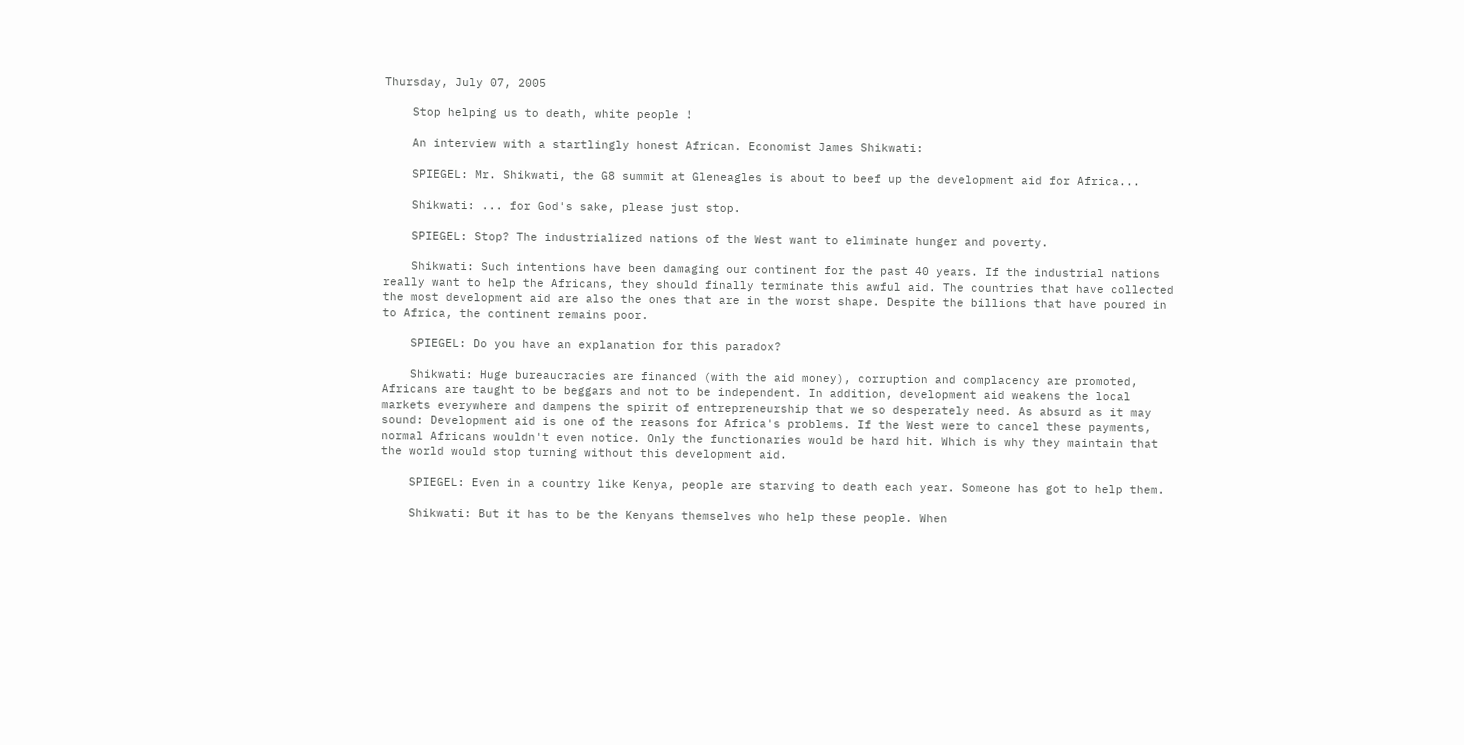Thursday, July 07, 2005

    Stop helping us to death, white people !

    An interview with a startlingly honest African. Economist James Shikwati:

    SPIEGEL: Mr. Shikwati, the G8 summit at Gleneagles is about to beef up the development aid for Africa...

    Shikwati: ... for God's sake, please just stop.

    SPIEGEL: Stop? The industrialized nations of the West want to eliminate hunger and poverty.

    Shikwati: Such intentions have been damaging our continent for the past 40 years. If the industrial nations really want to help the Africans, they should finally terminate this awful aid. The countries that have collected the most development aid are also the ones that are in the worst shape. Despite the billions that have poured in to Africa, the continent remains poor.

    SPIEGEL: Do you have an explanation for this paradox?

    Shikwati: Huge bureaucracies are financed (with the aid money), corruption and complacency are promoted, Africans are taught to be beggars and not to be independent. In addition, development aid weakens the local markets everywhere and dampens the spirit of entrepreneurship that we so desperately need. As absurd as it may sound: Development aid is one of the reasons for Africa's problems. If the West were to cancel these payments, normal Africans wouldn't even notice. Only the functionaries would be hard hit. Which is why they maintain that the world would stop turning without this development aid.

    SPIEGEL: Even in a country like Kenya, people are starving to death each year. Someone has got to help them.

    Shikwati: But it has to be the Kenyans themselves who help these people. When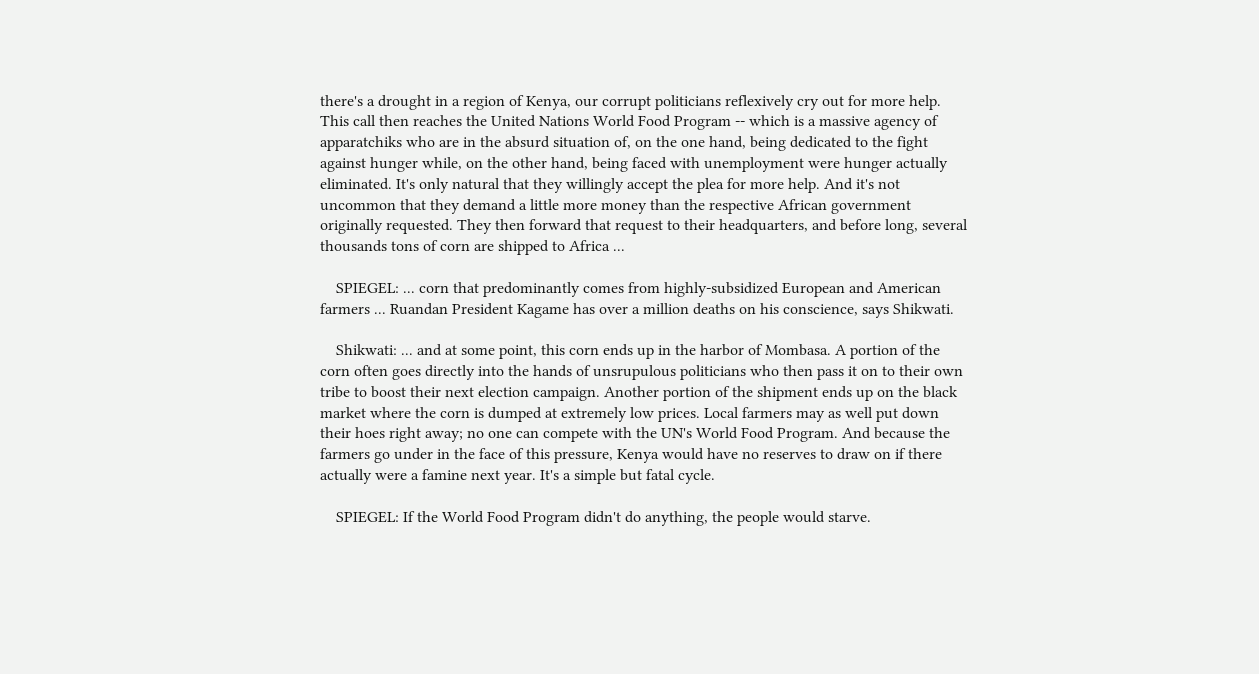there's a drought in a region of Kenya, our corrupt politicians reflexively cry out for more help. This call then reaches the United Nations World Food Program -- which is a massive agency of apparatchiks who are in the absurd situation of, on the one hand, being dedicated to the fight against hunger while, on the other hand, being faced with unemployment were hunger actually eliminated. It's only natural that they willingly accept the plea for more help. And it's not uncommon that they demand a little more money than the respective African government originally requested. They then forward that request to their headquarters, and before long, several thousands tons of corn are shipped to Africa ...

    SPIEGEL: ... corn that predominantly comes from highly-subsidized European and American farmers ... Ruandan President Kagame has over a million deaths on his conscience, says Shikwati.

    Shikwati: ... and at some point, this corn ends up in the harbor of Mombasa. A portion of the corn often goes directly into the hands of unsrupulous politicians who then pass it on to their own tribe to boost their next election campaign. Another portion of the shipment ends up on the black market where the corn is dumped at extremely low prices. Local farmers may as well put down their hoes right away; no one can compete with the UN's World Food Program. And because the farmers go under in the face of this pressure, Kenya would have no reserves to draw on if there actually were a famine next year. It's a simple but fatal cycle.

    SPIEGEL: If the World Food Program didn't do anything, the people would starve.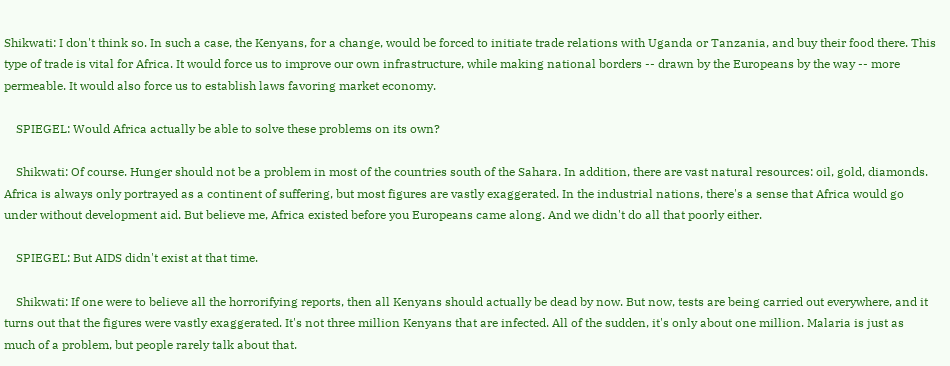Shikwati: I don't think so. In such a case, the Kenyans, for a change, would be forced to initiate trade relations with Uganda or Tanzania, and buy their food there. This type of trade is vital for Africa. It would force us to improve our own infrastructure, while making national borders -- drawn by the Europeans by the way -- more permeable. It would also force us to establish laws favoring market economy.

    SPIEGEL: Would Africa actually be able to solve these problems on its own?

    Shikwati: Of course. Hunger should not be a problem in most of the countries south of the Sahara. In addition, there are vast natural resources: oil, gold, diamonds. Africa is always only portrayed as a continent of suffering, but most figures are vastly exaggerated. In the industrial nations, there's a sense that Africa would go under without development aid. But believe me, Africa existed before you Europeans came along. And we didn't do all that poorly either.

    SPIEGEL: But AIDS didn't exist at that time.

    Shikwati: If one were to believe all the horrorifying reports, then all Kenyans should actually be dead by now. But now, tests are being carried out everywhere, and it turns out that the figures were vastly exaggerated. It's not three million Kenyans that are infected. All of the sudden, it's only about one million. Malaria is just as much of a problem, but people rarely talk about that.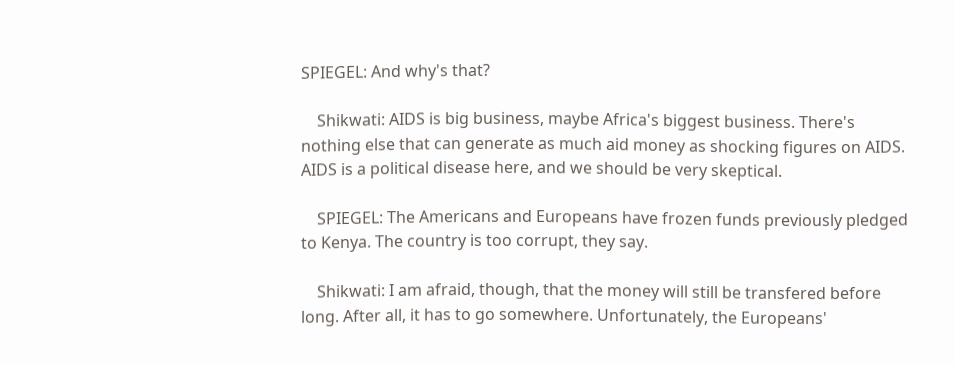SPIEGEL: And why's that?

    Shikwati: AIDS is big business, maybe Africa's biggest business. There's nothing else that can generate as much aid money as shocking figures on AIDS. AIDS is a political disease here, and we should be very skeptical.

    SPIEGEL: The Americans and Europeans have frozen funds previously pledged to Kenya. The country is too corrupt, they say.

    Shikwati: I am afraid, though, that the money will still be transfered before long. After all, it has to go somewhere. Unfortunately, the Europeans'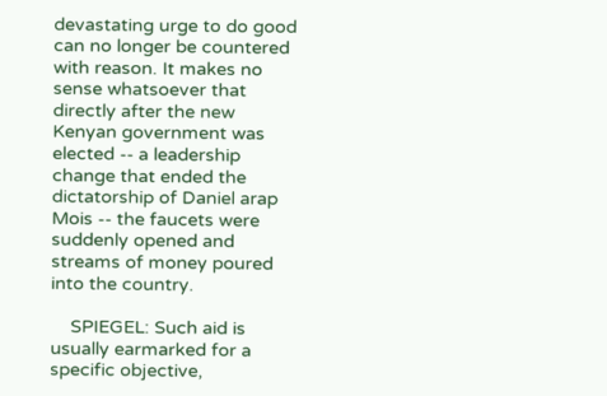devastating urge to do good can no longer be countered with reason. It makes no sense whatsoever that directly after the new Kenyan government was elected -- a leadership change that ended the dictatorship of Daniel arap Mois -- the faucets were suddenly opened and streams of money poured into the country.

    SPIEGEL: Such aid is usually earmarked for a specific objective,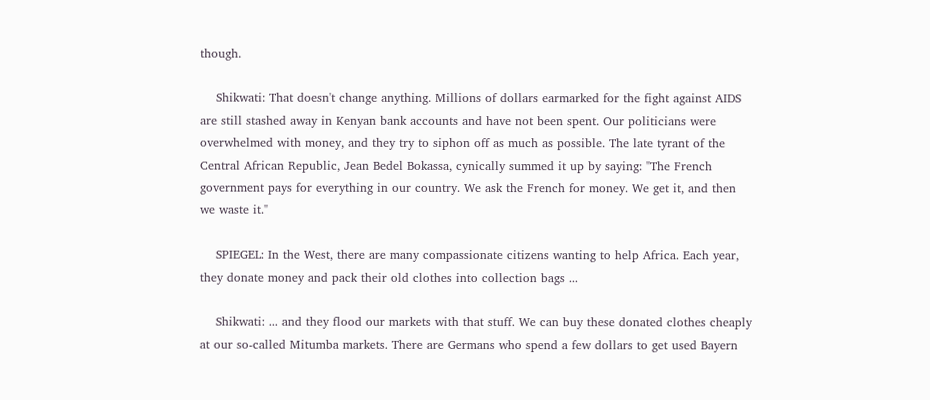though.

    Shikwati: That doesn't change anything. Millions of dollars earmarked for the fight against AIDS are still stashed away in Kenyan bank accounts and have not been spent. Our politicians were overwhelmed with money, and they try to siphon off as much as possible. The late tyrant of the Central African Republic, Jean Bedel Bokassa, cynically summed it up by saying: "The French government pays for everything in our country. We ask the French for money. We get it, and then we waste it."

    SPIEGEL: In the West, there are many compassionate citizens wanting to help Africa. Each year, they donate money and pack their old clothes into collection bags ...

    Shikwati: ... and they flood our markets with that stuff. We can buy these donated clothes cheaply at our so-called Mitumba markets. There are Germans who spend a few dollars to get used Bayern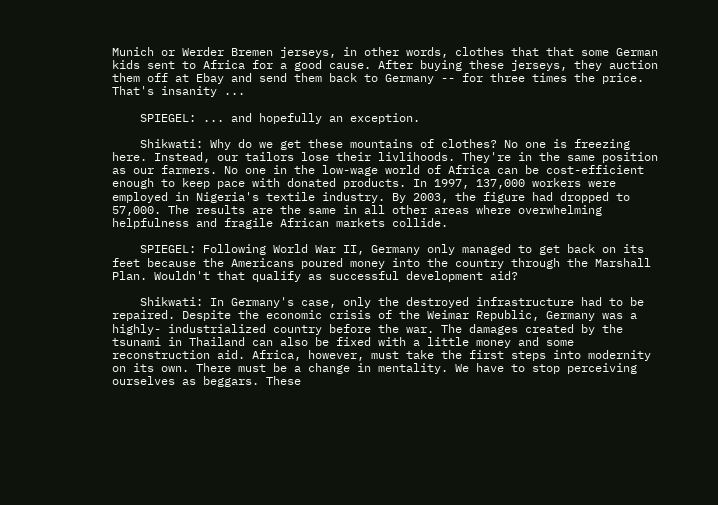Munich or Werder Bremen jerseys, in other words, clothes that that some German kids sent to Africa for a good cause. After buying these jerseys, they auction them off at Ebay and send them back to Germany -- for three times the price. That's insanity ...

    SPIEGEL: ... and hopefully an exception.

    Shikwati: Why do we get these mountains of clothes? No one is freezing here. Instead, our tailors lose their livlihoods. They're in the same position as our farmers. No one in the low-wage world of Africa can be cost-efficient enough to keep pace with donated products. In 1997, 137,000 workers were employed in Nigeria's textile industry. By 2003, the figure had dropped to 57,000. The results are the same in all other areas where overwhelming helpfulness and fragile African markets collide.

    SPIEGEL: Following World War II, Germany only managed to get back on its feet because the Americans poured money into the country through the Marshall Plan. Wouldn't that qualify as successful development aid?

    Shikwati: In Germany's case, only the destroyed infrastructure had to be repaired. Despite the economic crisis of the Weimar Republic, Germany was a highly- industrialized country before the war. The damages created by the tsunami in Thailand can also be fixed with a little money and some reconstruction aid. Africa, however, must take the first steps into modernity on its own. There must be a change in mentality. We have to stop perceiving ourselves as beggars. These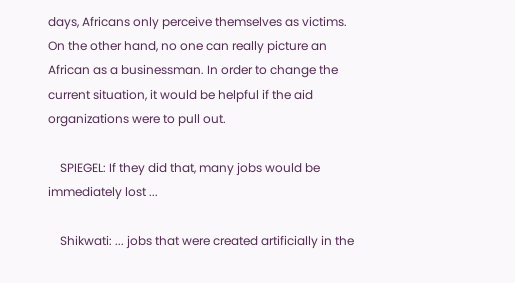days, Africans only perceive themselves as victims. On the other hand, no one can really picture an African as a businessman. In order to change the current situation, it would be helpful if the aid organizations were to pull out.

    SPIEGEL: If they did that, many jobs would be immediately lost ...

    Shikwati: ... jobs that were created artificially in the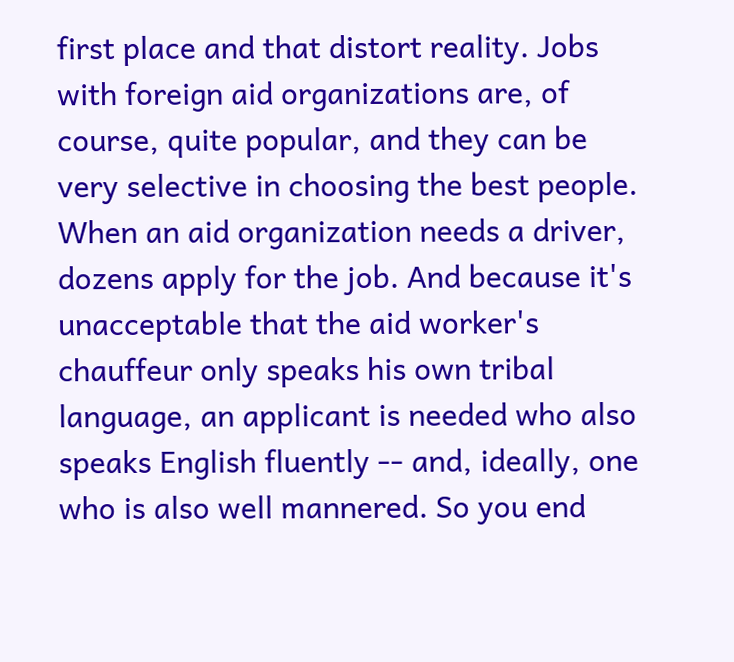first place and that distort reality. Jobs with foreign aid organizations are, of course, quite popular, and they can be very selective in choosing the best people. When an aid organization needs a driver, dozens apply for the job. And because it's unacceptable that the aid worker's chauffeur only speaks his own tribal language, an applicant is needed who also speaks English fluently -- and, ideally, one who is also well mannered. So you end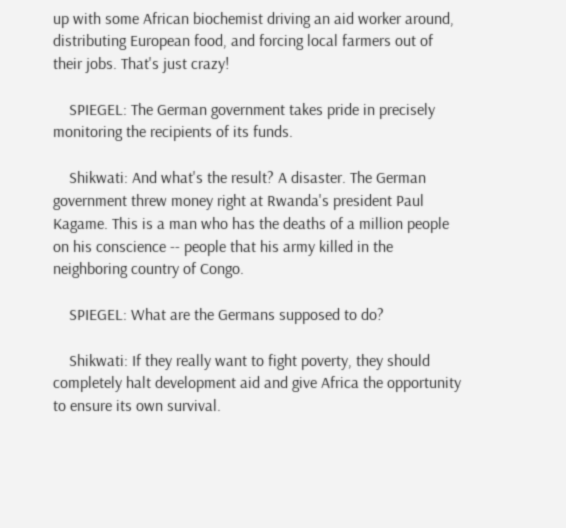up with some African biochemist driving an aid worker around, distributing European food, and forcing local farmers out of their jobs. That's just crazy!

    SPIEGEL: The German government takes pride in precisely monitoring the recipients of its funds.

    Shikwati: And what's the result? A disaster. The German government threw money right at Rwanda's president Paul Kagame. This is a man who has the deaths of a million people on his conscience -- people that his army killed in the neighboring country of Congo.

    SPIEGEL: What are the Germans supposed to do?

    Shikwati: If they really want to fight poverty, they should completely halt development aid and give Africa the opportunity to ensure its own survival.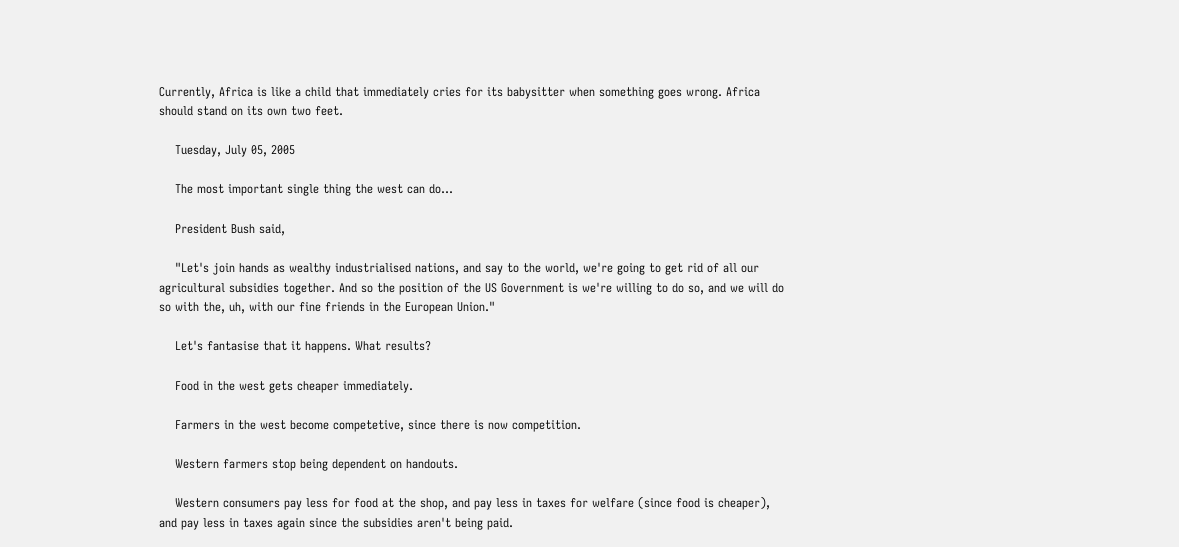Currently, Africa is like a child that immediately cries for its babysitter when something goes wrong. Africa should stand on its own two feet.

    Tuesday, July 05, 2005

    The most important single thing the west can do...

    President Bush said,

    "Let's join hands as wealthy industrialised nations, and say to the world, we're going to get rid of all our agricultural subsidies together. And so the position of the US Government is we're willing to do so, and we will do so with the, uh, with our fine friends in the European Union."

    Let's fantasise that it happens. What results?

    Food in the west gets cheaper immediately.

    Farmers in the west become competetive, since there is now competition.

    Western farmers stop being dependent on handouts.

    Western consumers pay less for food at the shop, and pay less in taxes for welfare (since food is cheaper), and pay less in taxes again since the subsidies aren't being paid.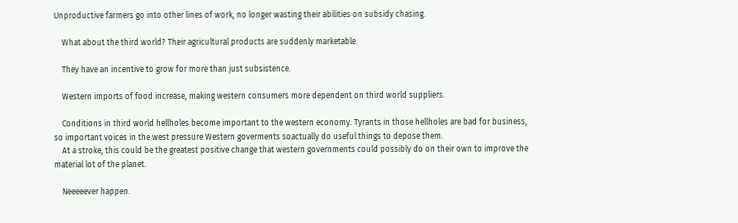Unproductive farmers go into other lines of work, no longer wasting their abilities on subsidy chasing.

    What about the third world? Their agricultural products are suddenly marketable.

    They have an incentive to grow for more than just subsistence.

    Western imports of food increase, making western consumers more dependent on third world suppliers.

    Conditions in third world hellholes become important to the western economy. Tyrants in those hellholes are bad for business, so important voices in the west pressure Western goverments soactually do useful things to depose them.
    At a stroke, this could be the greatest positive change that western governments could possibly do on their own to improve the material lot of the planet.

    Neeeeever happen.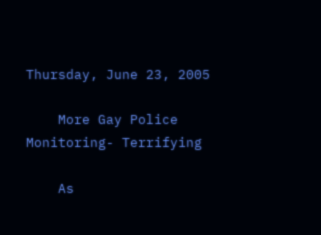Thursday, June 23, 2005

    More Gay Police Monitoring- Terrifying

    As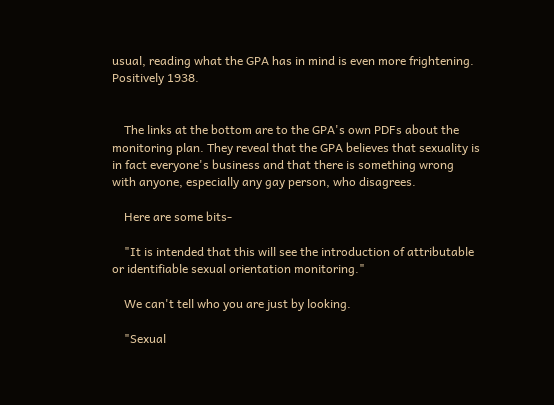usual, reading what the GPA has in mind is even more frightening. Positively 1938.


    The links at the bottom are to the GPA's own PDFs about the monitoring plan. They reveal that the GPA believes that sexuality is in fact everyone's business and that there is something wrong with anyone, especially any gay person, who disagrees.

    Here are some bits-

    "It is intended that this will see the introduction of attributable or identifiable sexual orientation monitoring."

    We can't tell who you are just by looking.

    "Sexual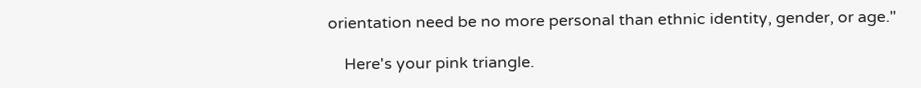orientation need be no more personal than ethnic identity, gender, or age."

    Here's your pink triangle.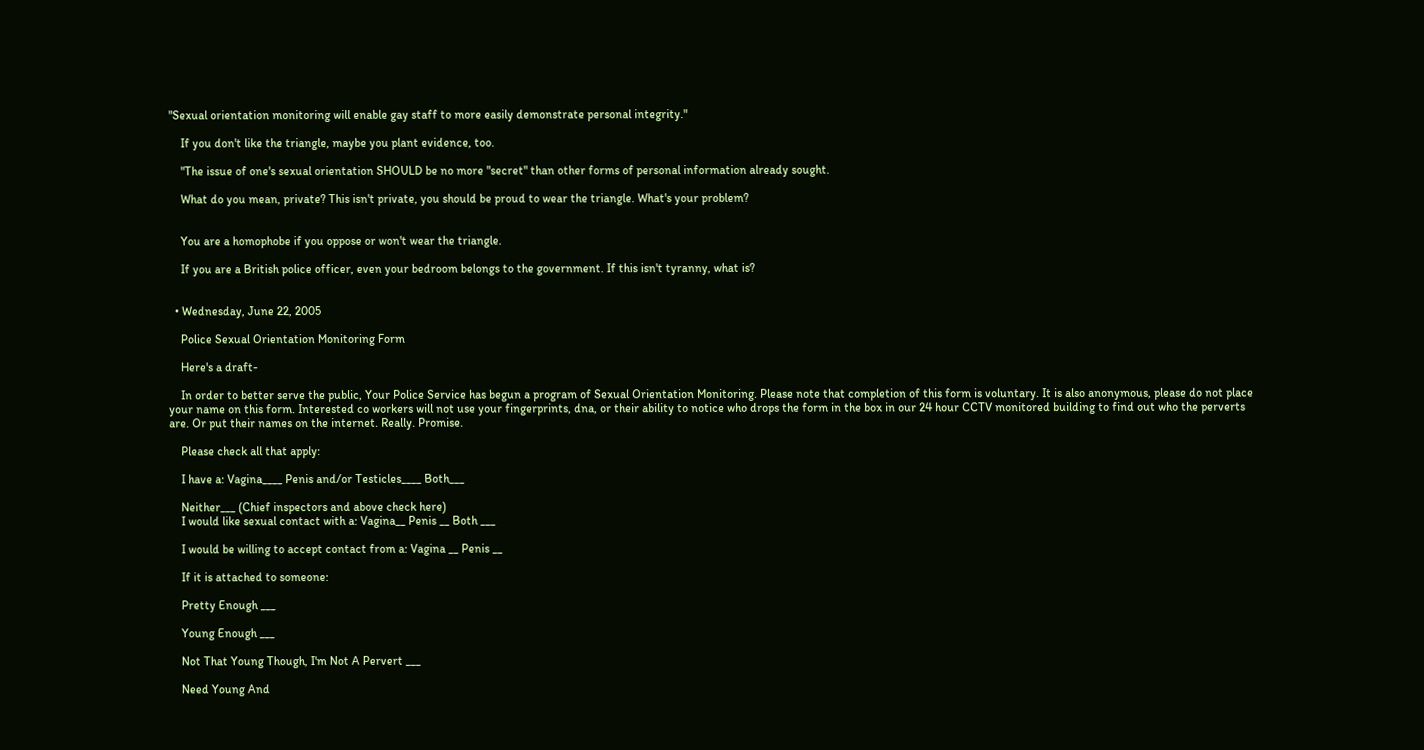"Sexual orientation monitoring will enable gay staff to more easily demonstrate personal integrity."

    If you don't like the triangle, maybe you plant evidence, too.

    "The issue of one's sexual orientation SHOULD be no more "secret" than other forms of personal information already sought.

    What do you mean, private? This isn't private, you should be proud to wear the triangle. What's your problem?


    You are a homophobe if you oppose or won't wear the triangle.

    If you are a British police officer, even your bedroom belongs to the government. If this isn't tyranny, what is?


  • Wednesday, June 22, 2005

    Police Sexual Orientation Monitoring Form

    Here's a draft-

    In order to better serve the public, Your Police Service has begun a program of Sexual Orientation Monitoring. Please note that completion of this form is voluntary. It is also anonymous, please do not place your name on this form. Interested co workers will not use your fingerprints, dna, or their ability to notice who drops the form in the box in our 24 hour CCTV monitored building to find out who the perverts are. Or put their names on the internet. Really. Promise.

    Please check all that apply:

    I have a: Vagina____ Penis and/or Testicles____ Both___

    Neither___ (Chief inspectors and above check here)
    I would like sexual contact with a: Vagina__ Penis __ Both ___

    I would be willing to accept contact from a: Vagina __ Penis __

    If it is attached to someone:

    Pretty Enough ___

    Young Enough ___

    Not That Young Though, I'm Not A Pervert ___

    Need Young And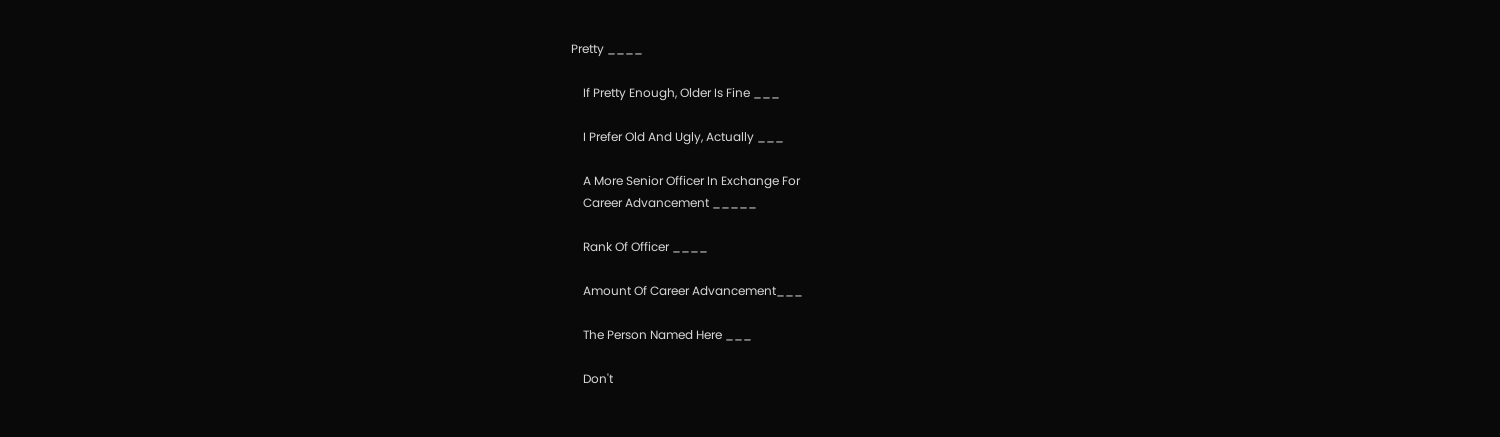Pretty ____

    If Pretty Enough, Older Is Fine ___

    I Prefer Old And Ugly, Actually ___

    A More Senior Officer In Exchange For
    Career Advancement _____

    Rank Of Officer ____

    Amount Of Career Advancement___

    The Person Named Here ___

    Don't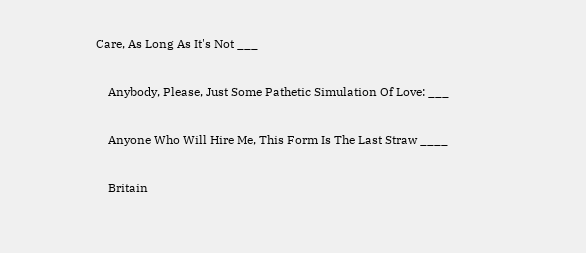Care, As Long As It's Not ___

    Anybody, Please, Just Some Pathetic Simulation Of Love: ___

    Anyone Who Will Hire Me, This Form Is The Last Straw ____

    Britain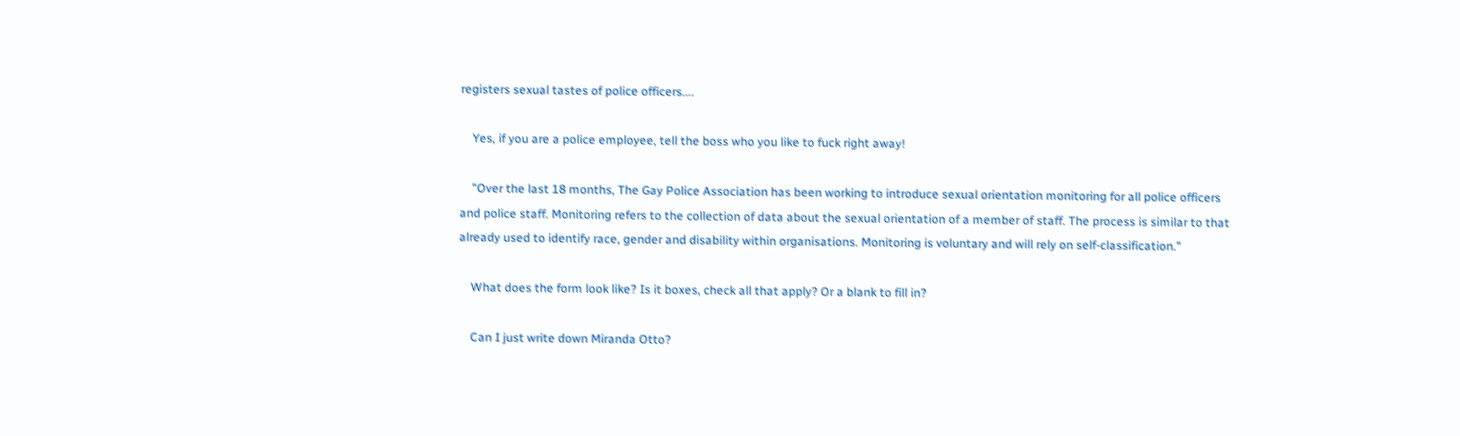registers sexual tastes of police officers....

    Yes, if you are a police employee, tell the boss who you like to fuck right away!

    "Over the last 18 months, The Gay Police Association has been working to introduce sexual orientation monitoring for all police officers and police staff. Monitoring refers to the collection of data about the sexual orientation of a member of staff. The process is similar to that already used to identify race, gender and disability within organisations. Monitoring is voluntary and will rely on self-classification."

    What does the form look like? Is it boxes, check all that apply? Or a blank to fill in?

    Can I just write down Miranda Otto?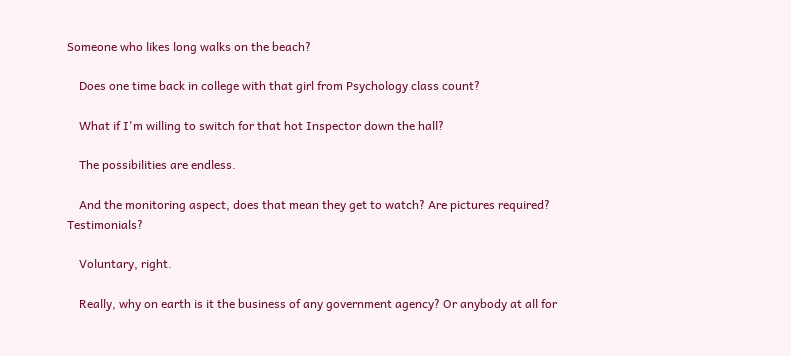Someone who likes long walks on the beach?

    Does one time back in college with that girl from Psychology class count?

    What if I'm willing to switch for that hot Inspector down the hall?

    The possibilities are endless.

    And the monitoring aspect, does that mean they get to watch? Are pictures required? Testimonials?

    Voluntary, right.

    Really, why on earth is it the business of any government agency? Or anybody at all for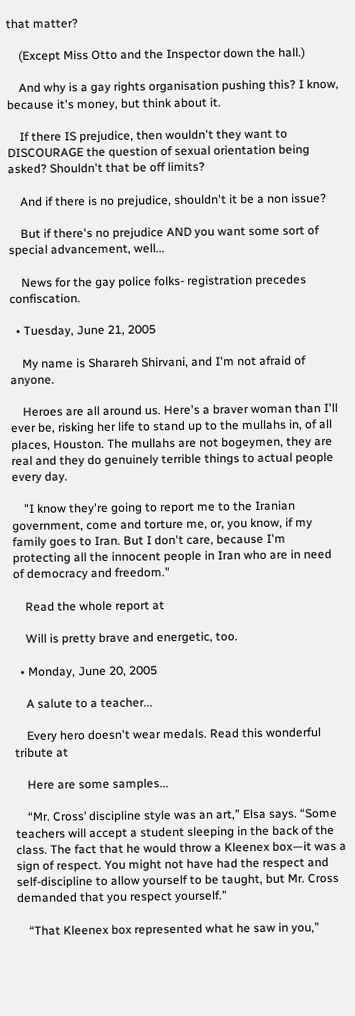that matter?

    (Except Miss Otto and the Inspector down the hall.)

    And why is a gay rights organisation pushing this? I know, because it's money, but think about it.

    If there IS prejudice, then wouldn't they want to DISCOURAGE the question of sexual orientation being asked? Shouldn't that be off limits?

    And if there is no prejudice, shouldn't it be a non issue?

    But if there's no prejudice AND you want some sort of special advancement, well...

    News for the gay police folks- registration precedes confiscation.

  • Tuesday, June 21, 2005

    My name is Sharareh Shirvani, and I'm not afraid of anyone.

    Heroes are all around us. Here's a braver woman than I'll ever be, risking her life to stand up to the mullahs in, of all places, Houston. The mullahs are not bogeymen, they are real and they do genuinely terrible things to actual people every day.

    "I know they're going to report me to the Iranian government, come and torture me, or, you know, if my family goes to Iran. But I don't care, because I'm protecting all the innocent people in Iran who are in need of democracy and freedom."

    Read the whole report at

    Will is pretty brave and energetic, too.

  • Monday, June 20, 2005

    A salute to a teacher...

    Every hero doesn't wear medals. Read this wonderful tribute at

    Here are some samples...

    “Mr. Cross’ discipline style was an art,” Elsa says. “Some teachers will accept a student sleeping in the back of the class. The fact that he would throw a Kleenex box—it was a sign of respect. You might not have had the respect and self-discipline to allow yourself to be taught, but Mr. Cross demanded that you respect yourself.”

    “That Kleenex box represented what he saw in you,”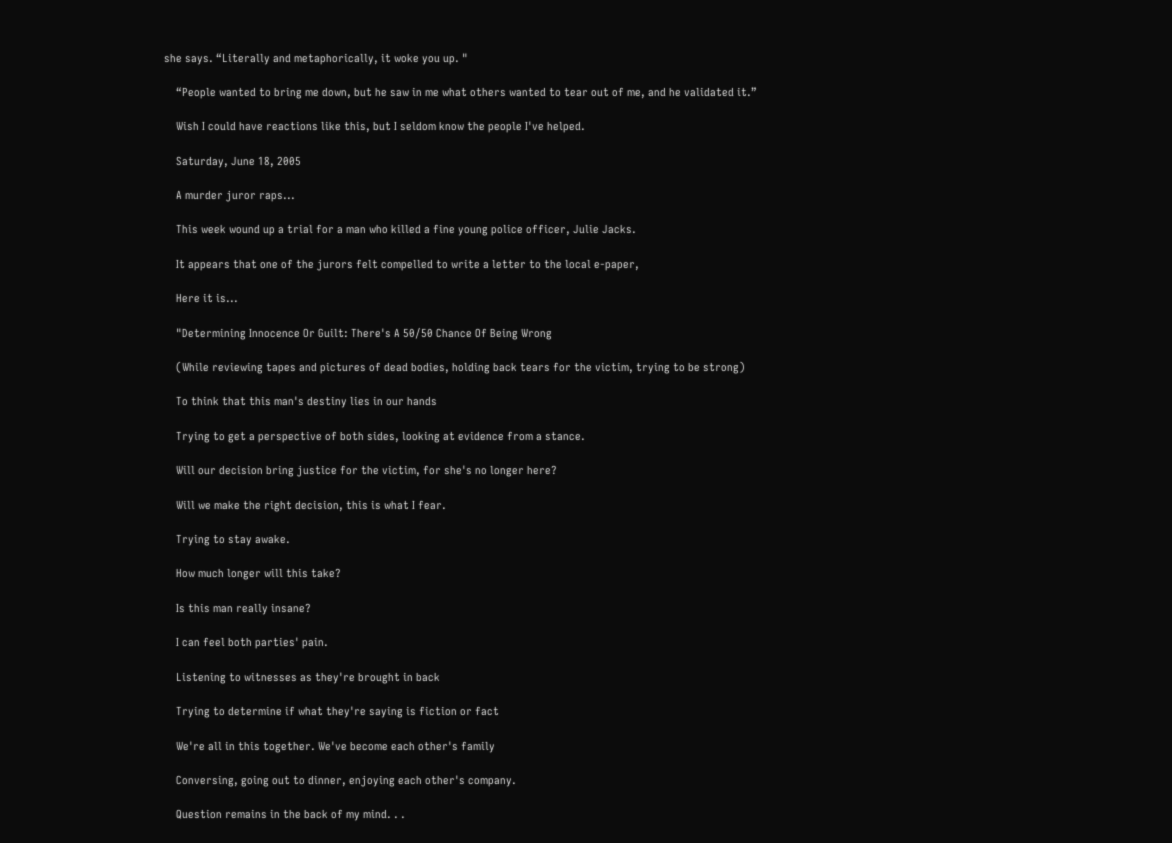she says. “Literally and metaphorically, it woke you up. "

    “People wanted to bring me down, but he saw in me what others wanted to tear out of me, and he validated it.”

    Wish I could have reactions like this, but I seldom know the people I've helped.

    Saturday, June 18, 2005

    A murder juror raps...

    This week wound up a trial for a man who killed a fine young police officer, Julie Jacks.

    It appears that one of the jurors felt compelled to write a letter to the local e-paper,

    Here it is...

    "Determining Innocence Or Guilt: There's A 50/50 Chance Of Being Wrong

    (While reviewing tapes and pictures of dead bodies, holding back tears for the victim, trying to be strong)

    To think that this man's destiny lies in our hands

    Trying to get a perspective of both sides, looking at evidence from a stance.

    Will our decision bring justice for the victim, for she's no longer here?

    Will we make the right decision, this is what I fear.

    Trying to stay awake.

    How much longer will this take?

    Is this man really insane?

    I can feel both parties' pain.

    Listening to witnesses as they're brought in back

    Trying to determine if what they're saying is fiction or fact

    We're all in this together. We've become each other's family

    Conversing, going out to dinner, enjoying each other's company.

    Question remains in the back of my mind. . .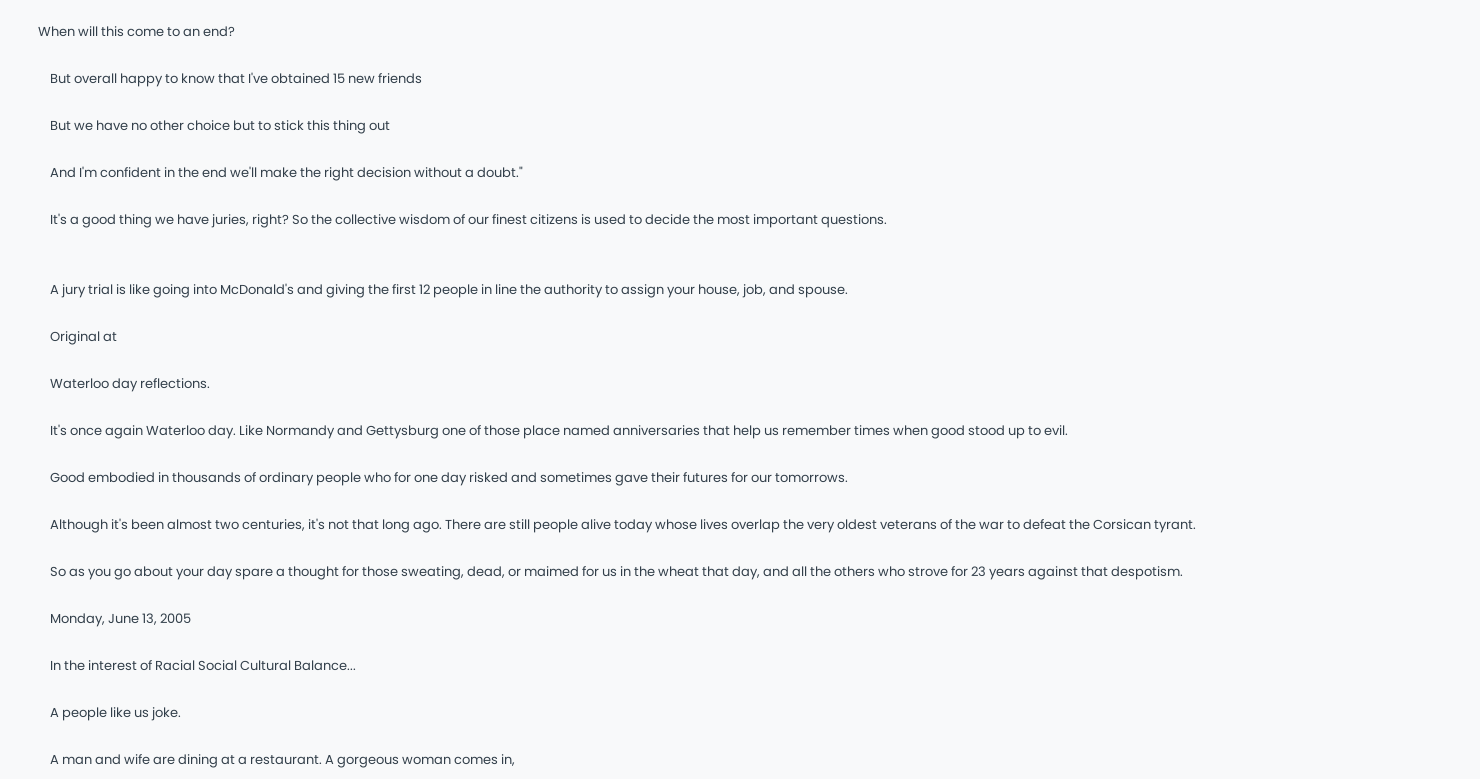When will this come to an end?

    But overall happy to know that I've obtained 15 new friends

    But we have no other choice but to stick this thing out

    And I'm confident in the end we'll make the right decision without a doubt."

    It's a good thing we have juries, right? So the collective wisdom of our finest citizens is used to decide the most important questions.


    A jury trial is like going into McDonald's and giving the first 12 people in line the authority to assign your house, job, and spouse.

    Original at

    Waterloo day reflections.

    It's once again Waterloo day. Like Normandy and Gettysburg one of those place named anniversaries that help us remember times when good stood up to evil.

    Good embodied in thousands of ordinary people who for one day risked and sometimes gave their futures for our tomorrows.

    Although it's been almost two centuries, it's not that long ago. There are still people alive today whose lives overlap the very oldest veterans of the war to defeat the Corsican tyrant.

    So as you go about your day spare a thought for those sweating, dead, or maimed for us in the wheat that day, and all the others who strove for 23 years against that despotism.

    Monday, June 13, 2005

    In the interest of Racial Social Cultural Balance...

    A people like us joke.

    A man and wife are dining at a restaurant. A gorgeous woman comes in,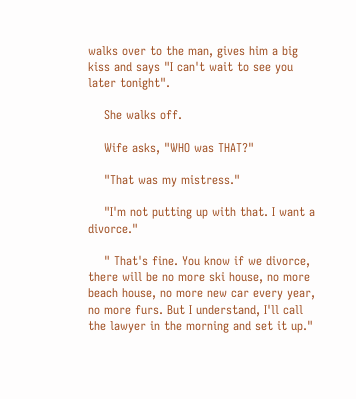walks over to the man, gives him a big kiss and says "I can't wait to see you later tonight".

    She walks off.

    Wife asks, "WHO was THAT?"

    "That was my mistress."

    "I'm not putting up with that. I want a divorce."

    " That's fine. You know if we divorce, there will be no more ski house, no more beach house, no more new car every year, no more furs. But I understand, I'll call the lawyer in the morning and set it up."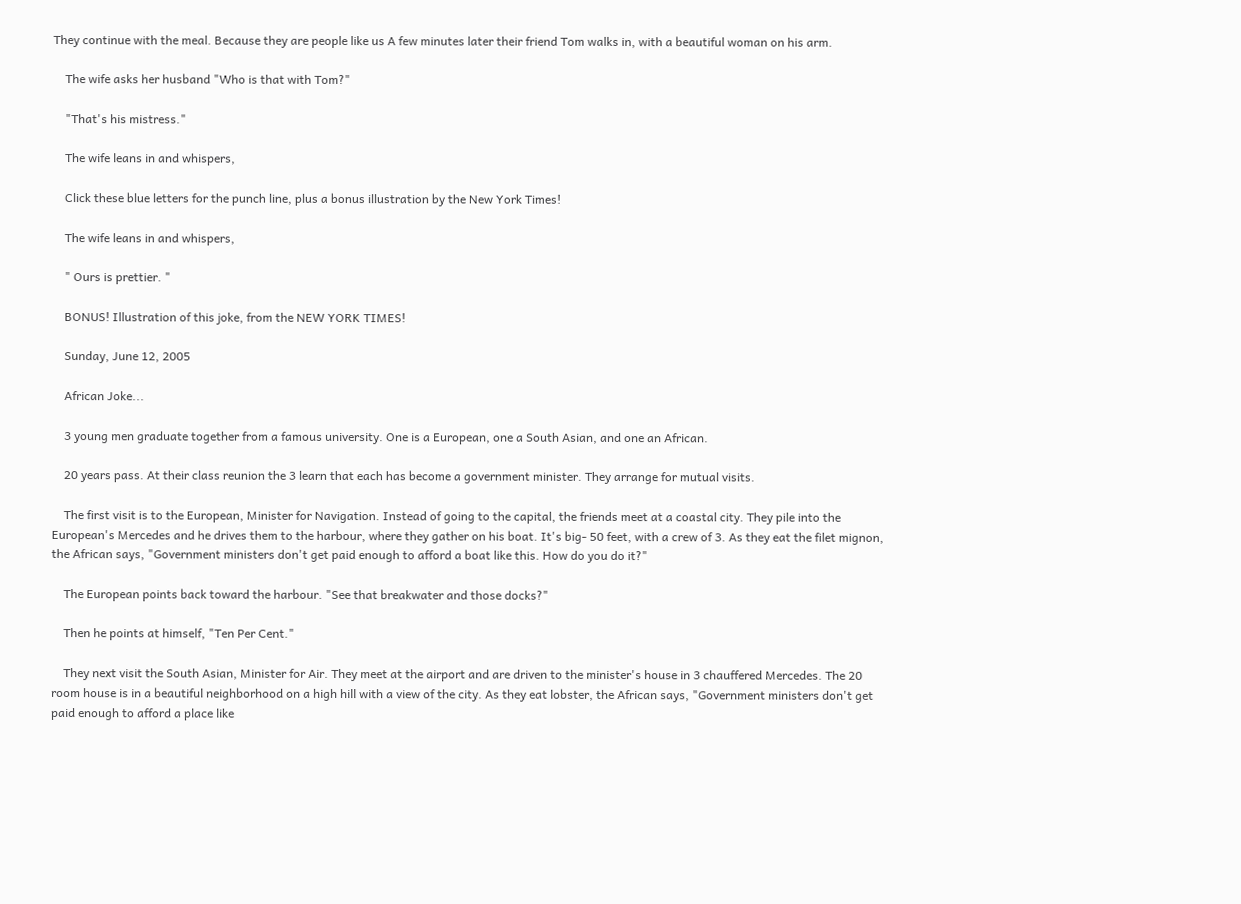They continue with the meal. Because they are people like us A few minutes later their friend Tom walks in, with a beautiful woman on his arm.

    The wife asks her husband "Who is that with Tom?"

    "That's his mistress."

    The wife leans in and whispers,

    Click these blue letters for the punch line, plus a bonus illustration by the New York Times!

    The wife leans in and whispers,

    " Ours is prettier. "

    BONUS! Illustration of this joke, from the NEW YORK TIMES!

    Sunday, June 12, 2005

    African Joke...

    3 young men graduate together from a famous university. One is a European, one a South Asian, and one an African.

    20 years pass. At their class reunion the 3 learn that each has become a government minister. They arrange for mutual visits.

    The first visit is to the European, Minister for Navigation. Instead of going to the capital, the friends meet at a coastal city. They pile into the European's Mercedes and he drives them to the harbour, where they gather on his boat. It's big- 50 feet, with a crew of 3. As they eat the filet mignon, the African says, "Government ministers don't get paid enough to afford a boat like this. How do you do it?"

    The European points back toward the harbour. "See that breakwater and those docks?"

    Then he points at himself, "Ten Per Cent."

    They next visit the South Asian, Minister for Air. They meet at the airport and are driven to the minister's house in 3 chauffered Mercedes. The 20 room house is in a beautiful neighborhood on a high hill with a view of the city. As they eat lobster, the African says, "Government ministers don't get paid enough to afford a place like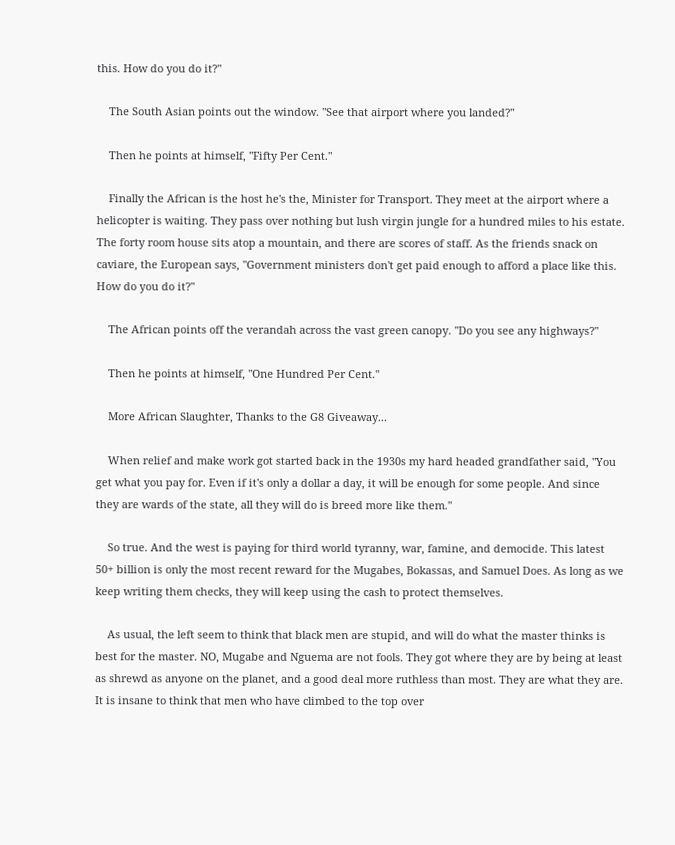this. How do you do it?"

    The South Asian points out the window. "See that airport where you landed?"

    Then he points at himself, "Fifty Per Cent."

    Finally the African is the host he's the, Minister for Transport. They meet at the airport where a helicopter is waiting. They pass over nothing but lush virgin jungle for a hundred miles to his estate. The forty room house sits atop a mountain, and there are scores of staff. As the friends snack on caviare, the European says, "Government ministers don't get paid enough to afford a place like this. How do you do it?"

    The African points off the verandah across the vast green canopy. "Do you see any highways?"

    Then he points at himself, "One Hundred Per Cent."

    More African Slaughter, Thanks to the G8 Giveaway...

    When relief and make work got started back in the 1930s my hard headed grandfather said, "You get what you pay for. Even if it's only a dollar a day, it will be enough for some people. And since they are wards of the state, all they will do is breed more like them."

    So true. And the west is paying for third world tyranny, war, famine, and democide. This latest 50+ billion is only the most recent reward for the Mugabes, Bokassas, and Samuel Does. As long as we keep writing them checks, they will keep using the cash to protect themselves.

    As usual, the left seem to think that black men are stupid, and will do what the master thinks is best for the master. NO, Mugabe and Nguema are not fools. They got where they are by being at least as shrewd as anyone on the planet, and a good deal more ruthless than most. They are what they are. It is insane to think that men who have climbed to the top over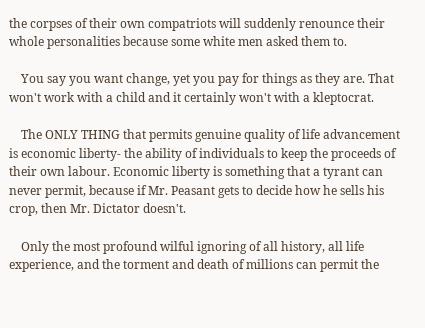the corpses of their own compatriots will suddenly renounce their whole personalities because some white men asked them to.

    You say you want change, yet you pay for things as they are. That won't work with a child and it certainly won't with a kleptocrat.

    The ONLY THING that permits genuine quality of life advancement is economic liberty- the ability of individuals to keep the proceeds of their own labour. Economic liberty is something that a tyrant can never permit, because if Mr. Peasant gets to decide how he sells his crop, then Mr. Dictator doesn't.

    Only the most profound wilful ignoring of all history, all life experience, and the torment and death of millions can permit the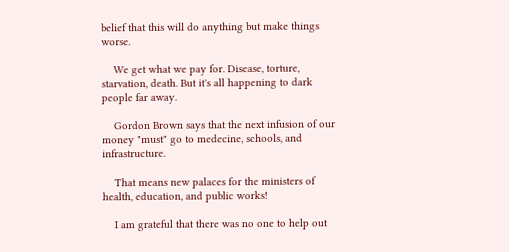belief that this will do anything but make things worse.

    We get what we pay for. Disease, torture, starvation, death. But it's all happening to dark people far away.

    Gordon Brown says that the next infusion of our money "must" go to medecine, schools, and infrastructure.

    That means new palaces for the ministers of health, education, and public works!

    I am grateful that there was no one to help out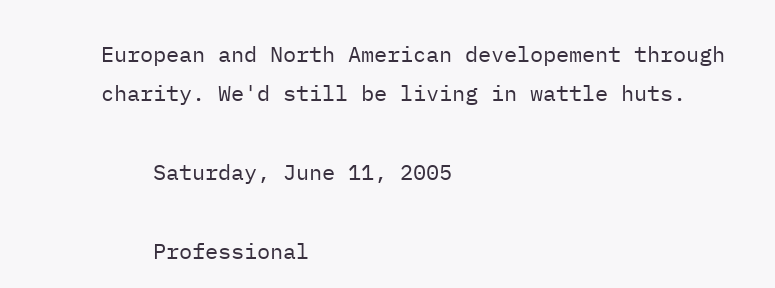European and North American developement through charity. We'd still be living in wattle huts.

    Saturday, June 11, 2005

    Professional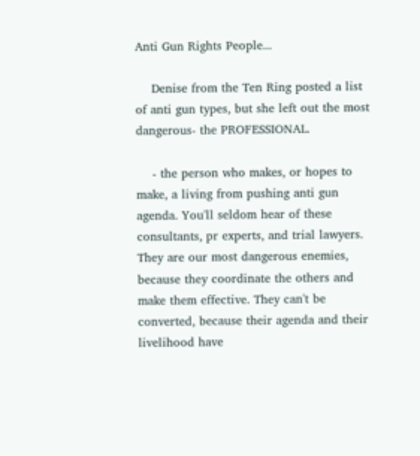Anti Gun Rights People...

    Denise from the Ten Ring posted a list of anti gun types, but she left out the most dangerous- the PROFESSIONAL.

    - the person who makes, or hopes to make, a living from pushing anti gun agenda. You'll seldom hear of these consultants, pr experts, and trial lawyers. They are our most dangerous enemies, because they coordinate the others and make them effective. They can't be converted, because their agenda and their livelihood have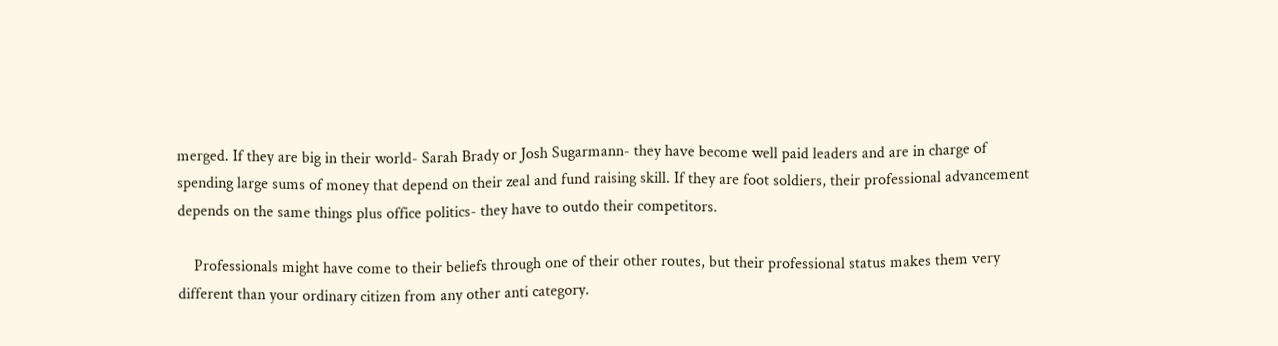merged. If they are big in their world- Sarah Brady or Josh Sugarmann- they have become well paid leaders and are in charge of spending large sums of money that depend on their zeal and fund raising skill. If they are foot soldiers, their professional advancement depends on the same things plus office politics- they have to outdo their competitors.

    Professionals might have come to their beliefs through one of their other routes, but their professional status makes them very different than your ordinary citizen from any other anti category.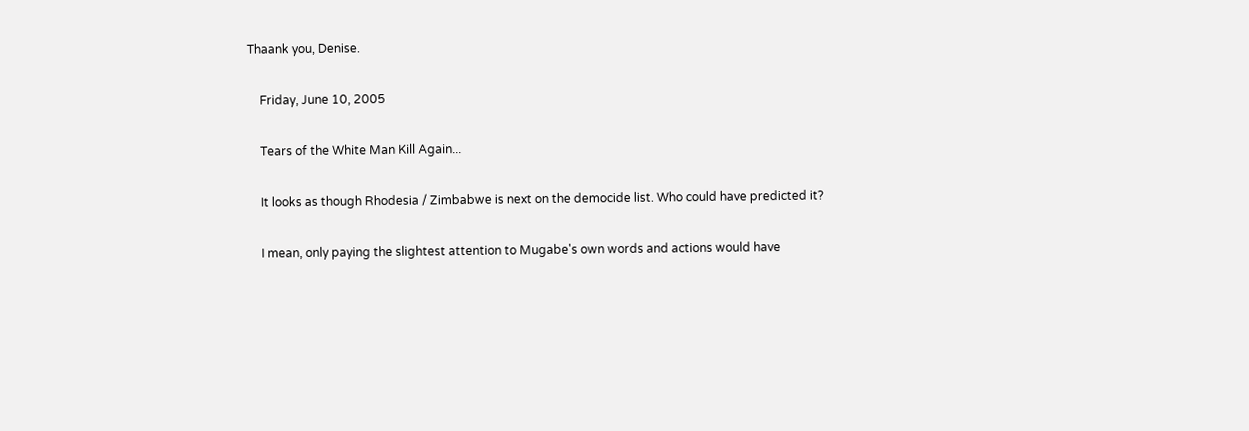Thaank you, Denise.

    Friday, June 10, 2005

    Tears of the White Man Kill Again...

    It looks as though Rhodesia / Zimbabwe is next on the democide list. Who could have predicted it?

    I mean, only paying the slightest attention to Mugabe's own words and actions would have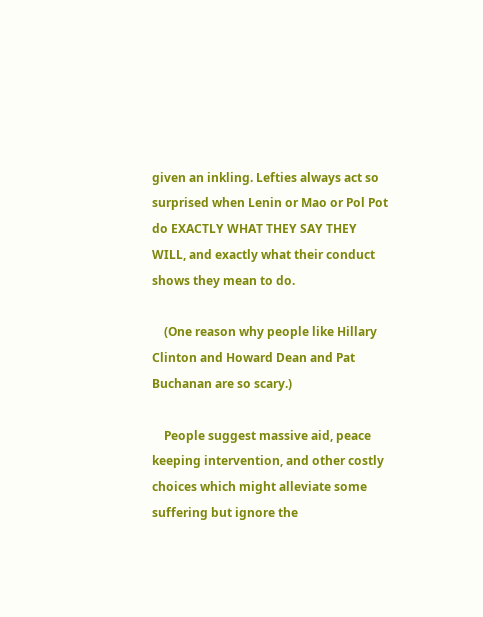given an inkling. Lefties always act so surprised when Lenin or Mao or Pol Pot do EXACTLY WHAT THEY SAY THEY WILL, and exactly what their conduct shows they mean to do.

    (One reason why people like Hillary Clinton and Howard Dean and Pat Buchanan are so scary.)

    People suggest massive aid, peace keeping intervention, and other costly choices which might alleviate some suffering but ignore the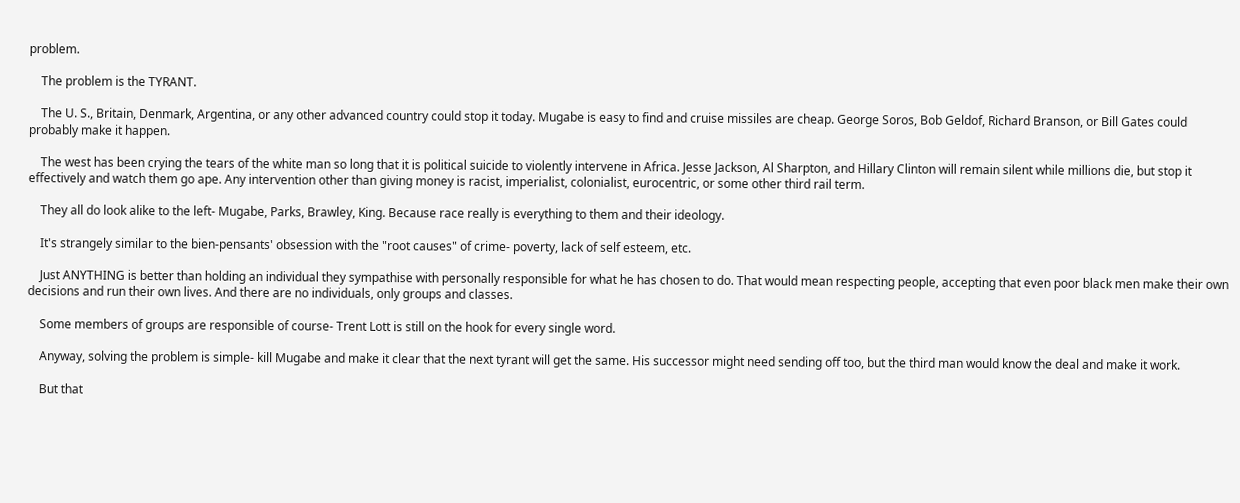problem.

    The problem is the TYRANT.

    The U. S., Britain, Denmark, Argentina, or any other advanced country could stop it today. Mugabe is easy to find and cruise missiles are cheap. George Soros, Bob Geldof, Richard Branson, or Bill Gates could probably make it happen.

    The west has been crying the tears of the white man so long that it is political suicide to violently intervene in Africa. Jesse Jackson, Al Sharpton, and Hillary Clinton will remain silent while millions die, but stop it effectively and watch them go ape. Any intervention other than giving money is racist, imperialist, colonialist, eurocentric, or some other third rail term.

    They all do look alike to the left- Mugabe, Parks, Brawley, King. Because race really is everything to them and their ideology.

    It's strangely similar to the bien-pensants' obsession with the "root causes" of crime- poverty, lack of self esteem, etc.

    Just ANYTHING is better than holding an individual they sympathise with personally responsible for what he has chosen to do. That would mean respecting people, accepting that even poor black men make their own decisions and run their own lives. And there are no individuals, only groups and classes.

    Some members of groups are responsible of course- Trent Lott is still on the hook for every single word.

    Anyway, solving the problem is simple- kill Mugabe and make it clear that the next tyrant will get the same. His successor might need sending off too, but the third man would know the deal and make it work.

    But that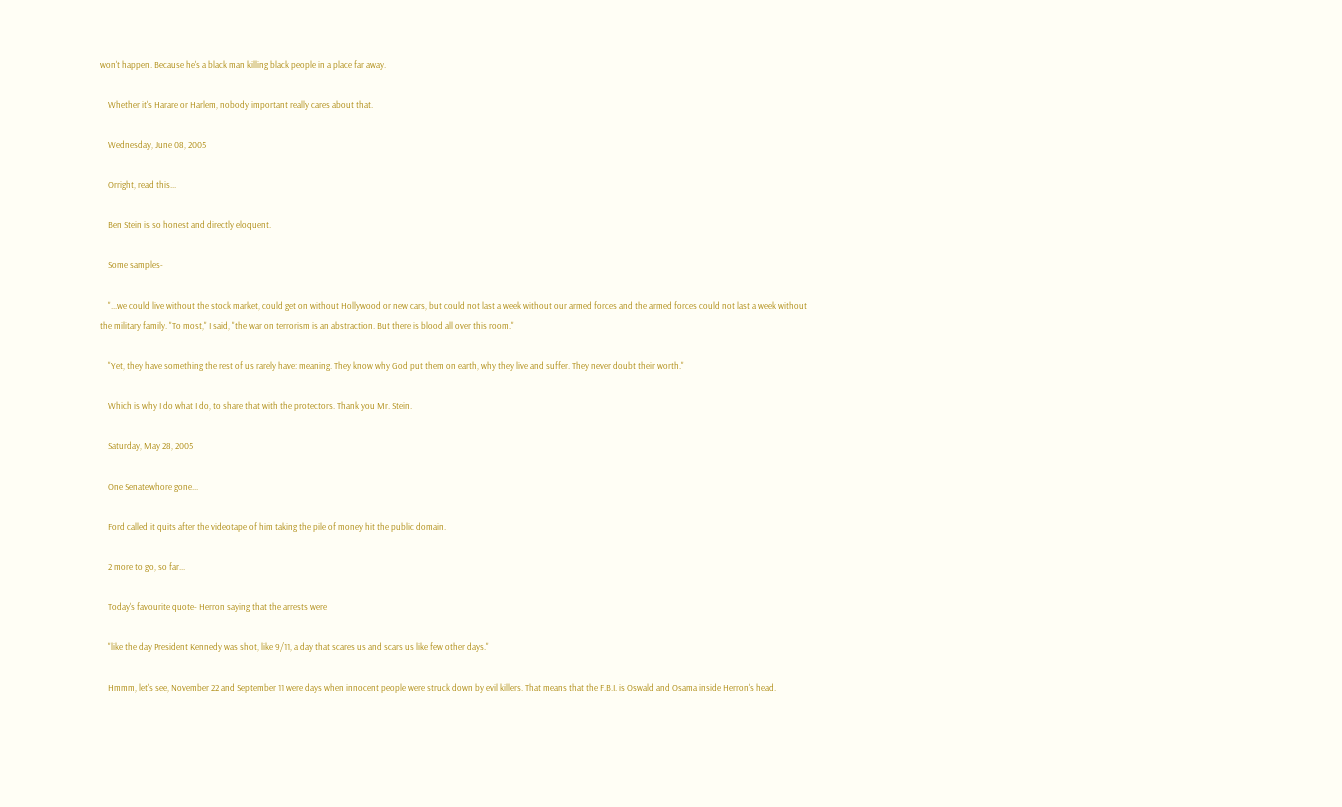won't happen. Because he's a black man killing black people in a place far away.

    Whether it's Harare or Harlem, nobody important really cares about that.

    Wednesday, June 08, 2005

    Orright, read this...

    Ben Stein is so honest and directly eloquent.

    Some samples-

    "...we could live without the stock market, could get on without Hollywood or new cars, but could not last a week without our armed forces and the armed forces could not last a week without the military family. "To most," I said, "the war on terrorism is an abstraction. But there is blood all over this room."

    "Yet, they have something the rest of us rarely have: meaning. They know why God put them on earth, why they live and suffer. They never doubt their worth."

    Which is why I do what I do, to share that with the protectors. Thank you Mr. Stein.

    Saturday, May 28, 2005

    One Senatewhore gone...

    Ford called it quits after the videotape of him taking the pile of money hit the public domain.

    2 more to go, so far...

    Today's favourite quote- Herron saying that the arrests were

    "like the day President Kennedy was shot, like 9/11, a day that scares us and scars us like few other days."

    Hmmm, let's see, November 22 and September 11 were days when innocent people were struck down by evil killers. That means that the F.B.I. is Oswald and Osama inside Herron's head.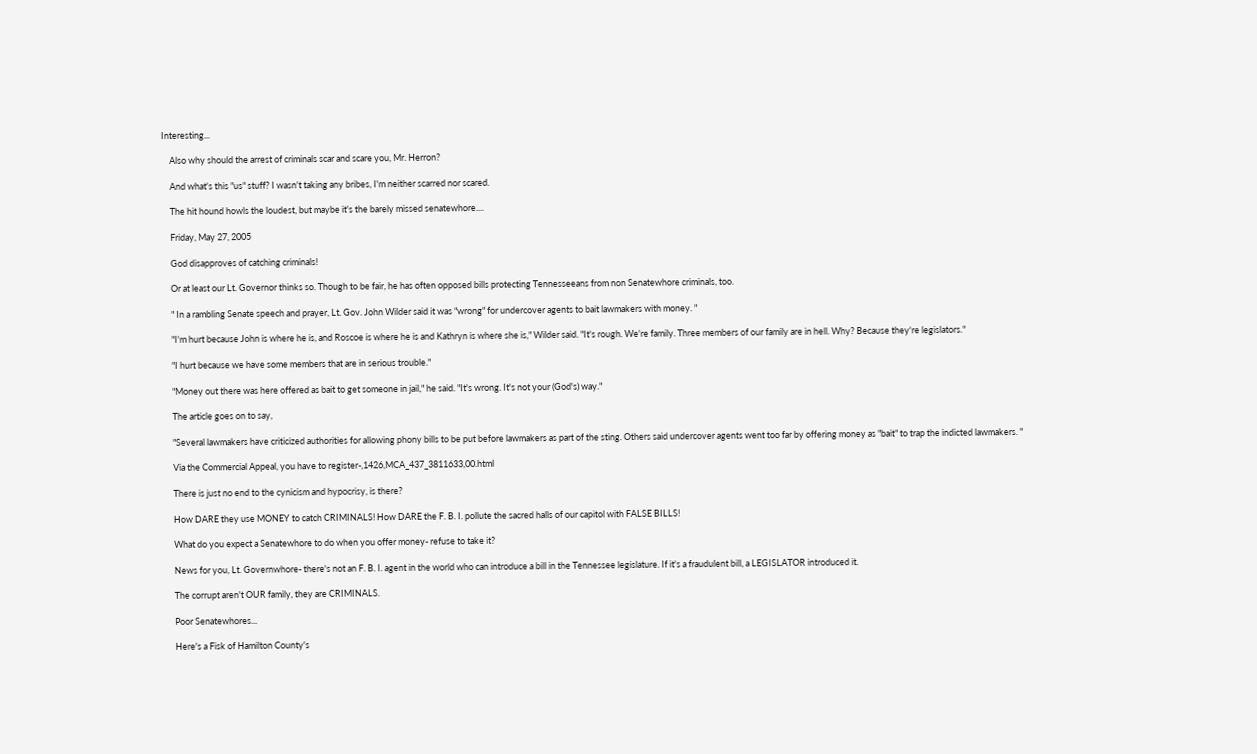Interesting...

    Also why should the arrest of criminals scar and scare you, Mr. Herron?

    And what's this "us" stuff? I wasn't taking any bribes, I'm neither scarred nor scared.

    The hit hound howls the loudest, but maybe it's the barely missed senatewhore....

    Friday, May 27, 2005

    God disapproves of catching criminals!

    Or at least our Lt. Governor thinks so. Though to be fair, he has often opposed bills protecting Tennesseeans from non Senatewhore criminals, too.

    " In a rambling Senate speech and prayer, Lt. Gov. John Wilder said it was "wrong" for undercover agents to bait lawmakers with money. "

    "I'm hurt because John is where he is, and Roscoe is where he is and Kathryn is where she is," Wilder said. "It's rough. We're family. Three members of our family are in hell. Why? Because they're legislators."

    "I hurt because we have some members that are in serious trouble."

    "Money out there was here offered as bait to get someone in jail," he said. "It's wrong. It's not your (God's) way."

    The article goes on to say,

    "Several lawmakers have criticized authorities for allowing phony bills to be put before lawmakers as part of the sting. Others said undercover agents went too far by offering money as "bait" to trap the indicted lawmakers. "

    Via the Commercial Appeal, you have to register-,1426,MCA_437_3811633,00.html

    There is just no end to the cynicism and hypocrisy, is there?

    How DARE they use MONEY to catch CRIMINALS! How DARE the F. B. I. pollute the sacred halls of our capitol with FALSE BILLS!

    What do you expect a Senatewhore to do when you offer money- refuse to take it?

    News for you, Lt. Governwhore- there's not an F. B. I. agent in the world who can introduce a bill in the Tennessee legislature. If it's a fraudulent bill, a LEGISLATOR introduced it.

    The corrupt aren't OUR family, they are CRIMINALS.

    Poor Senatewhores...

    Here's a Fisk of Hamilton County's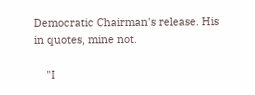Democratic Chairman's release. His in quotes, mine not.

    "I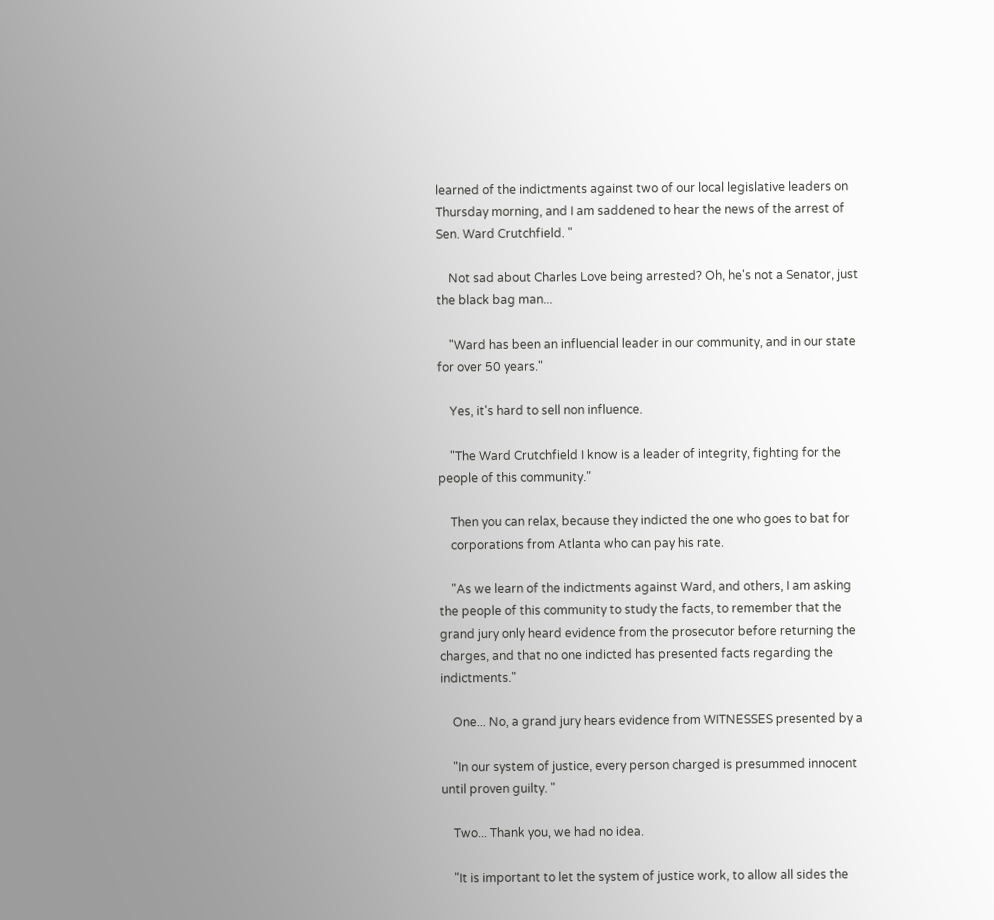learned of the indictments against two of our local legislative leaders on Thursday morning, and I am saddened to hear the news of the arrest of Sen. Ward Crutchfield. "

    Not sad about Charles Love being arrested? Oh, he's not a Senator, just the black bag man...

    "Ward has been an influencial leader in our community, and in our state for over 50 years."

    Yes, it's hard to sell non influence.

    "The Ward Crutchfield I know is a leader of integrity, fighting for the people of this community."

    Then you can relax, because they indicted the one who goes to bat for
    corporations from Atlanta who can pay his rate.

    "As we learn of the indictments against Ward, and others, I am asking the people of this community to study the facts, to remember that the grand jury only heard evidence from the prosecutor before returning the charges, and that no one indicted has presented facts regarding the indictments."

    One... No, a grand jury hears evidence from WITNESSES presented by a

    "In our system of justice, every person charged is presummed innocent until proven guilty. "

    Two... Thank you, we had no idea.

    "It is important to let the system of justice work, to allow all sides the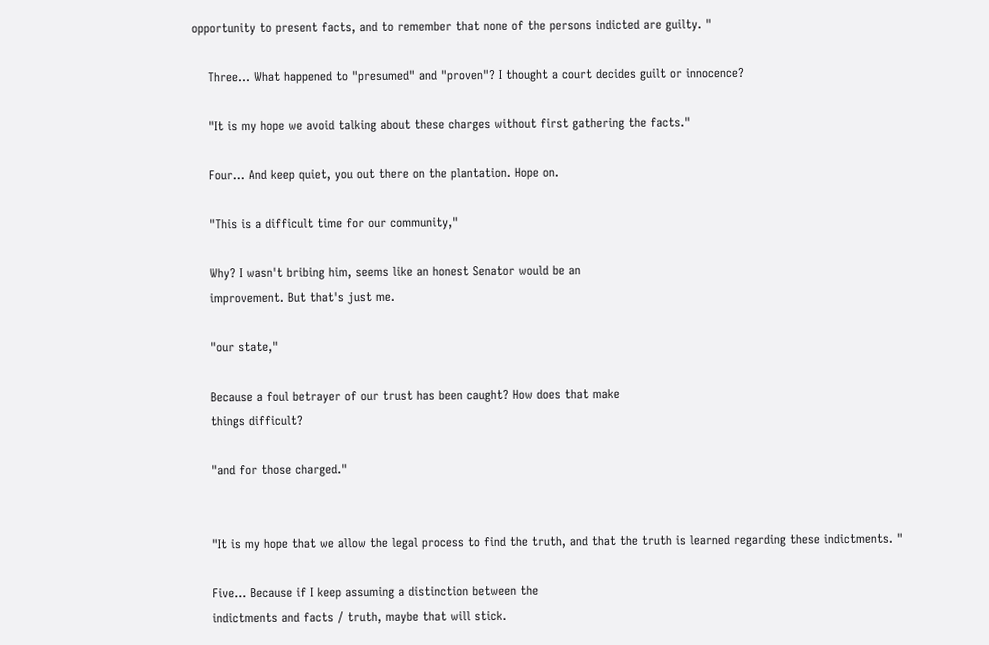opportunity to present facts, and to remember that none of the persons indicted are guilty. "

    Three... What happened to "presumed" and "proven"? I thought a court decides guilt or innocence?

    "It is my hope we avoid talking about these charges without first gathering the facts."

    Four... And keep quiet, you out there on the plantation. Hope on.

    "This is a difficult time for our community,"

    Why? I wasn't bribing him, seems like an honest Senator would be an
    improvement. But that's just me.

    "our state,"

    Because a foul betrayer of our trust has been caught? How does that make
    things difficult?

    "and for those charged."


    "It is my hope that we allow the legal process to find the truth, and that the truth is learned regarding these indictments. "

    Five... Because if I keep assuming a distinction between the
    indictments and facts / truth, maybe that will stick.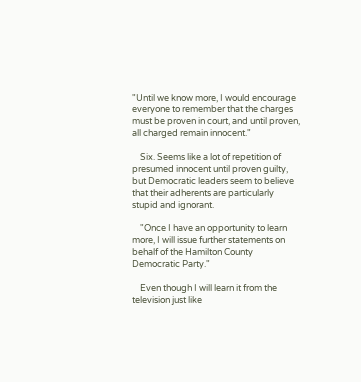"Until we know more, I would encourage everyone to remember that the charges must be proven in court, and until proven, all charged remain innocent."

    Six. Seems like a lot of repetition of presumed innocent until proven guilty, but Democratic leaders seem to believe that their adherents are particularly stupid and ignorant.

    "Once I have an opportunity to learn more, I will issue further statements on behalf of the Hamilton County Democratic Party."

    Even though I will learn it from the television just like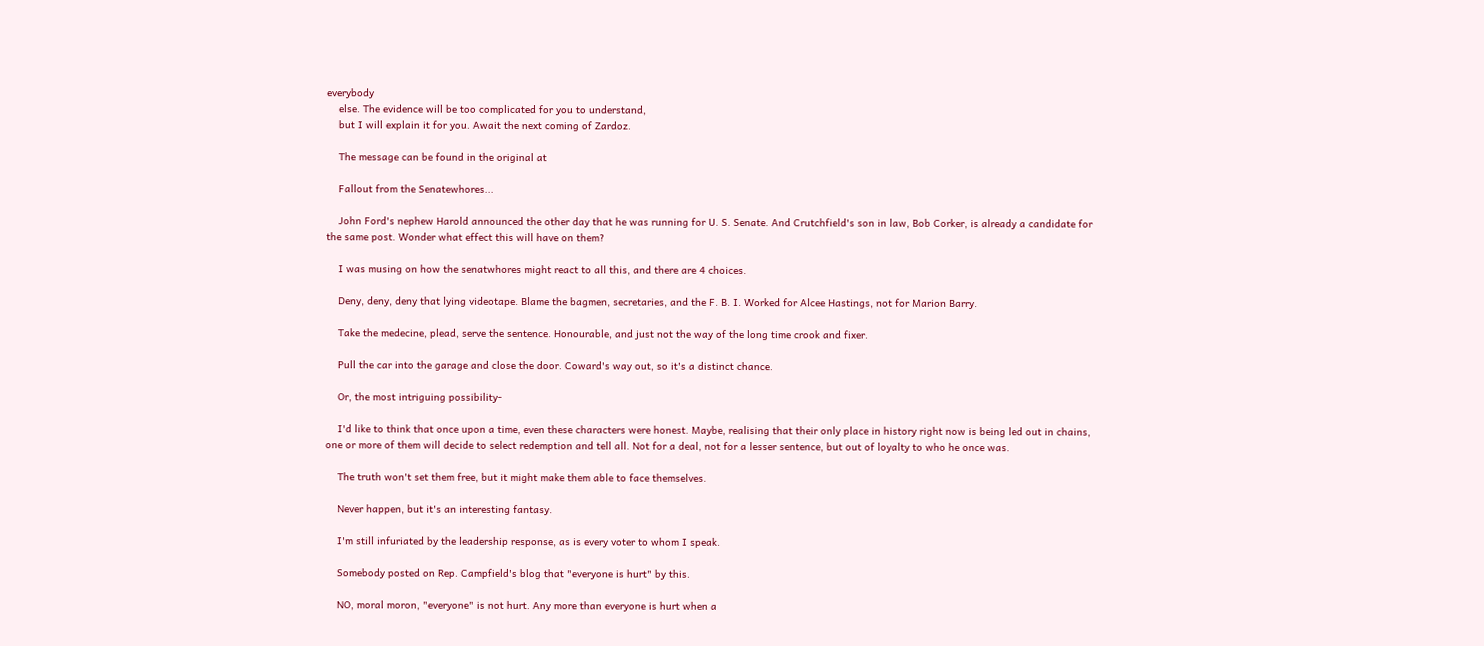everybody
    else. The evidence will be too complicated for you to understand,
    but I will explain it for you. Await the next coming of Zardoz.

    The message can be found in the original at

    Fallout from the Senatewhores...

    John Ford's nephew Harold announced the other day that he was running for U. S. Senate. And Crutchfield's son in law, Bob Corker, is already a candidate for the same post. Wonder what effect this will have on them?

    I was musing on how the senatwhores might react to all this, and there are 4 choices.

    Deny, deny, deny that lying videotape. Blame the bagmen, secretaries, and the F. B. I. Worked for Alcee Hastings, not for Marion Barry.

    Take the medecine, plead, serve the sentence. Honourable, and just not the way of the long time crook and fixer.

    Pull the car into the garage and close the door. Coward's way out, so it's a distinct chance.

    Or, the most intriguing possibility-

    I'd like to think that once upon a time, even these characters were honest. Maybe, realising that their only place in history right now is being led out in chains, one or more of them will decide to select redemption and tell all. Not for a deal, not for a lesser sentence, but out of loyalty to who he once was.

    The truth won't set them free, but it might make them able to face themselves.

    Never happen, but it's an interesting fantasy.

    I'm still infuriated by the leadership response, as is every voter to whom I speak.

    Somebody posted on Rep. Campfield's blog that "everyone is hurt" by this.

    NO, moral moron, "everyone" is not hurt. Any more than everyone is hurt when a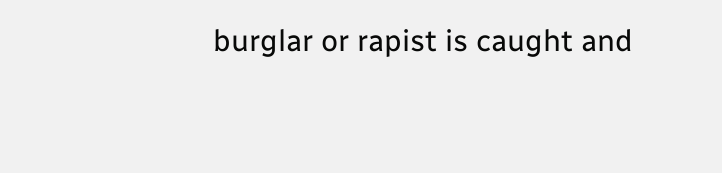burglar or rapist is caught and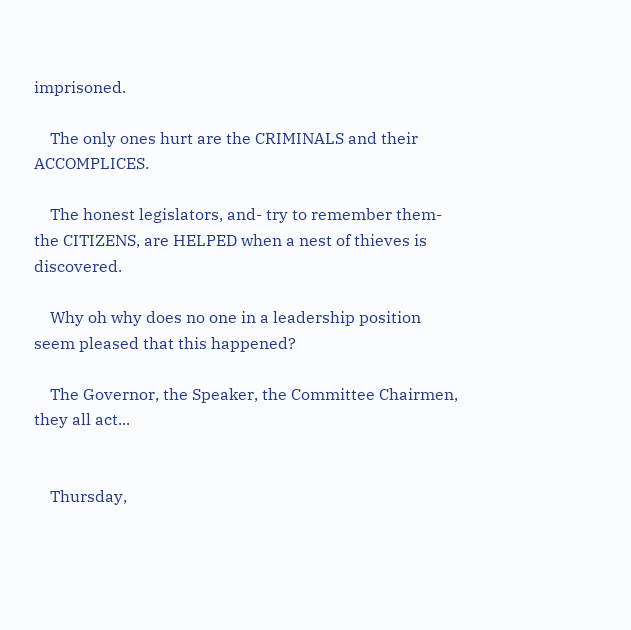imprisoned.

    The only ones hurt are the CRIMINALS and their ACCOMPLICES.

    The honest legislators, and- try to remember them- the CITIZENS, are HELPED when a nest of thieves is discovered.

    Why oh why does no one in a leadership position seem pleased that this happened?

    The Governor, the Speaker, the Committee Chairmen, they all act...


    Thursday,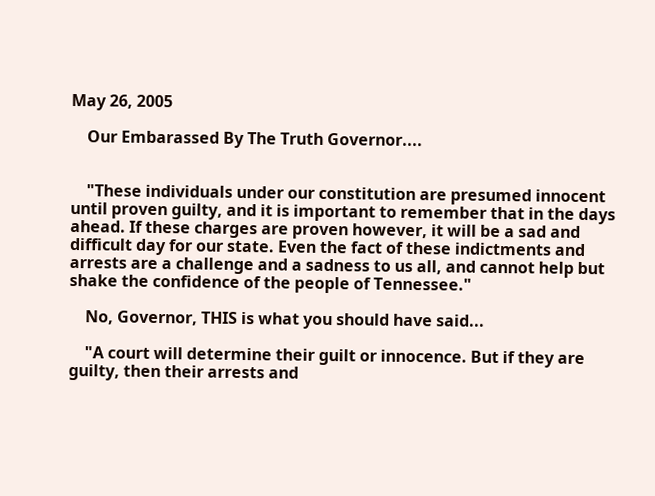May 26, 2005

    Our Embarassed By The Truth Governor....


    "These individuals under our constitution are presumed innocent until proven guilty, and it is important to remember that in the days ahead. If these charges are proven however, it will be a sad and difficult day for our state. Even the fact of these indictments and arrests are a challenge and a sadness to us all, and cannot help but shake the confidence of the people of Tennessee."

    No, Governor, THIS is what you should have said...

    "A court will determine their guilt or innocence. But if they are guilty, then their arrests and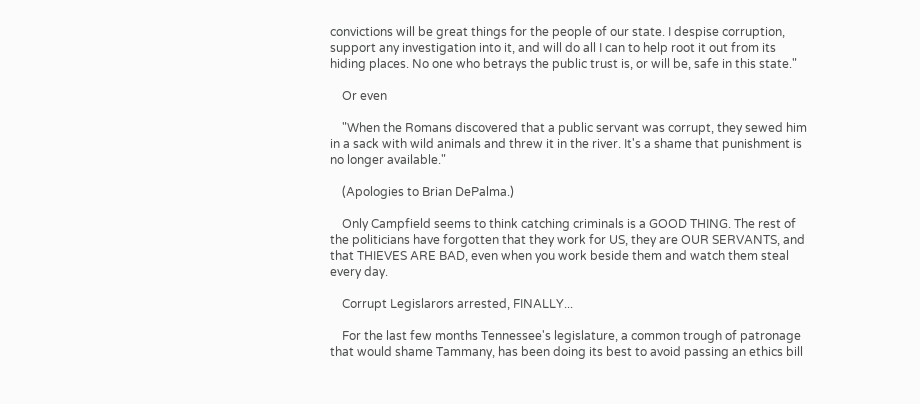convictions will be great things for the people of our state. I despise corruption, support any investigation into it, and will do all I can to help root it out from its hiding places. No one who betrays the public trust is, or will be, safe in this state."

    Or even

    "When the Romans discovered that a public servant was corrupt, they sewed him in a sack with wild animals and threw it in the river. It's a shame that punishment is no longer available."

    (Apologies to Brian DePalma.)

    Only Campfield seems to think catching criminals is a GOOD THING. The rest of the politicians have forgotten that they work for US, they are OUR SERVANTS, and that THIEVES ARE BAD, even when you work beside them and watch them steal every day.

    Corrupt Legislarors arrested, FINALLY...

    For the last few months Tennessee's legislature, a common trough of patronage that would shame Tammany, has been doing its best to avoid passing an ethics bill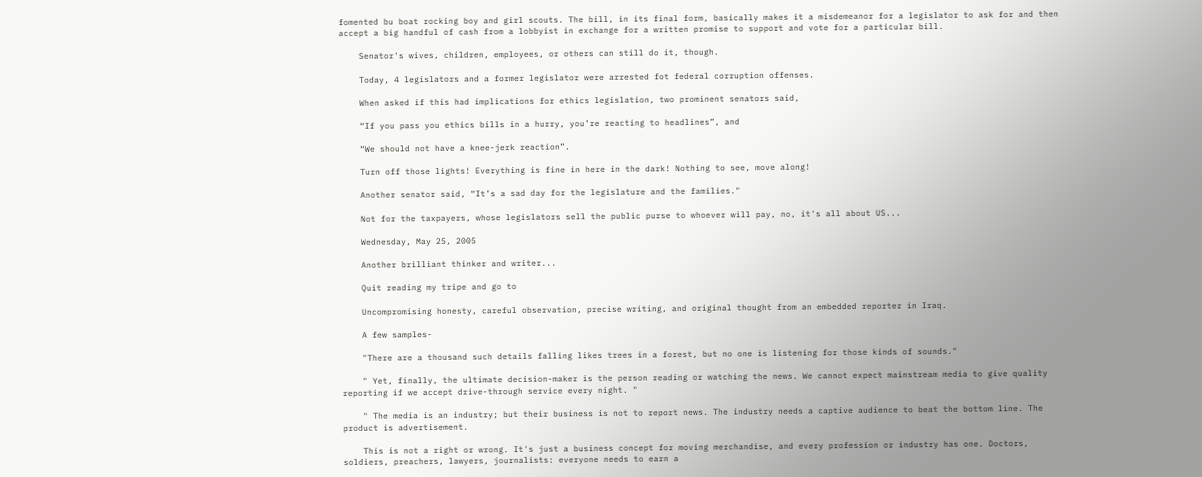fomented bu boat rocking boy and girl scouts. The bill, in its final form, basically makes it a misdemeanor for a legislator to ask for and then accept a big handful of cash from a lobbyist in exchange for a written promise to support and vote for a particular bill.

    Senator's wives, children, employees, or others can still do it, though.

    Today, 4 legislators and a former legislator were arrested fot federal corruption offenses.

    When asked if this had implications for ethics legislation, two prominent senators said,

    “If you pass you ethics bills in a hurry, you’re reacting to headlines”, and

    “We should not have a knee-jerk reaction”.

    Turn off those lights! Everything is fine in here in the dark! Nothing to see, move along!

    Another senator said, “It’s a sad day for the legislature and the families."

    Not for the taxpayers, whose legislators sell the public purse to whoever will pay, no, it's all about US...

    Wednesday, May 25, 2005

    Another brilliant thinker and writer...

    Quit reading my tripe and go to

    Uncompromising honesty, careful observation, precise writing, and original thought from an embedded reporter in Iraq.

    A few samples-

    "There are a thousand such details falling likes trees in a forest, but no one is listening for those kinds of sounds."

    " Yet, finally, the ultimate decision-maker is the person reading or watching the news. We cannot expect mainstream media to give quality reporting if we accept drive-through service every night. "

    " The media is an industry; but their business is not to report news. The industry needs a captive audience to beat the bottom line. The product is advertisement.

    This is not a right or wrong. It's just a business concept for moving merchandise, and every profession or industry has one. Doctors, soldiers, preachers, lawyers, journalists: everyone needs to earn a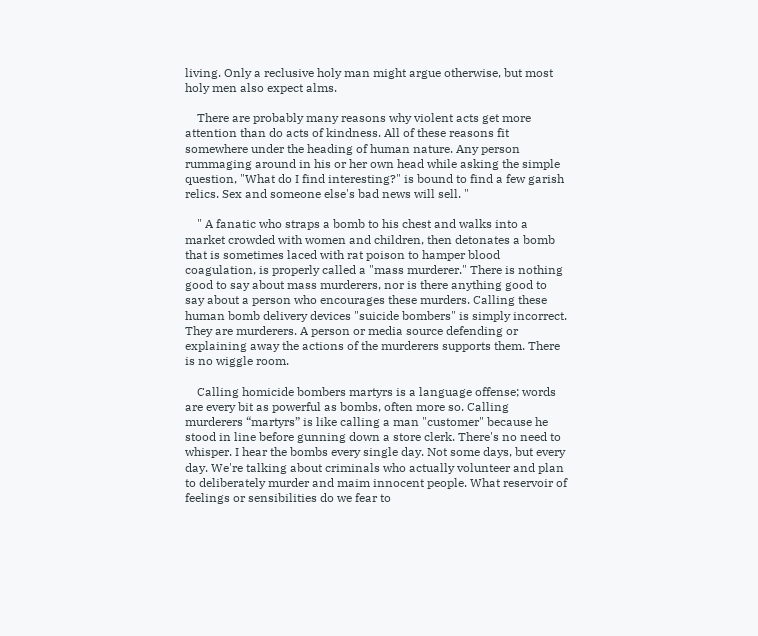living. Only a reclusive holy man might argue otherwise, but most holy men also expect alms.

    There are probably many reasons why violent acts get more attention than do acts of kindness. All of these reasons fit somewhere under the heading of human nature. Any person rummaging around in his or her own head while asking the simple question, "What do I find interesting?" is bound to find a few garish relics. Sex and someone else's bad news will sell. "

    " A fanatic who straps a bomb to his chest and walks into a market crowded with women and children, then detonates a bomb that is sometimes laced with rat poison to hamper blood coagulation, is properly called a "mass murderer." There is nothing good to say about mass murderers, nor is there anything good to say about a person who encourages these murders. Calling these human bomb delivery devices "suicide bombers" is simply incorrect. They are murderers. A person or media source defending or explaining away the actions of the murderers supports them. There is no wiggle room.

    Calling homicide bombers martyrs is a language offense; words are every bit as powerful as bombs, often more so. Calling murderers “martyrs” is like calling a man "customer" because he stood in line before gunning down a store clerk. There's no need to whisper. I hear the bombs every single day. Not some days, but every day. We're talking about criminals who actually volunteer and plan to deliberately murder and maim innocent people. What reservoir of feelings or sensibilities do we fear to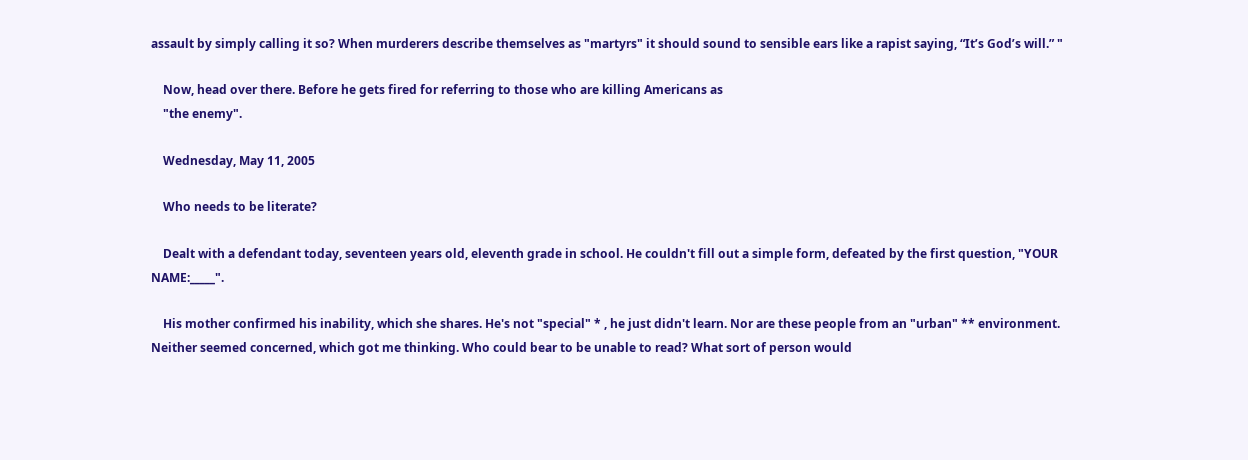assault by simply calling it so? When murderers describe themselves as "martyrs" it should sound to sensible ears like a rapist saying, “It’s God’s will.” "

    Now, head over there. Before he gets fired for referring to those who are killing Americans as
    "the enemy".

    Wednesday, May 11, 2005

    Who needs to be literate?

    Dealt with a defendant today, seventeen years old, eleventh grade in school. He couldn't fill out a simple form, defeated by the first question, "YOUR NAME:_____".

    His mother confirmed his inability, which she shares. He's not "special" * , he just didn't learn. Nor are these people from an "urban" ** environment. Neither seemed concerned, which got me thinking. Who could bear to be unable to read? What sort of person would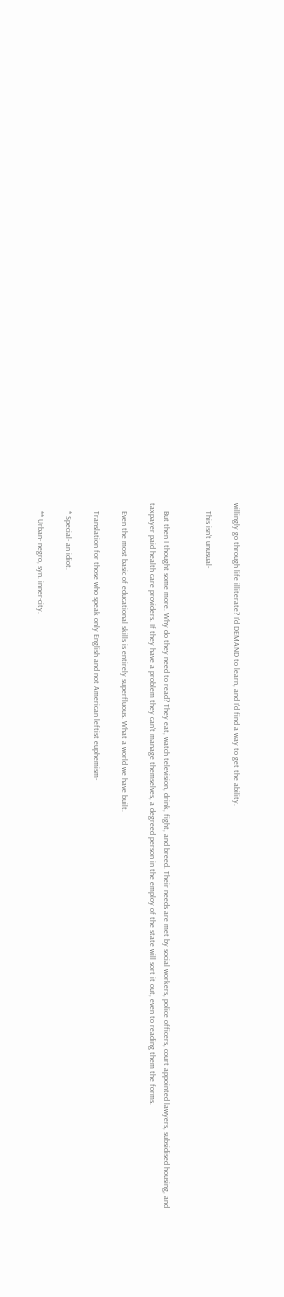willingly go through life illiterate? I'd DEMAND to learn, and I'd find a way to get the ability.

    This isn't unusual-


    But then I thought some more. Why do they need to read? They eat, watch television, drink, fight, and breed. Their needs are met by social workers, police officers, court appointed lawyers, subsidised housing, and taxpayer paid health care providers. If they have a problem they can't manage themselves, a degreed person in the employ of the state will sort it out, even to reading them the forms.

    Even the most basic of educational skills is entirely superfluous. What a world we have built.

    Translation for those who speak only English and not American leftist euphemism-

    * Special- an idiot.

    ** Urban- negro, syn. inner-city.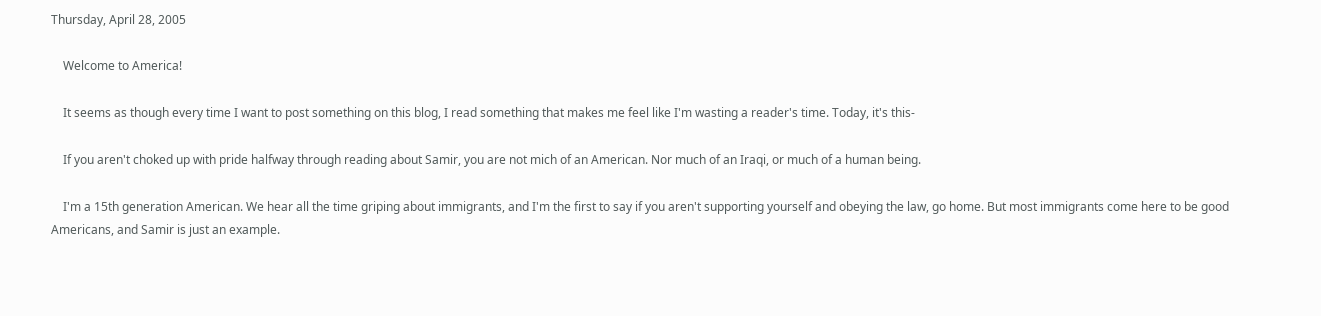Thursday, April 28, 2005

    Welcome to America!

    It seems as though every time I want to post something on this blog, I read something that makes me feel like I'm wasting a reader's time. Today, it's this-

    If you aren't choked up with pride halfway through reading about Samir, you are not mich of an American. Nor much of an Iraqi, or much of a human being.

    I'm a 15th generation American. We hear all the time griping about immigrants, and I'm the first to say if you aren't supporting yourself and obeying the law, go home. But most immigrants come here to be good Americans, and Samir is just an example.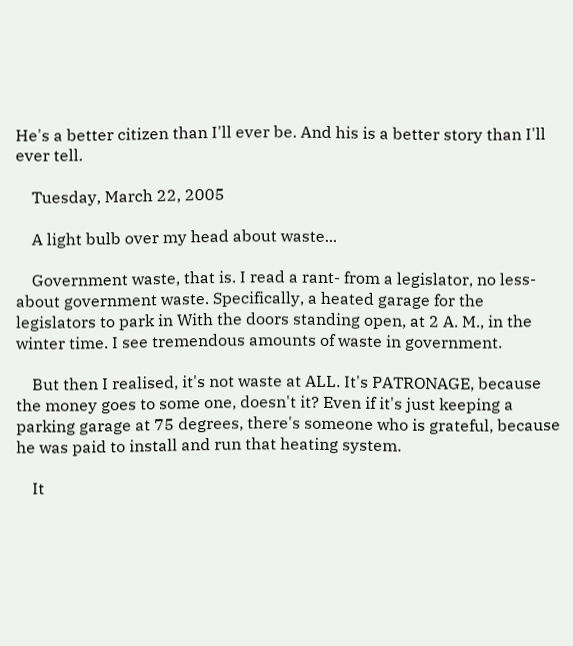He's a better citizen than I'll ever be. And his is a better story than I'll ever tell.

    Tuesday, March 22, 2005

    A light bulb over my head about waste...

    Government waste, that is. I read a rant- from a legislator, no less- about government waste. Specifically, a heated garage for the legislators to park in With the doors standing open, at 2 A. M., in the winter time. I see tremendous amounts of waste in government.

    But then I realised, it's not waste at ALL. It's PATRONAGE, because the money goes to some one, doesn't it? Even if it's just keeping a parking garage at 75 degrees, there's someone who is grateful, because he was paid to install and run that heating system.

    It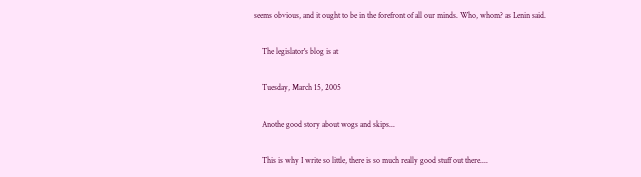seems obvious, and it ought to be in the forefront of all our minds. Who, whom? as Lenin said.

    The legislator's blog is at

    Tuesday, March 15, 2005

    Anothe good story about wogs and skips...

    This is why I write so little, there is so much really good stuff out there....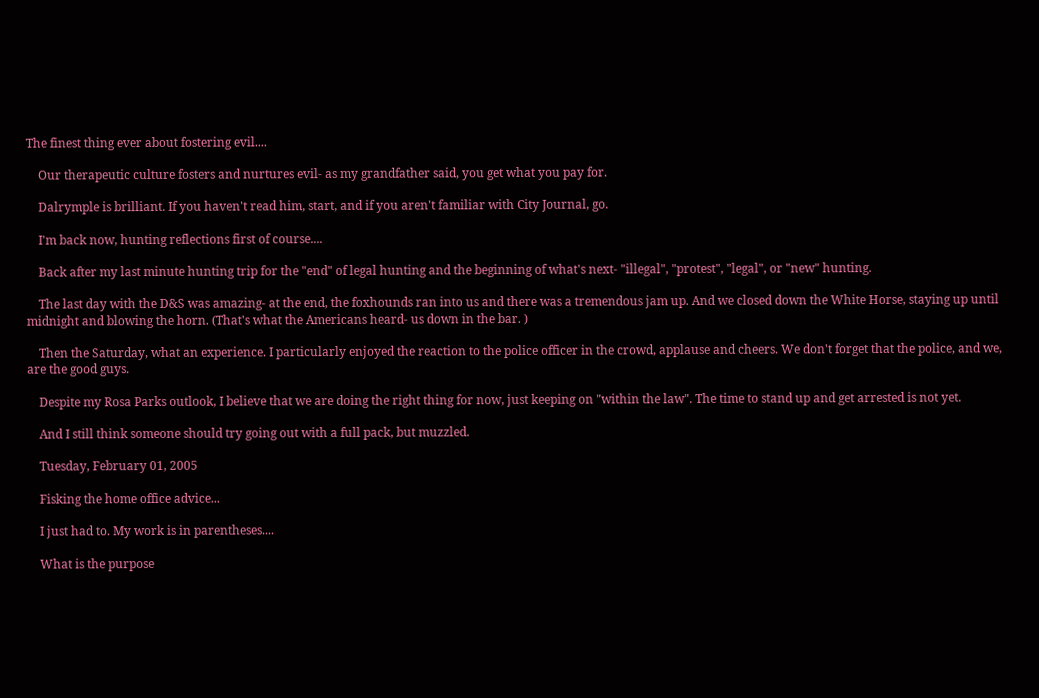The finest thing ever about fostering evil....

    Our therapeutic culture fosters and nurtures evil- as my grandfather said, you get what you pay for.

    Dalrymple is brilliant. If you haven't read him, start, and if you aren't familiar with City Journal, go.

    I'm back now, hunting reflections first of course....

    Back after my last minute hunting trip for the "end" of legal hunting and the beginning of what's next- "illegal", "protest", "legal", or "new" hunting.

    The last day with the D&S was amazing- at the end, the foxhounds ran into us and there was a tremendous jam up. And we closed down the White Horse, staying up until midnight and blowing the horn. (That's what the Americans heard- us down in the bar. )

    Then the Saturday, what an experience. I particularly enjoyed the reaction to the police officer in the crowd, applause and cheers. We don't forget that the police, and we, are the good guys.

    Despite my Rosa Parks outlook, I believe that we are doing the right thing for now, just keeping on "within the law". The time to stand up and get arrested is not yet.

    And I still think someone should try going out with a full pack, but muzzled.

    Tuesday, February 01, 2005

    Fisking the home office advice...

    I just had to. My work is in parentheses....

    What is the purpose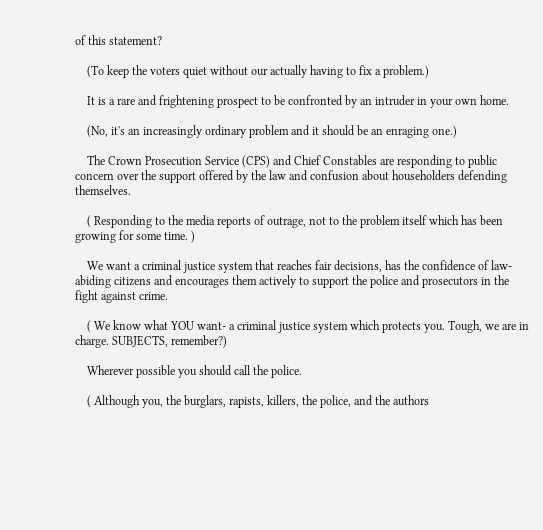of this statement?

    (To keep the voters quiet without our actually having to fix a problem.)

    It is a rare and frightening prospect to be confronted by an intruder in your own home.

    (No, it's an increasingly ordinary problem and it should be an enraging one.)

    The Crown Prosecution Service (CPS) and Chief Constables are responding to public concern over the support offered by the law and confusion about householders defending themselves.

    ( Responding to the media reports of outrage, not to the problem itself which has been growing for some time. )

    We want a criminal justice system that reaches fair decisions, has the confidence of law-abiding citizens and encourages them actively to support the police and prosecutors in the fight against crime.

    ( We know what YOU want- a criminal justice system which protects you. Tough, we are in charge. SUBJECTS, remember?)

    Wherever possible you should call the police.

    ( Although you, the burglars, rapists, killers, the police, and the authors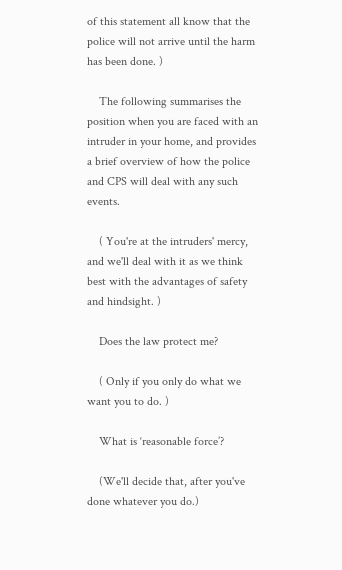of this statement all know that the police will not arrive until the harm has been done. )

    The following summarises the position when you are faced with an intruder in your home, and provides a brief overview of how the police and CPS will deal with any such events.

    ( You're at the intruders' mercy, and we'll deal with it as we think best with the advantages of safety and hindsight. )

    Does the law protect me?

    ( Only if you only do what we want you to do. )

    What is ‘reasonable force’?

    (We'll decide that, after you've done whatever you do.)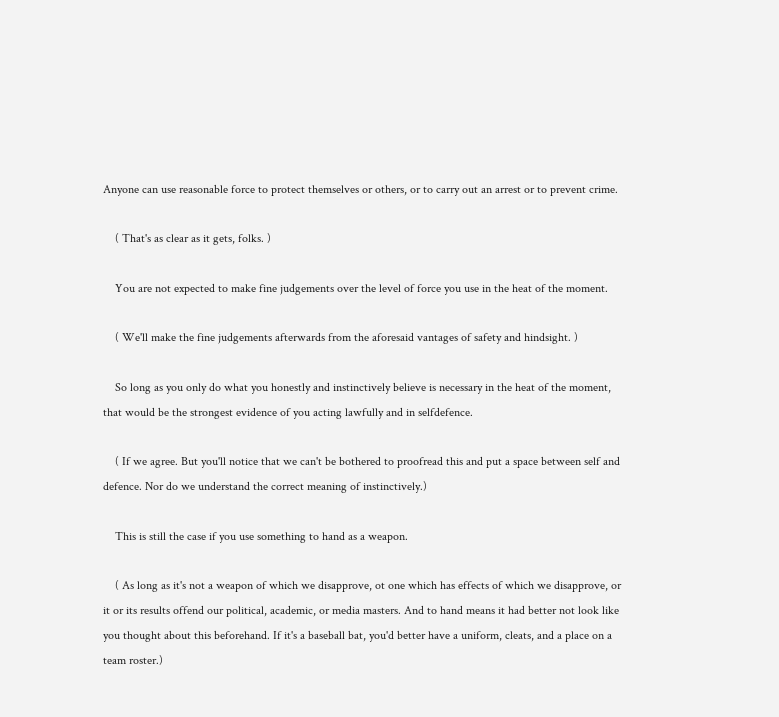Anyone can use reasonable force to protect themselves or others, or to carry out an arrest or to prevent crime.

    ( That's as clear as it gets, folks. )

    You are not expected to make fine judgements over the level of force you use in the heat of the moment.

    ( We'll make the fine judgements afterwards from the aforesaid vantages of safety and hindsight. )

    So long as you only do what you honestly and instinctively believe is necessary in the heat of the moment, that would be the strongest evidence of you acting lawfully and in selfdefence.

    ( If we agree. But you'll notice that we can't be bothered to proofread this and put a space between self and defence. Nor do we understand the correct meaning of instinctively.)

    This is still the case if you use something to hand as a weapon.

    ( As long as it's not a weapon of which we disapprove, ot one which has effects of which we disapprove, or it or its results offend our political, academic, or media masters. And to hand means it had better not look like you thought about this beforehand. If it's a baseball bat, you'd better have a uniform, cleats, and a place on a team roster.)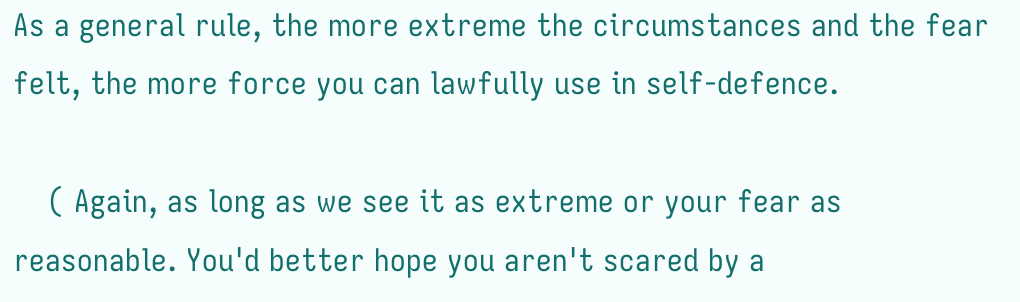As a general rule, the more extreme the circumstances and the fear felt, the more force you can lawfully use in self-defence.

    ( Again, as long as we see it as extreme or your fear as reasonable. You'd better hope you aren't scared by a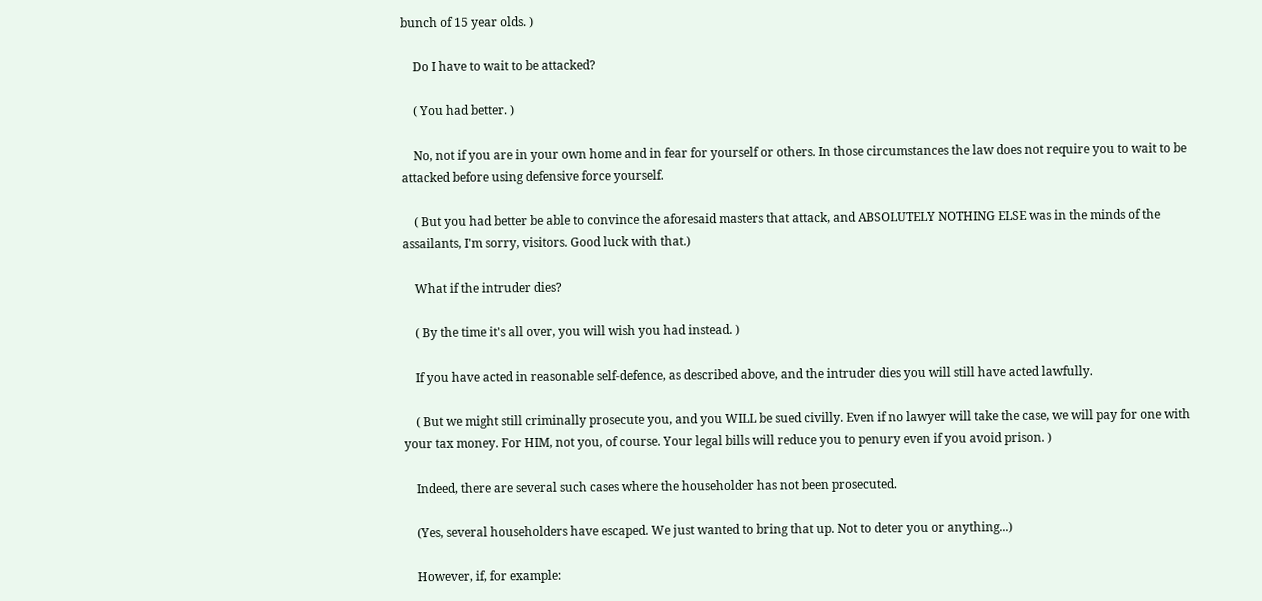bunch of 15 year olds. )

    Do I have to wait to be attacked?

    ( You had better. )

    No, not if you are in your own home and in fear for yourself or others. In those circumstances the law does not require you to wait to be attacked before using defensive force yourself.

    ( But you had better be able to convince the aforesaid masters that attack, and ABSOLUTELY NOTHING ELSE was in the minds of the assailants, I'm sorry, visitors. Good luck with that.)

    What if the intruder dies?

    ( By the time it's all over, you will wish you had instead. )

    If you have acted in reasonable self-defence, as described above, and the intruder dies you will still have acted lawfully.

    ( But we might still criminally prosecute you, and you WILL be sued civilly. Even if no lawyer will take the case, we will pay for one with your tax money. For HIM, not you, of course. Your legal bills will reduce you to penury even if you avoid prison. )

    Indeed, there are several such cases where the householder has not been prosecuted.

    (Yes, several householders have escaped. We just wanted to bring that up. Not to deter you or anything...)

    However, if, for example: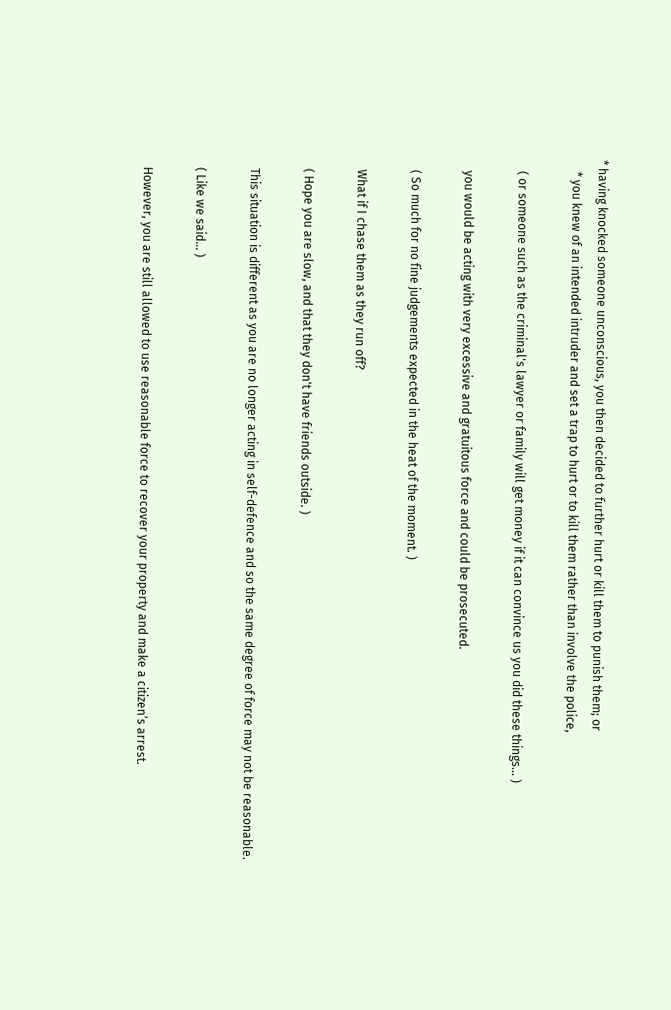* having knocked someone unconscious, you then decided to further hurt or kill them to punish them; or
    * you knew of an intended intruder and set a trap to hurt or to kill them rather than involve the police,

    ( or someone such as the criminal's lawyer or family will get money if it can convince us you did these things... )

    you would be acting with very excessive and gratuitous force and could be prosecuted.

    ( So much for no fine judgements expected in the heat of the moment. )

    What if I chase them as they run off?

    ( Hope you are slow, and that they don't have friends outside. )

    This situation is different as you are no longer acting in self-defence and so the same degree of force may not be reasonable.

    ( Like we said... )

    However, you are still allowed to use reasonable force to recover your property and make a citizen’s arrest.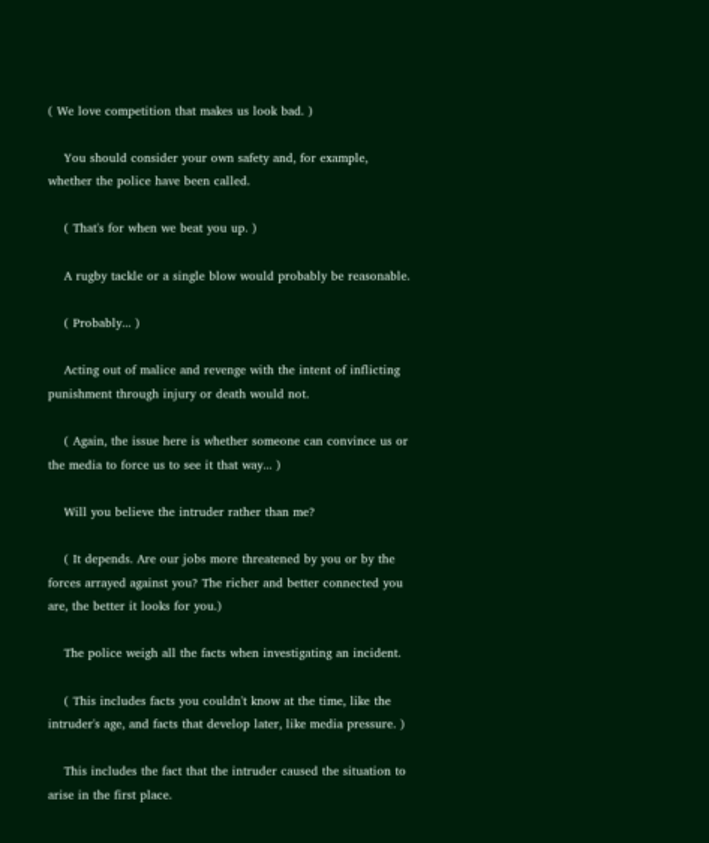( We love competition that makes us look bad. )

    You should consider your own safety and, for example, whether the police have been called.

    ( That's for when we beat you up. )

    A rugby tackle or a single blow would probably be reasonable.

    ( Probably... )

    Acting out of malice and revenge with the intent of inflicting punishment through injury or death would not.

    ( Again, the issue here is whether someone can convince us or the media to force us to see it that way... )

    Will you believe the intruder rather than me?

    ( It depends. Are our jobs more threatened by you or by the forces arrayed against you? The richer and better connected you are, the better it looks for you.)

    The police weigh all the facts when investigating an incident.

    ( This includes facts you couldn't know at the time, like the intruder's age, and facts that develop later, like media pressure. )

    This includes the fact that the intruder caused the situation to arise in the first place.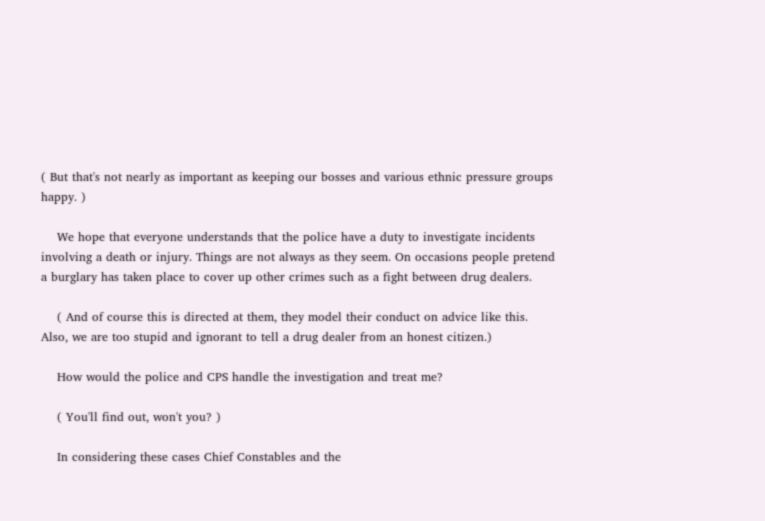( But that's not nearly as important as keeping our bosses and various ethnic pressure groups happy. )

    We hope that everyone understands that the police have a duty to investigate incidents involving a death or injury. Things are not always as they seem. On occasions people pretend a burglary has taken place to cover up other crimes such as a fight between drug dealers.

    ( And of course this is directed at them, they model their conduct on advice like this. Also, we are too stupid and ignorant to tell a drug dealer from an honest citizen.)

    How would the police and CPS handle the investigation and treat me?

    ( You'll find out, won't you? )

    In considering these cases Chief Constables and the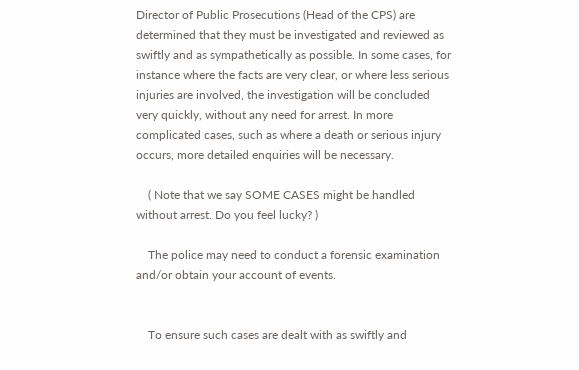Director of Public Prosecutions (Head of the CPS) are determined that they must be investigated and reviewed as swiftly and as sympathetically as possible. In some cases, for instance where the facts are very clear, or where less serious injuries are involved, the investigation will be concluded very quickly, without any need for arrest. In more complicated cases, such as where a death or serious injury occurs, more detailed enquiries will be necessary.

    ( Note that we say SOME CASES might be handled without arrest. Do you feel lucky? )

    The police may need to conduct a forensic examination and/or obtain your account of events.


    To ensure such cases are dealt with as swiftly and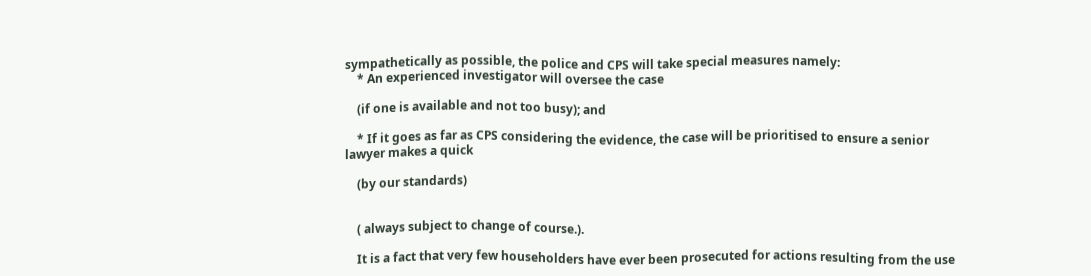sympathetically as possible, the police and CPS will take special measures namely:
    * An experienced investigator will oversee the case

    (if one is available and not too busy); and

    * If it goes as far as CPS considering the evidence, the case will be prioritised to ensure a senior lawyer makes a quick

    (by our standards)


    ( always subject to change of course.).

    It is a fact that very few householders have ever been prosecuted for actions resulting from the use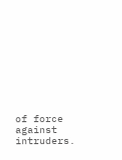of force against intruders.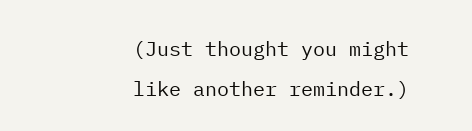(Just thought you might like another reminder.)